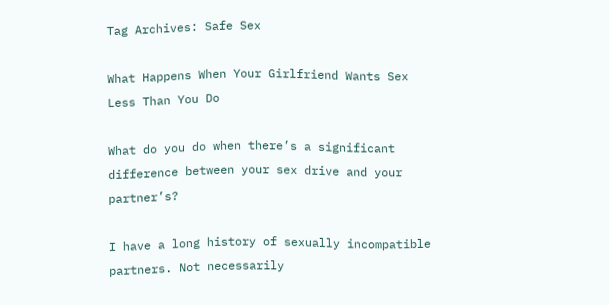Tag Archives: Safe Sex

What Happens When Your Girlfriend Wants Sex Less Than You Do

What do you do when there’s a significant difference between your sex drive and your partner’s?

I have a long history of sexually incompatible partners. Not necessarily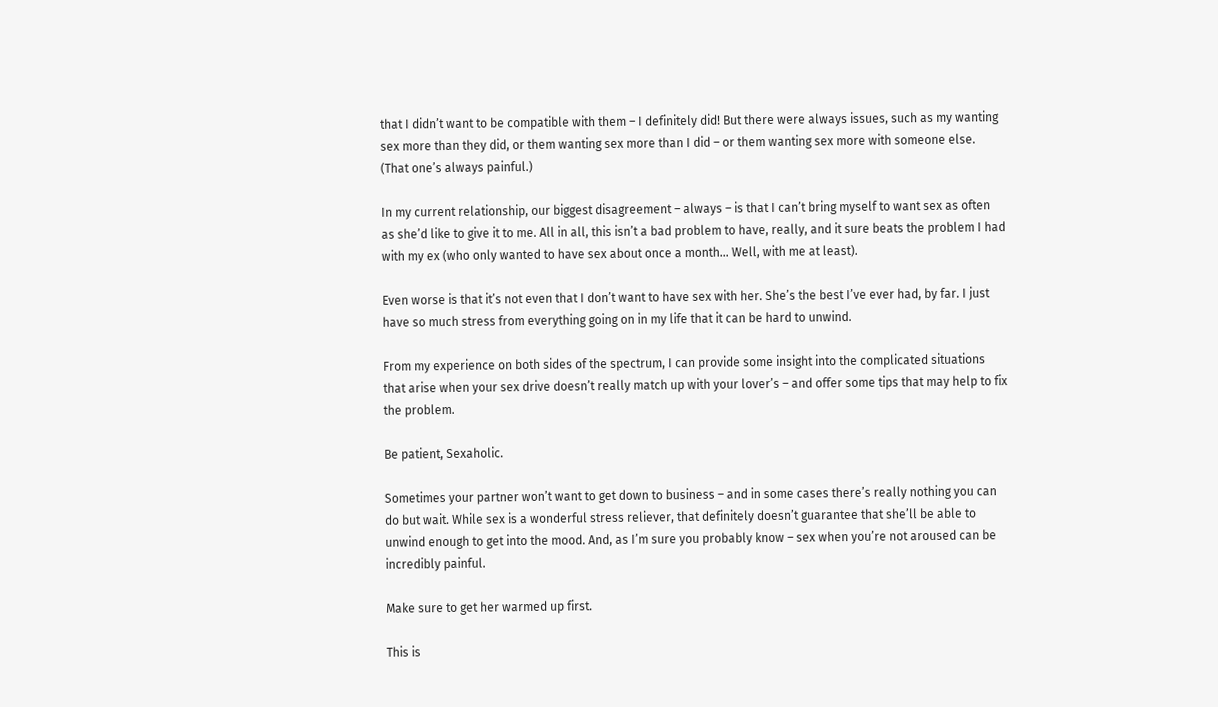that I didn’t want to be compatible with them – I definitely did! But there were always issues, such as my wanting sex more than they did, or them wanting sex more than I did – or them wanting sex more with someone else. (That one’s always painful.)

In my current relationship, our biggest disagreement – always – is that I can’t bring myself to want sex as often as she’d like to give it to me. All in all, this isn’t a bad problem to have, really, and it sure beats the problem I had with my ex (who only wanted to have sex about once a month… Well, with me at least).

Even worse is that it’s not even that I don’t want to have sex with her. She’s the best I’ve ever had, by far. I just have so much stress from everything going on in my life that it can be hard to unwind.

From my experience on both sides of the spectrum, I can provide some insight into the complicated situations that arise when your sex drive doesn’t really match up with your lover’s – and offer some tips that may help to fix the problem.

Be patient, Sexaholic.

Sometimes your partner won’t want to get down to business – and in some cases there’s really nothing you can do but wait. While sex is a wonderful stress reliever, that definitely doesn’t guarantee that she’ll be able to unwind enough to get into the mood. And, as I’m sure you probably know – sex when you’re not aroused can be incredibly painful.

Make sure to get her warmed up first.

This is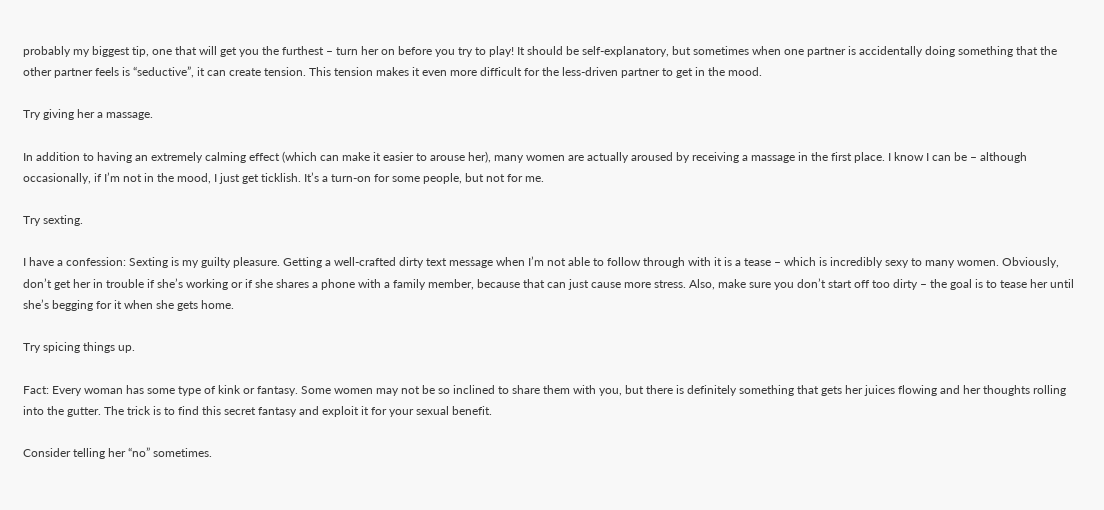probably my biggest tip, one that will get you the furthest – turn her on before you try to play! It should be self-explanatory, but sometimes when one partner is accidentally doing something that the other partner feels is “seductive”, it can create tension. This tension makes it even more difficult for the less-driven partner to get in the mood.

Try giving her a massage.

In addition to having an extremely calming effect (which can make it easier to arouse her), many women are actually aroused by receiving a massage in the first place. I know I can be – although occasionally, if I’m not in the mood, I just get ticklish. It’s a turn-on for some people, but not for me.

Try sexting.

I have a confession: Sexting is my guilty pleasure. Getting a well-crafted dirty text message when I’m not able to follow through with it is a tease – which is incredibly sexy to many women. Obviously, don’t get her in trouble if she’s working or if she shares a phone with a family member, because that can just cause more stress. Also, make sure you don’t start off too dirty – the goal is to tease her until she’s begging for it when she gets home.

Try spicing things up.

Fact: Every woman has some type of kink or fantasy. Some women may not be so inclined to share them with you, but there is definitely something that gets her juices flowing and her thoughts rolling into the gutter. The trick is to find this secret fantasy and exploit it for your sexual benefit.

Consider telling her “no” sometimes.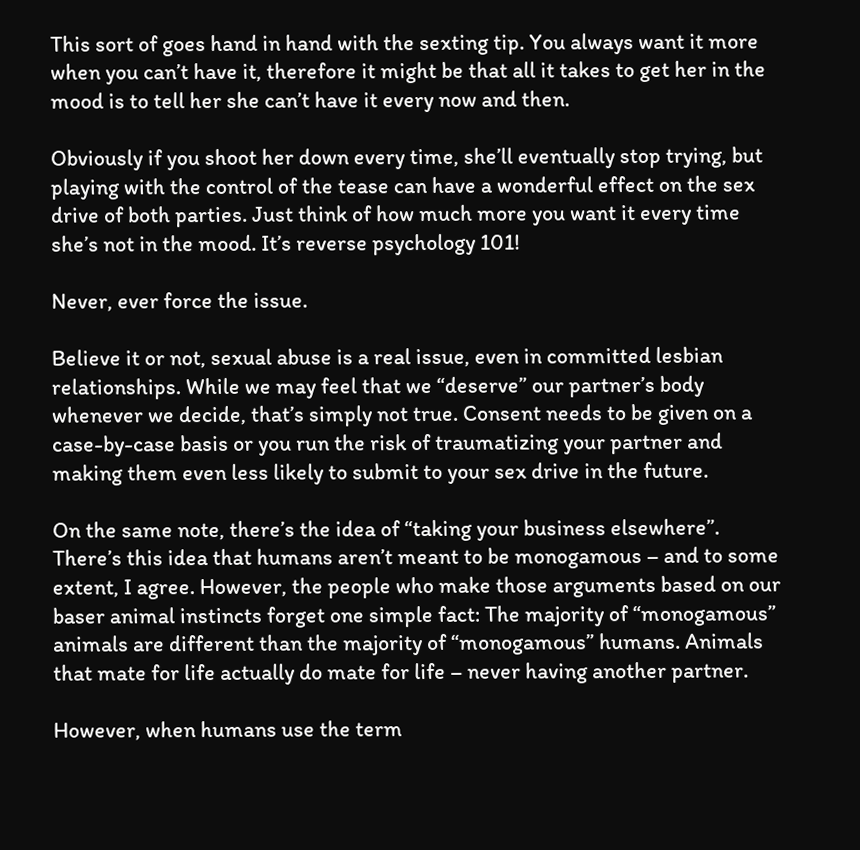This sort of goes hand in hand with the sexting tip. You always want it more when you can’t have it, therefore it might be that all it takes to get her in the mood is to tell her she can’t have it every now and then.

Obviously if you shoot her down every time, she’ll eventually stop trying, but playing with the control of the tease can have a wonderful effect on the sex drive of both parties. Just think of how much more you want it every time she’s not in the mood. It’s reverse psychology 101!

Never, ever force the issue.

Believe it or not, sexual abuse is a real issue, even in committed lesbian relationships. While we may feel that we “deserve” our partner’s body whenever we decide, that’s simply not true. Consent needs to be given on a case-by-case basis or you run the risk of traumatizing your partner and making them even less likely to submit to your sex drive in the future.

On the same note, there’s the idea of “taking your business elsewhere”. There’s this idea that humans aren’t meant to be monogamous – and to some extent, I agree. However, the people who make those arguments based on our baser animal instincts forget one simple fact: The majority of “monogamous” animals are different than the majority of “monogamous” humans. Animals that mate for life actually do mate for life – never having another partner.

However, when humans use the term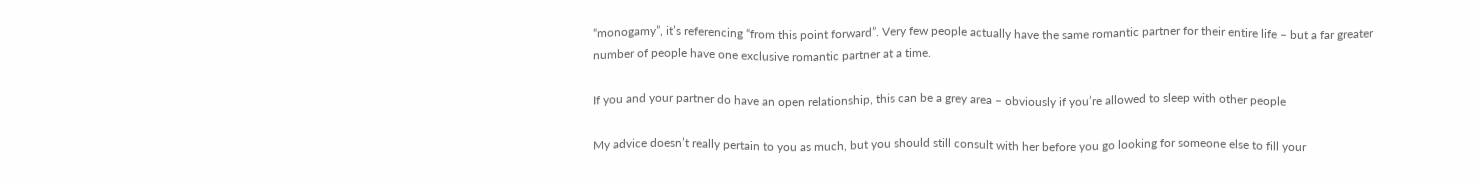“monogamy”, it’s referencing “from this point forward”. Very few people actually have the same romantic partner for their entire life – but a far greater number of people have one exclusive romantic partner at a time.

If you and your partner do have an open relationship, this can be a grey area – obviously if you’re allowed to sleep with other people

My advice doesn’t really pertain to you as much, but you should still consult with her before you go looking for someone else to fill your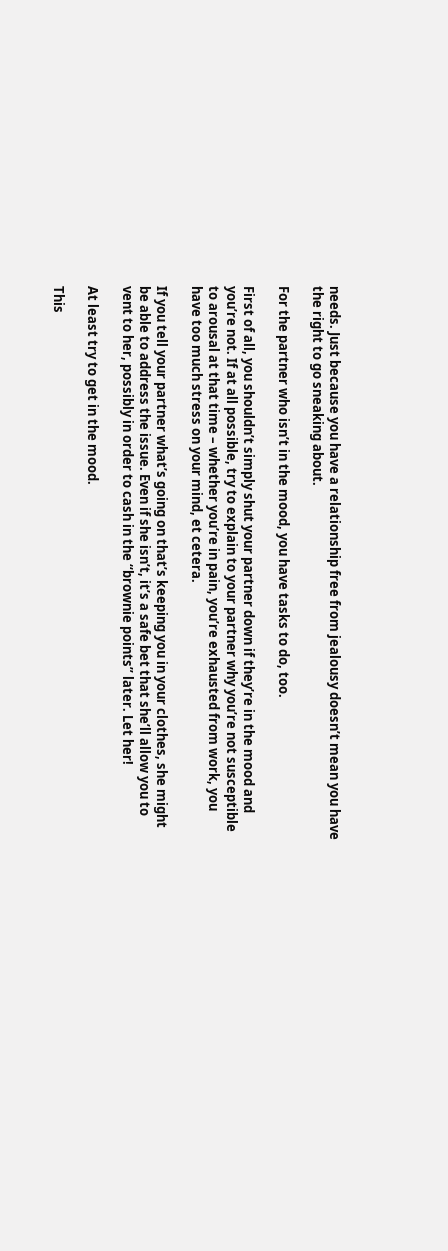needs. Just because you have a relationship free from jealousy doesn’t mean you have the right to go sneaking about.

For the partner who isn’t in the mood, you have tasks to do, too.

First of all, you shouldn’t simply shut your partner down if they’re in the mood and you’re not. If at all possible, try to explain to your partner why you’re not susceptible to arousal at that time – whether you’re in pain, you’re exhausted from work, you have too much stress on your mind, et cetera.

If you tell your partner what’s going on that’s keeping you in your clothes, she might be able to address the issue. Even if she isn’t, it’s a safe bet that she’ll allow you to vent to her, possibly in order to cash in the “brownie points” later. Let her!

At least try to get in the mood.

This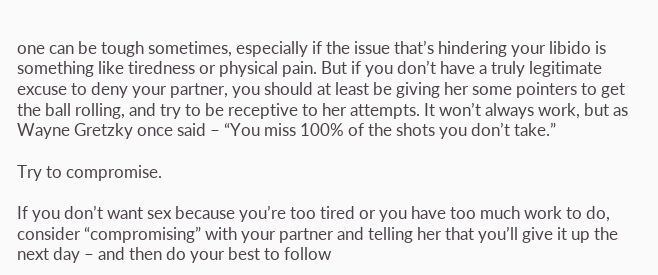one can be tough sometimes, especially if the issue that’s hindering your libido is something like tiredness or physical pain. But if you don’t have a truly legitimate excuse to deny your partner, you should at least be giving her some pointers to get the ball rolling, and try to be receptive to her attempts. It won’t always work, but as Wayne Gretzky once said – “You miss 100% of the shots you don’t take.”

Try to compromise.

If you don’t want sex because you’re too tired or you have too much work to do, consider “compromising” with your partner and telling her that you’ll give it up the next day – and then do your best to follow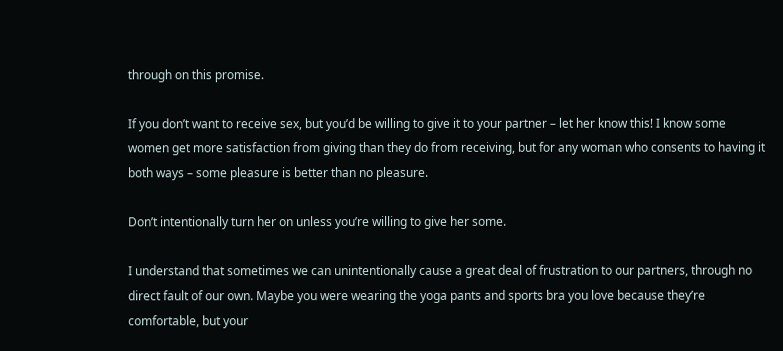through on this promise.

If you don’t want to receive sex, but you’d be willing to give it to your partner – let her know this! I know some women get more satisfaction from giving than they do from receiving, but for any woman who consents to having it both ways – some pleasure is better than no pleasure.

Don’t intentionally turn her on unless you’re willing to give her some.

I understand that sometimes we can unintentionally cause a great deal of frustration to our partners, through no direct fault of our own. Maybe you were wearing the yoga pants and sports bra you love because they’re comfortable, but your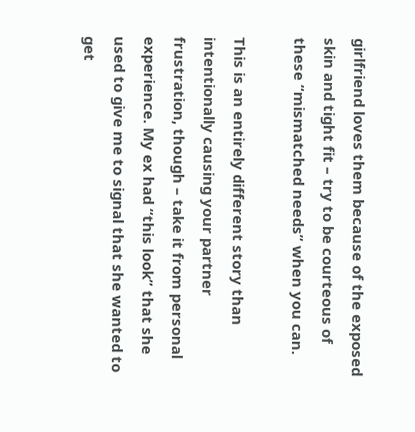girlfriend loves them because of the exposed skin and tight fit – try to be courteous of these “mismatched needs” when you can.

This is an entirely different story than intentionally causing your partner frustration, though – take it from personal experience. My ex had “this look” that she used to give me to signal that she wanted to get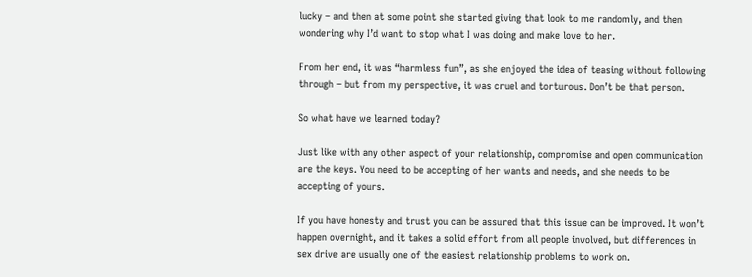lucky – and then at some point she started giving that look to me randomly, and then wondering why I’d want to stop what I was doing and make love to her.

From her end, it was “harmless fun”, as she enjoyed the idea of teasing without following through – but from my perspective, it was cruel and torturous. Don’t be that person.

So what have we learned today?

Just like with any other aspect of your relationship, compromise and open communication are the keys. You need to be accepting of her wants and needs, and she needs to be accepting of yours.

If you have honesty and trust you can be assured that this issue can be improved. It won’t happen overnight, and it takes a solid effort from all people involved, but differences in sex drive are usually one of the easiest relationship problems to work on.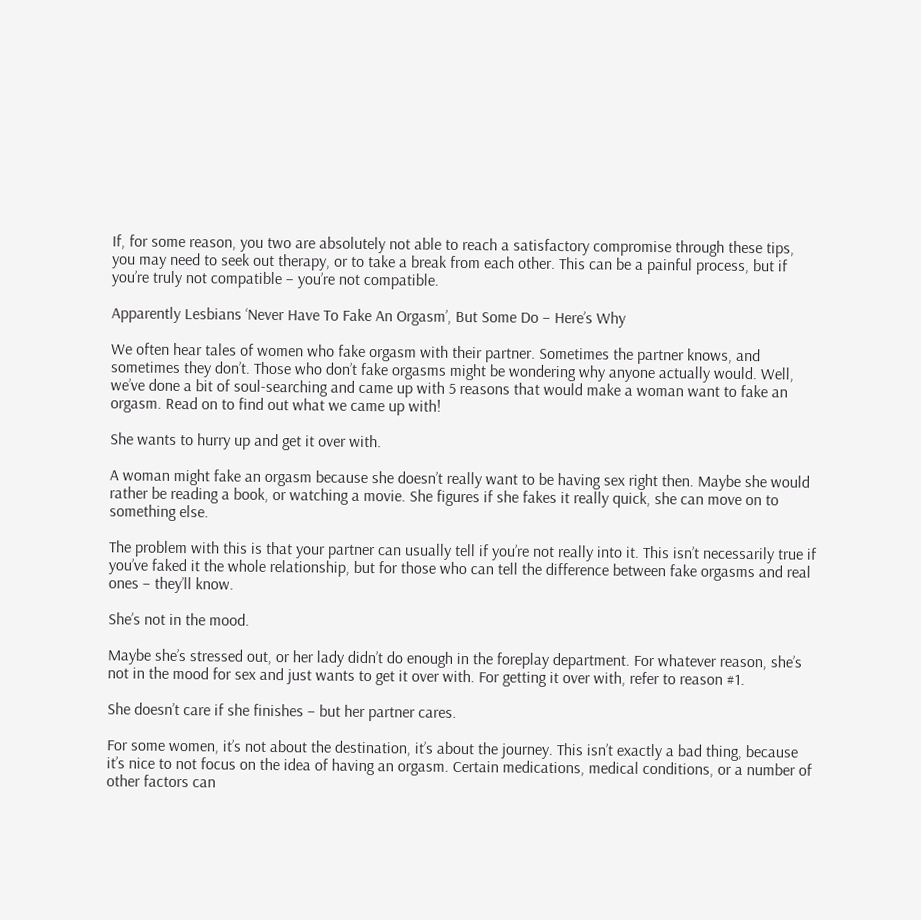If, for some reason, you two are absolutely not able to reach a satisfactory compromise through these tips, you may need to seek out therapy, or to take a break from each other. This can be a painful process, but if you’re truly not compatible – you’re not compatible.

Apparently Lesbians ‘Never Have To Fake An Orgasm’, But Some Do – Here’s Why

We often hear tales of women who fake orgasm with their partner. Sometimes the partner knows, and sometimes they don’t. Those who don’t fake orgasms might be wondering why anyone actually would. Well, we’ve done a bit of soul-searching and came up with 5 reasons that would make a woman want to fake an orgasm. Read on to find out what we came up with!

She wants to hurry up and get it over with.

A woman might fake an orgasm because she doesn’t really want to be having sex right then. Maybe she would rather be reading a book, or watching a movie. She figures if she fakes it really quick, she can move on to something else.

The problem with this is that your partner can usually tell if you’re not really into it. This isn’t necessarily true if you’ve faked it the whole relationship, but for those who can tell the difference between fake orgasms and real ones – they’ll know.

She’s not in the mood.

Maybe she’s stressed out, or her lady didn’t do enough in the foreplay department. For whatever reason, she’s not in the mood for sex and just wants to get it over with. For getting it over with, refer to reason #1.

She doesn’t care if she finishes – but her partner cares.

For some women, it’s not about the destination, it’s about the journey. This isn’t exactly a bad thing, because it’s nice to not focus on the idea of having an orgasm. Certain medications, medical conditions, or a number of other factors can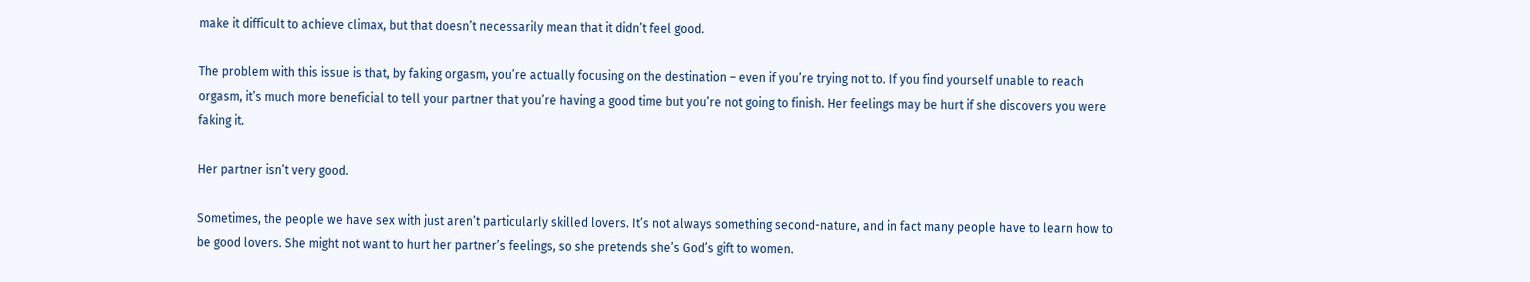make it difficult to achieve climax, but that doesn’t necessarily mean that it didn’t feel good.

The problem with this issue is that, by faking orgasm, you’re actually focusing on the destination – even if you’re trying not to. If you find yourself unable to reach orgasm, it’s much more beneficial to tell your partner that you’re having a good time but you’re not going to finish. Her feelings may be hurt if she discovers you were faking it.

Her partner isn’t very good.

Sometimes, the people we have sex with just aren’t particularly skilled lovers. It’s not always something second-nature, and in fact many people have to learn how to be good lovers. She might not want to hurt her partner’s feelings, so she pretends she’s God’s gift to women.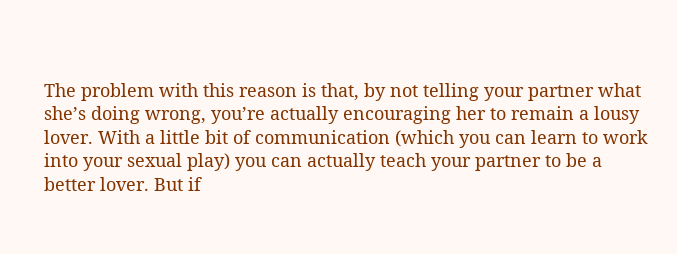The problem with this reason is that, by not telling your partner what she’s doing wrong, you’re actually encouraging her to remain a lousy lover. With a little bit of communication (which you can learn to work into your sexual play) you can actually teach your partner to be a better lover. But if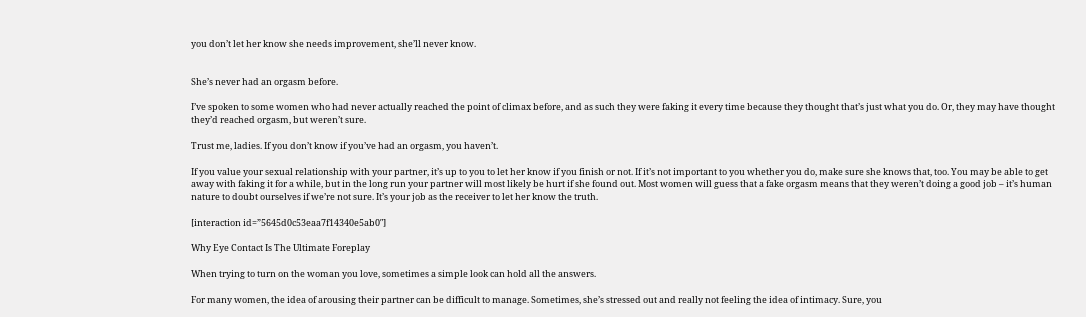you don’t let her know she needs improvement, she’ll never know.


She’s never had an orgasm before.

I’ve spoken to some women who had never actually reached the point of climax before, and as such they were faking it every time because they thought that’s just what you do. Or, they may have thought they’d reached orgasm, but weren’t sure.

Trust me, ladies. If you don’t know if you’ve had an orgasm, you haven’t.

If you value your sexual relationship with your partner, it’s up to you to let her know if you finish or not. If it’s not important to you whether you do, make sure she knows that, too. You may be able to get away with faking it for a while, but in the long run your partner will most likely be hurt if she found out. Most women will guess that a fake orgasm means that they weren’t doing a good job – it’s human nature to doubt ourselves if we’re not sure. It’s your job as the receiver to let her know the truth.

[interaction id=”5645d0c53eaa7f14340e5ab0″]

Why Eye Contact Is The Ultimate Foreplay

When trying to turn on the woman you love, sometimes a simple look can hold all the answers.

For many women, the idea of arousing their partner can be difficult to manage. Sometimes, she’s stressed out and really not feeling the idea of intimacy. Sure, you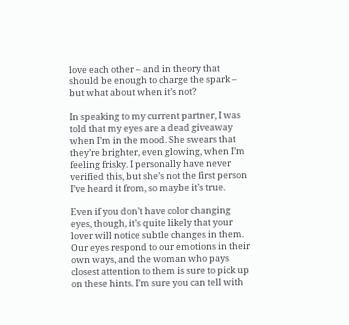love each other – and in theory that should be enough to charge the spark – but what about when it’s not?

In speaking to my current partner, I was told that my eyes are a dead giveaway when I’m in the mood. She swears that they’re brighter, even glowing, when I’m feeling frisky. I personally have never verified this, but she’s not the first person I’ve heard it from, so maybe it’s true.

Even if you don’t have color changing eyes, though, it’s quite likely that your lover will notice subtle changes in them. Our eyes respond to our emotions in their own ways, and the woman who pays closest attention to them is sure to pick up on these hints. I’m sure you can tell with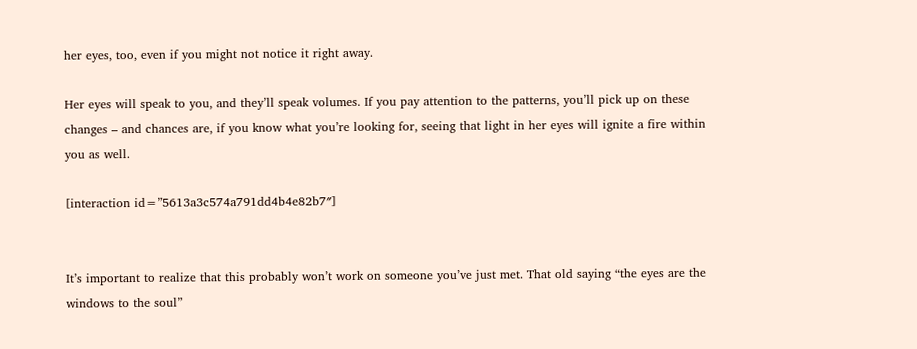her eyes, too, even if you might not notice it right away.

Her eyes will speak to you, and they’ll speak volumes. If you pay attention to the patterns, you’ll pick up on these changes – and chances are, if you know what you’re looking for, seeing that light in her eyes will ignite a fire within you as well.

[interaction id=”5613a3c574a791dd4b4e82b7″]


It’s important to realize that this probably won’t work on someone you’ve just met. That old saying “the eyes are the windows to the soul”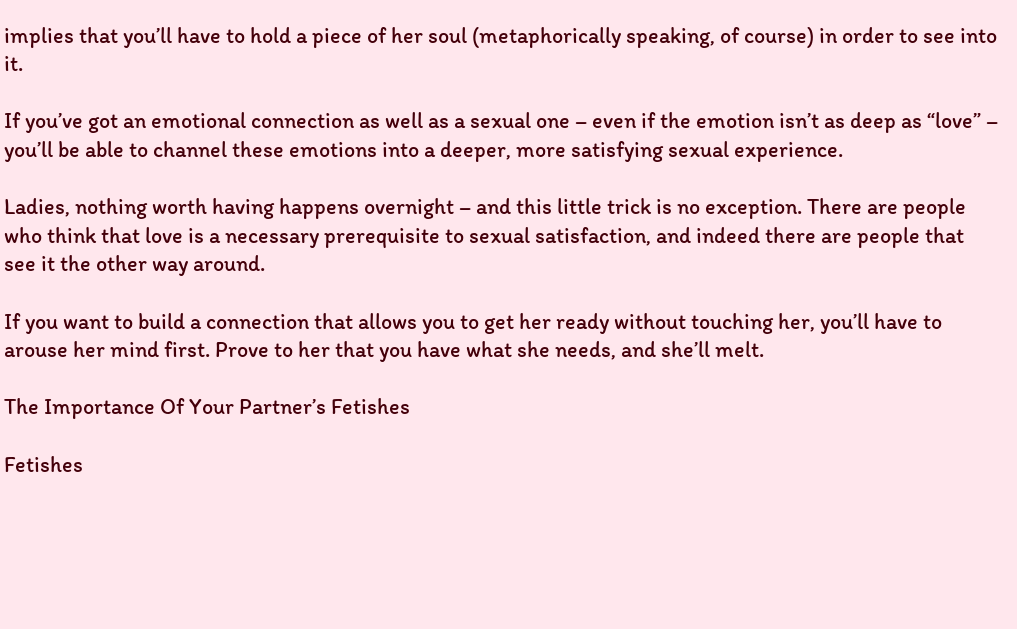implies that you’ll have to hold a piece of her soul (metaphorically speaking, of course) in order to see into it.

If you’ve got an emotional connection as well as a sexual one – even if the emotion isn’t as deep as “love” – you’ll be able to channel these emotions into a deeper, more satisfying sexual experience.

Ladies, nothing worth having happens overnight – and this little trick is no exception. There are people who think that love is a necessary prerequisite to sexual satisfaction, and indeed there are people that see it the other way around.

If you want to build a connection that allows you to get her ready without touching her, you’ll have to arouse her mind first. Prove to her that you have what she needs, and she’ll melt.

The Importance Of Your Partner’s Fetishes

Fetishes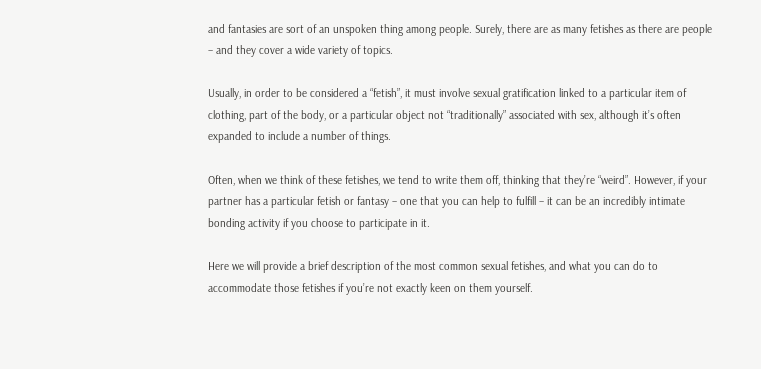and fantasies are sort of an unspoken thing among people. Surely, there are as many fetishes as there are people – and they cover a wide variety of topics.

Usually, in order to be considered a “fetish”, it must involve sexual gratification linked to a particular item of clothing, part of the body, or a particular object not “traditionally” associated with sex, although it’s often expanded to include a number of things.

Often, when we think of these fetishes, we tend to write them off, thinking that they’re “weird”. However, if your partner has a particular fetish or fantasy – one that you can help to fulfill – it can be an incredibly intimate bonding activity if you choose to participate in it.

Here we will provide a brief description of the most common sexual fetishes, and what you can do to accommodate those fetishes if you’re not exactly keen on them yourself.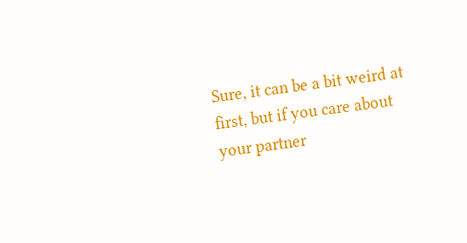Sure, it can be a bit weird at first, but if you care about your partner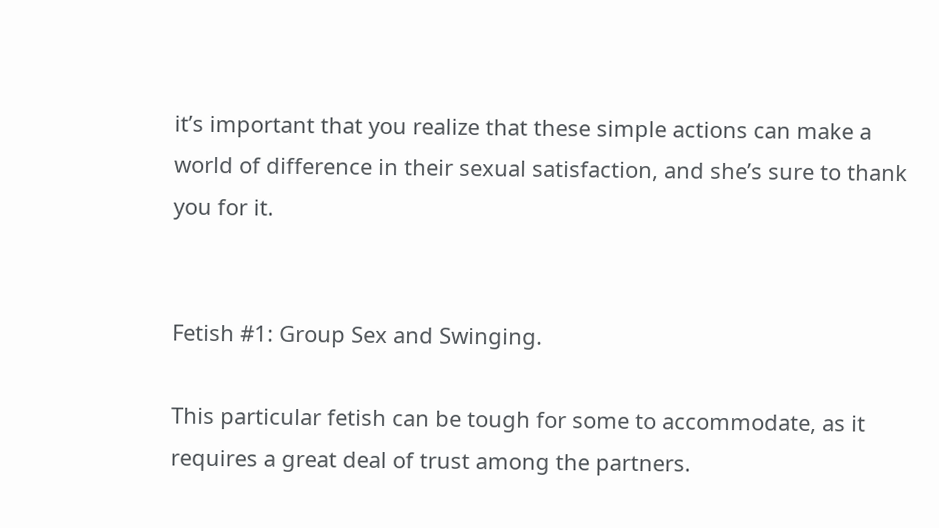it’s important that you realize that these simple actions can make a world of difference in their sexual satisfaction, and she’s sure to thank you for it.


Fetish #1: Group Sex and Swinging.

This particular fetish can be tough for some to accommodate, as it requires a great deal of trust among the partners.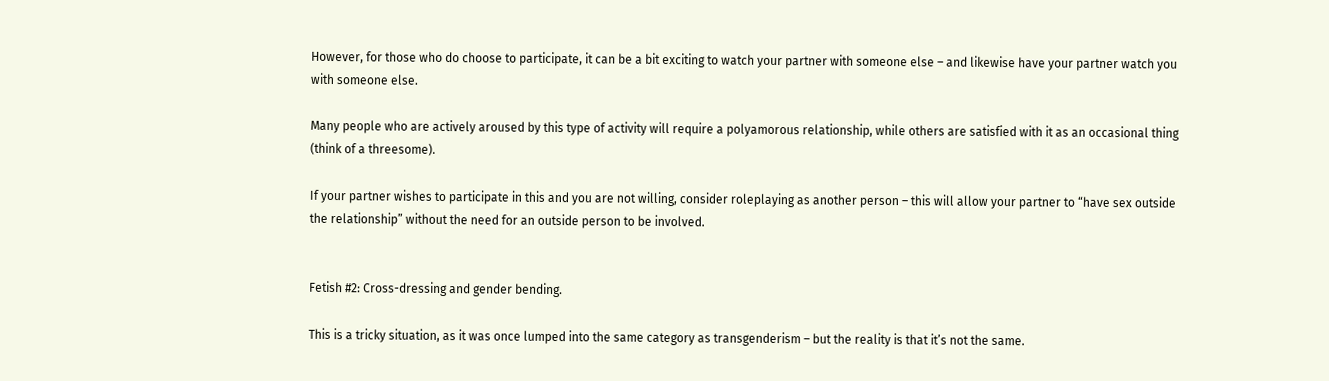However, for those who do choose to participate, it can be a bit exciting to watch your partner with someone else – and likewise have your partner watch you with someone else.

Many people who are actively aroused by this type of activity will require a polyamorous relationship, while others are satisfied with it as an occasional thing (think of a threesome).

If your partner wishes to participate in this and you are not willing, consider roleplaying as another person – this will allow your partner to “have sex outside the relationship” without the need for an outside person to be involved.


Fetish #2: Cross-dressing and gender bending.

This is a tricky situation, as it was once lumped into the same category as transgenderism – but the reality is that it’s not the same.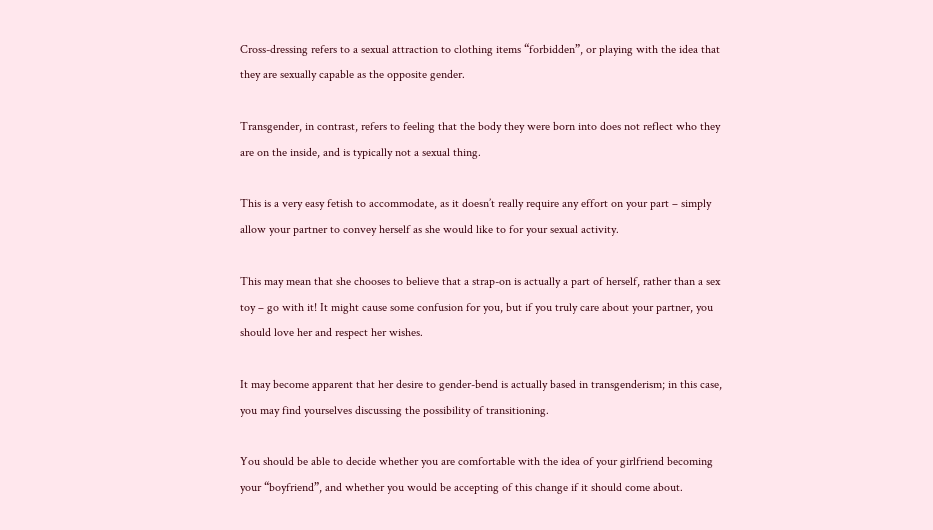Cross-dressing refers to a sexual attraction to clothing items “forbidden”, or playing with the idea that they are sexually capable as the opposite gender.

Transgender, in contrast, refers to feeling that the body they were born into does not reflect who they are on the inside, and is typically not a sexual thing.

This is a very easy fetish to accommodate, as it doesn’t really require any effort on your part – simply allow your partner to convey herself as she would like to for your sexual activity.

This may mean that she chooses to believe that a strap-on is actually a part of herself, rather than a sex toy – go with it! It might cause some confusion for you, but if you truly care about your partner, you should love her and respect her wishes.

It may become apparent that her desire to gender-bend is actually based in transgenderism; in this case, you may find yourselves discussing the possibility of transitioning.

You should be able to decide whether you are comfortable with the idea of your girlfriend becoming your “boyfriend”, and whether you would be accepting of this change if it should come about.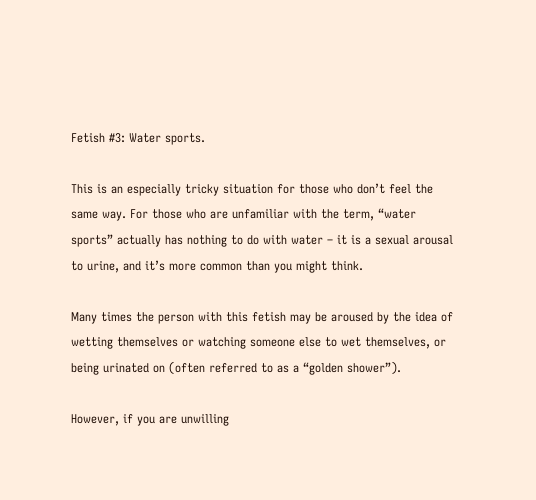Fetish #3: Water sports.

This is an especially tricky situation for those who don’t feel the same way. For those who are unfamiliar with the term, “water sports” actually has nothing to do with water – it is a sexual arousal to urine, and it’s more common than you might think.

Many times the person with this fetish may be aroused by the idea of wetting themselves or watching someone else to wet themselves, or being urinated on (often referred to as a “golden shower”).

However, if you are unwilling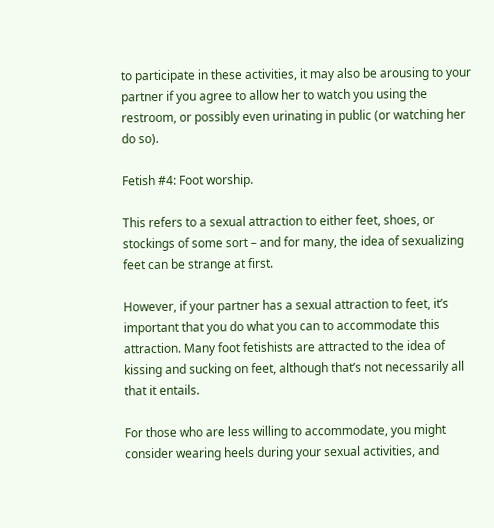to participate in these activities, it may also be arousing to your partner if you agree to allow her to watch you using the restroom, or possibly even urinating in public (or watching her do so).

Fetish #4: Foot worship.

This refers to a sexual attraction to either feet, shoes, or stockings of some sort – and for many, the idea of sexualizing feet can be strange at first.

However, if your partner has a sexual attraction to feet, it’s important that you do what you can to accommodate this attraction. Many foot fetishists are attracted to the idea of kissing and sucking on feet, although that’s not necessarily all that it entails.

For those who are less willing to accommodate, you might consider wearing heels during your sexual activities, and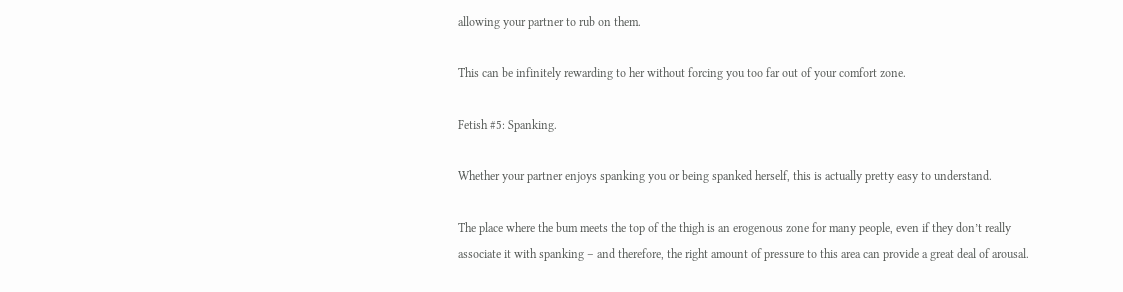allowing your partner to rub on them.

This can be infinitely rewarding to her without forcing you too far out of your comfort zone.

Fetish #5: Spanking.

Whether your partner enjoys spanking you or being spanked herself, this is actually pretty easy to understand.

The place where the bum meets the top of the thigh is an erogenous zone for many people, even if they don’t really associate it with spanking – and therefore, the right amount of pressure to this area can provide a great deal of arousal.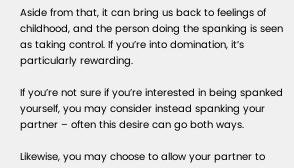Aside from that, it can bring us back to feelings of childhood, and the person doing the spanking is seen as taking control. If you’re into domination, it’s particularly rewarding.

If you’re not sure if you’re interested in being spanked yourself, you may consider instead spanking your partner – often this desire can go both ways.

Likewise, you may choose to allow your partner to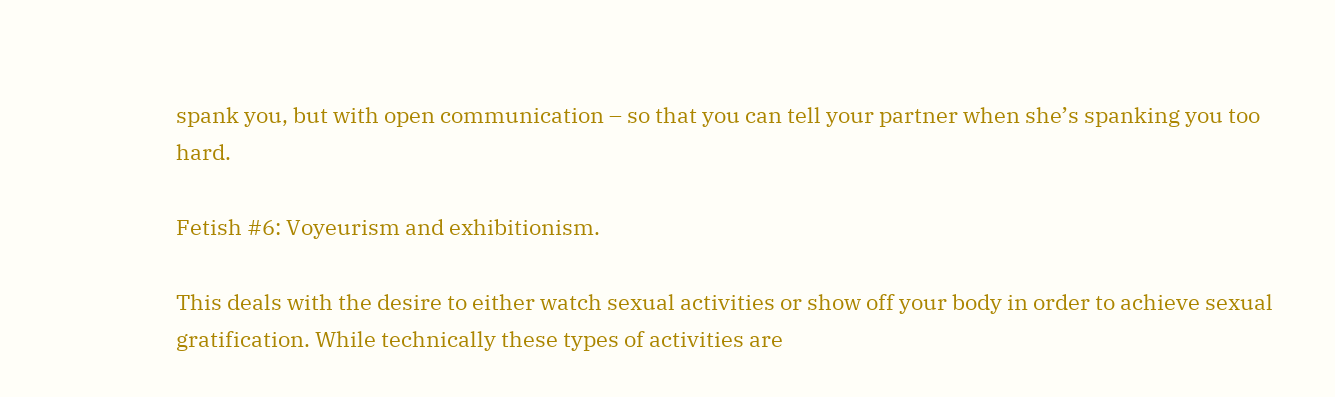spank you, but with open communication – so that you can tell your partner when she’s spanking you too hard.

Fetish #6: Voyeurism and exhibitionism.

This deals with the desire to either watch sexual activities or show off your body in order to achieve sexual gratification. While technically these types of activities are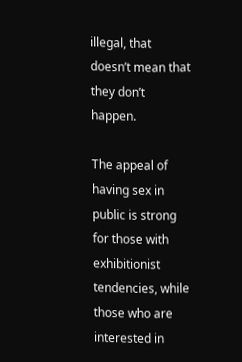illegal, that doesn’t mean that they don’t happen.

The appeal of having sex in public is strong for those with exhibitionist tendencies, while those who are interested in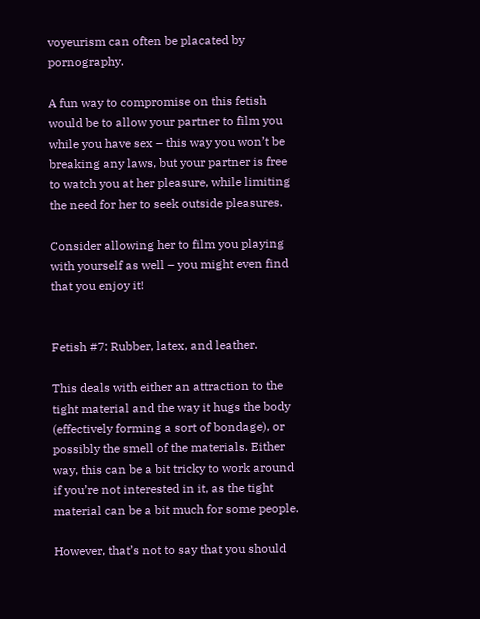voyeurism can often be placated by pornography.

A fun way to compromise on this fetish would be to allow your partner to film you while you have sex – this way you won’t be breaking any laws, but your partner is free to watch you at her pleasure, while limiting the need for her to seek outside pleasures.

Consider allowing her to film you playing with yourself as well – you might even find that you enjoy it!


Fetish #7: Rubber, latex, and leather.

This deals with either an attraction to the tight material and the way it hugs the body (effectively forming a sort of bondage), or possibly the smell of the materials. Either way, this can be a bit tricky to work around if you’re not interested in it, as the tight material can be a bit much for some people.

However, that’s not to say that you should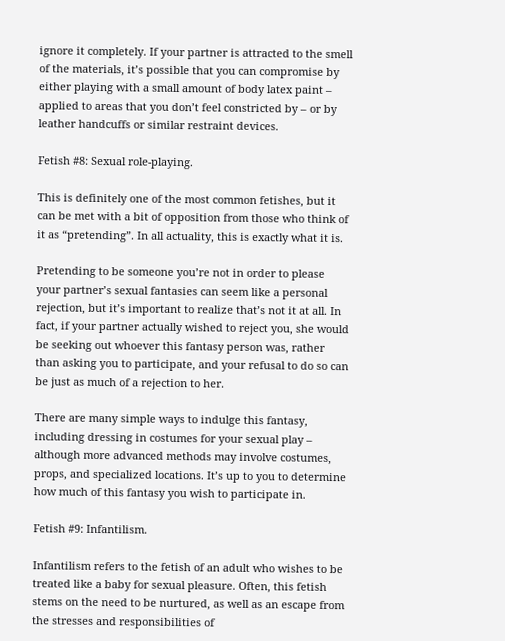ignore it completely. If your partner is attracted to the smell of the materials, it’s possible that you can compromise by either playing with a small amount of body latex paint – applied to areas that you don’t feel constricted by – or by leather handcuffs or similar restraint devices.

Fetish #8: Sexual role-playing.

This is definitely one of the most common fetishes, but it can be met with a bit of opposition from those who think of it as “pretending”. In all actuality, this is exactly what it is.

Pretending to be someone you’re not in order to please your partner’s sexual fantasies can seem like a personal rejection, but it’s important to realize that’s not it at all. In fact, if your partner actually wished to reject you, she would be seeking out whoever this fantasy person was, rather than asking you to participate, and your refusal to do so can be just as much of a rejection to her.

There are many simple ways to indulge this fantasy, including dressing in costumes for your sexual play – although more advanced methods may involve costumes, props, and specialized locations. It’s up to you to determine how much of this fantasy you wish to participate in.

Fetish #9: Infantilism.

Infantilism refers to the fetish of an adult who wishes to be treated like a baby for sexual pleasure. Often, this fetish stems on the need to be nurtured, as well as an escape from the stresses and responsibilities of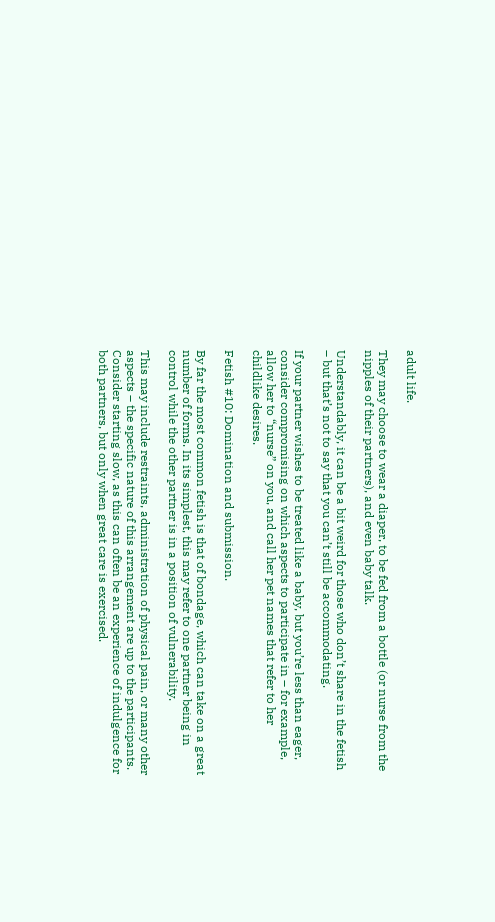adult life.

They may choose to wear a diaper, to be fed from a bottle (or nurse from the nipples of their partners), and even baby talk.

Understandably, it can be a bit weird for those who don’t share in the fetish – but that’s not to say that you can’t still be accommodating.

If your partner wishes to be treated like a baby, but you’re less than eager, consider compromising on which aspects to participate in – for example, allow her to “nurse” on you, and call her pet names that refer to her childlike desires.

Fetish #10: Domination and submission.

By far the most common fetish is that of bondage, which can take on a great number of forms. In its simplest, this may refer to one partner being in control while the other partner is in a position of vulnerability.

This may include restraints, administration of physical pain, or many other aspects – the specific nature of this arrangement are up to the participants. Consider starting slow, as this can often be an experience of indulgence for both partners, but only when great care is exercised.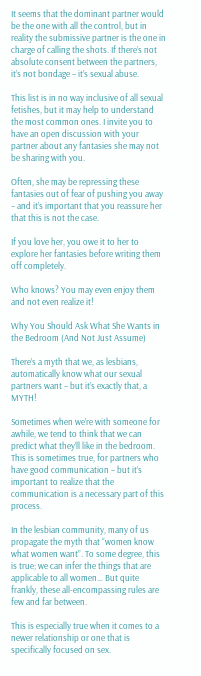It seems that the dominant partner would be the one with all the control, but in reality the submissive partner is the one in charge of calling the shots. If there’s not absolute consent between the partners, it’s not bondage – it’s sexual abuse.

This list is in no way inclusive of all sexual fetishes, but it may help to understand the most common ones. I invite you to have an open discussion with your partner about any fantasies she may not be sharing with you.

Often, she may be repressing these fantasies out of fear of pushing you away – and it’s important that you reassure her that this is not the case.

If you love her, you owe it to her to explore her fantasies before writing them off completely.

Who knows? You may even enjoy them and not even realize it!

Why You Should Ask What She Wants in the Bedroom (And Not Just Assume)

There’s a myth that we, as lesbians, automatically know what our sexual partners want – but it’s exactly that, a MYTH!

Sometimes when we’re with someone for awhile, we tend to think that we can predict what they’ll like in the bedroom. This is sometimes true, for partners who have good communication – but it’s important to realize that the communication is a necessary part of this process.

In the lesbian community, many of us propagate the myth that “women know what women want”. To some degree, this is true; we can infer the things that are applicable to all women… But quite frankly, these all-encompassing rules are few and far between.

This is especially true when it comes to a newer relationship or one that is specifically focused on sex.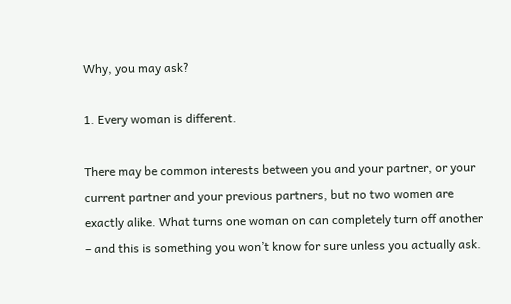Why, you may ask?

1. Every woman is different.

There may be common interests between you and your partner, or your current partner and your previous partners, but no two women are exactly alike. What turns one woman on can completely turn off another – and this is something you won’t know for sure unless you actually ask.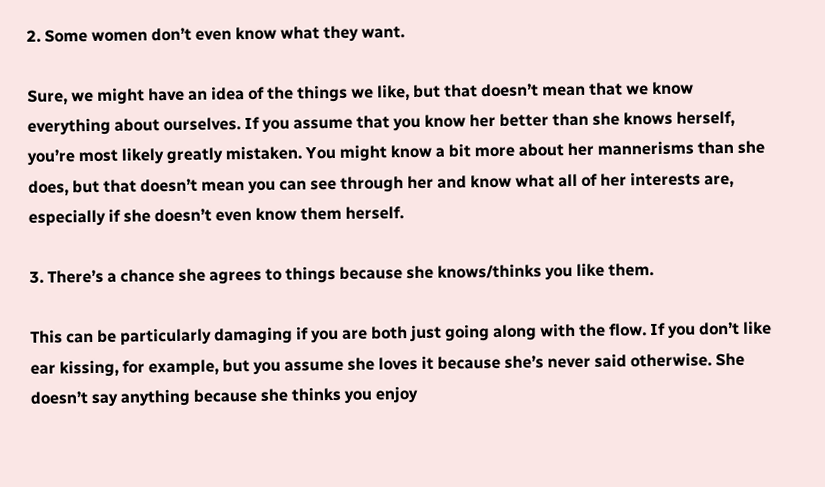2. Some women don’t even know what they want.

Sure, we might have an idea of the things we like, but that doesn’t mean that we know everything about ourselves. If you assume that you know her better than she knows herself, you’re most likely greatly mistaken. You might know a bit more about her mannerisms than she does, but that doesn’t mean you can see through her and know what all of her interests are, especially if she doesn’t even know them herself.

3. There’s a chance she agrees to things because she knows/thinks you like them.

This can be particularly damaging if you are both just going along with the flow. If you don’t like ear kissing, for example, but you assume she loves it because she’s never said otherwise. She doesn’t say anything because she thinks you enjoy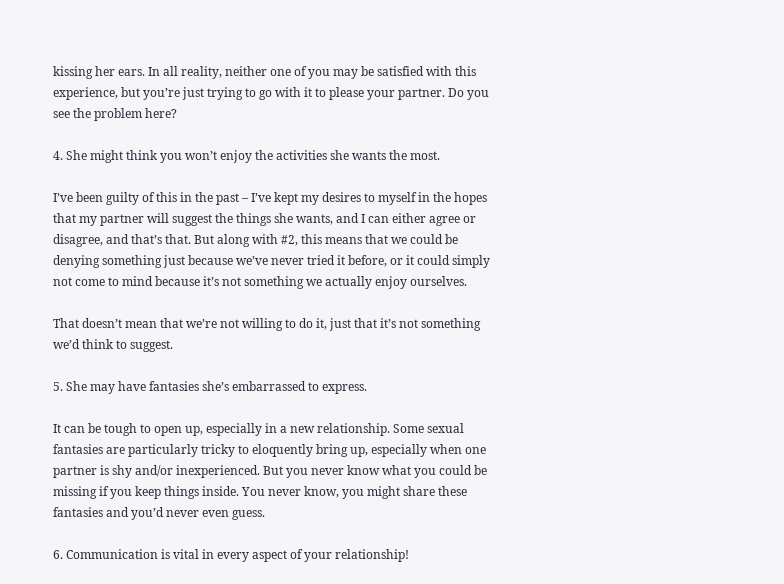kissing her ears. In all reality, neither one of you may be satisfied with this experience, but you’re just trying to go with it to please your partner. Do you see the problem here?

4. She might think you won’t enjoy the activities she wants the most.

I’ve been guilty of this in the past – I’ve kept my desires to myself in the hopes that my partner will suggest the things she wants, and I can either agree or disagree, and that’s that. But along with #2, this means that we could be denying something just because we’ve never tried it before, or it could simply not come to mind because it’s not something we actually enjoy ourselves.

That doesn’t mean that we’re not willing to do it, just that it’s not something we’d think to suggest.

5. She may have fantasies she’s embarrassed to express.

It can be tough to open up, especially in a new relationship. Some sexual fantasies are particularly tricky to eloquently bring up, especially when one partner is shy and/or inexperienced. But you never know what you could be missing if you keep things inside. You never know, you might share these fantasies and you’d never even guess.

6. Communication is vital in every aspect of your relationship!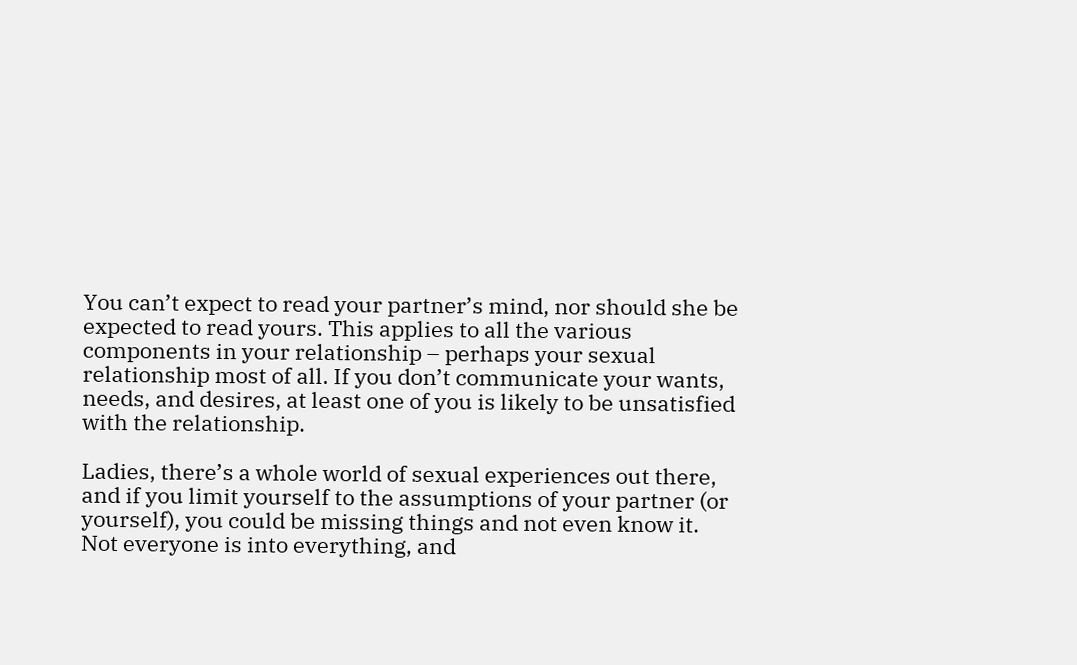You can’t expect to read your partner’s mind, nor should she be expected to read yours. This applies to all the various components in your relationship – perhaps your sexual relationship most of all. If you don’t communicate your wants, needs, and desires, at least one of you is likely to be unsatisfied with the relationship.

Ladies, there’s a whole world of sexual experiences out there, and if you limit yourself to the assumptions of your partner (or yourself), you could be missing things and not even know it. Not everyone is into everything, and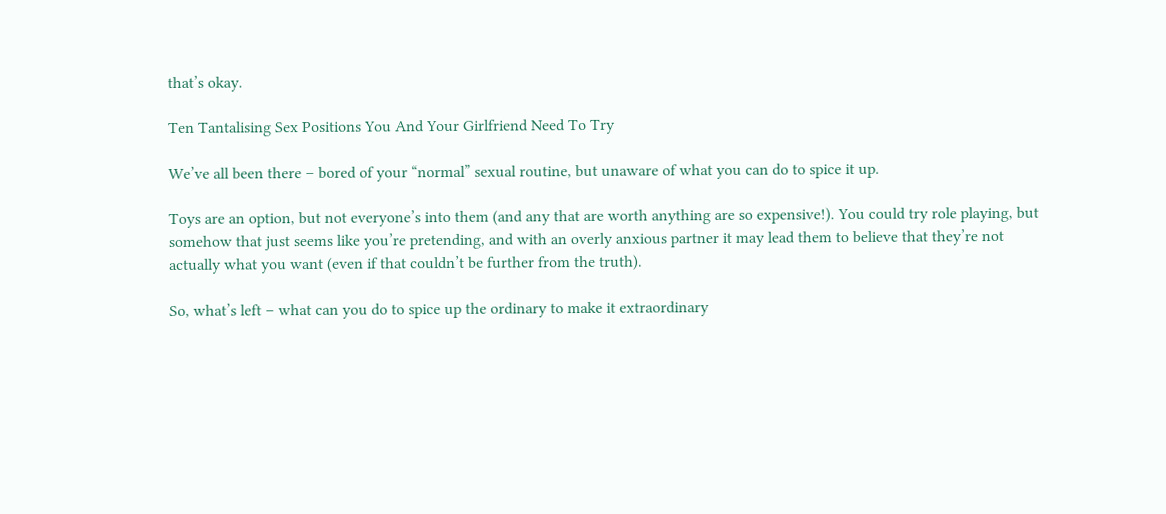that’s okay.

Ten Tantalising Sex Positions You And Your Girlfriend Need To Try

We’ve all been there – bored of your “normal” sexual routine, but unaware of what you can do to spice it up.

Toys are an option, but not everyone’s into them (and any that are worth anything are so expensive!). You could try role playing, but somehow that just seems like you’re pretending, and with an overly anxious partner it may lead them to believe that they’re not actually what you want (even if that couldn’t be further from the truth).

So, what’s left – what can you do to spice up the ordinary to make it extraordinary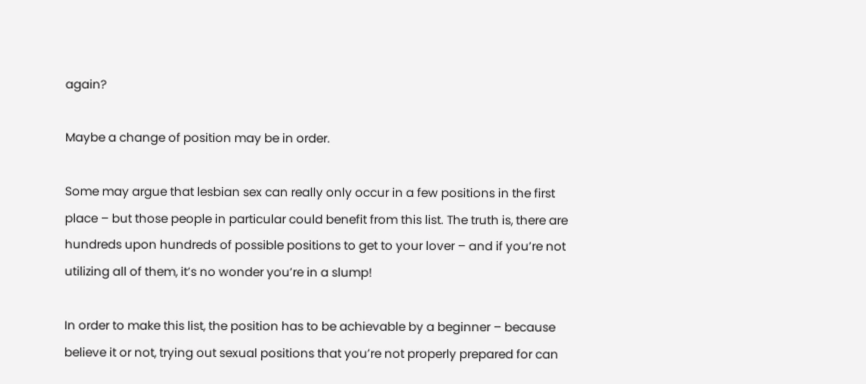again?

Maybe a change of position may be in order.

Some may argue that lesbian sex can really only occur in a few positions in the first place – but those people in particular could benefit from this list. The truth is, there are hundreds upon hundreds of possible positions to get to your lover – and if you’re not utilizing all of them, it’s no wonder you’re in a slump!

In order to make this list, the position has to be achievable by a beginner – because believe it or not, trying out sexual positions that you’re not properly prepared for can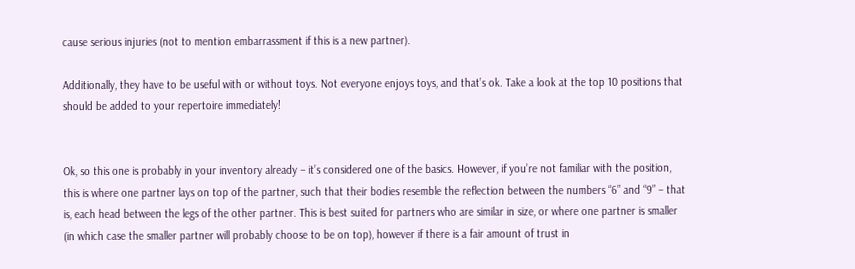cause serious injuries (not to mention embarrassment if this is a new partner).

Additionally, they have to be useful with or without toys. Not everyone enjoys toys, and that’s ok. Take a look at the top 10 positions that should be added to your repertoire immediately!


Ok, so this one is probably in your inventory already – it’s considered one of the basics. However, if you’re not familiar with the position, this is where one partner lays on top of the partner, such that their bodies resemble the reflection between the numbers “6” and “9” – that is, each head between the legs of the other partner. This is best suited for partners who are similar in size, or where one partner is smaller (in which case the smaller partner will probably choose to be on top), however if there is a fair amount of trust in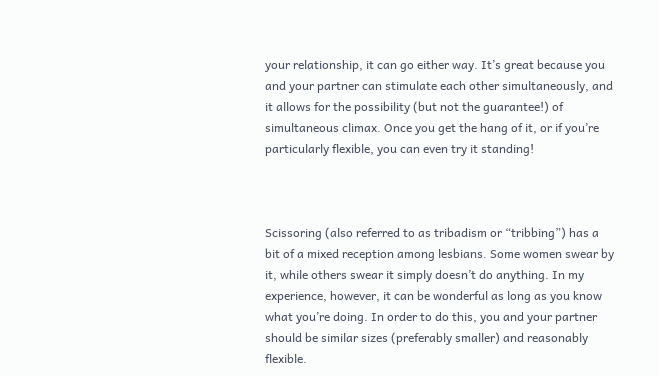your relationship, it can go either way. It’s great because you and your partner can stimulate each other simultaneously, and it allows for the possibility (but not the guarantee!) of simultaneous climax. Once you get the hang of it, or if you’re particularly flexible, you can even try it standing!



Scissoring (also referred to as tribadism or “tribbing”) has a bit of a mixed reception among lesbians. Some women swear by it, while others swear it simply doesn’t do anything. In my experience, however, it can be wonderful as long as you know what you’re doing. In order to do this, you and your partner should be similar sizes (preferably smaller) and reasonably flexible.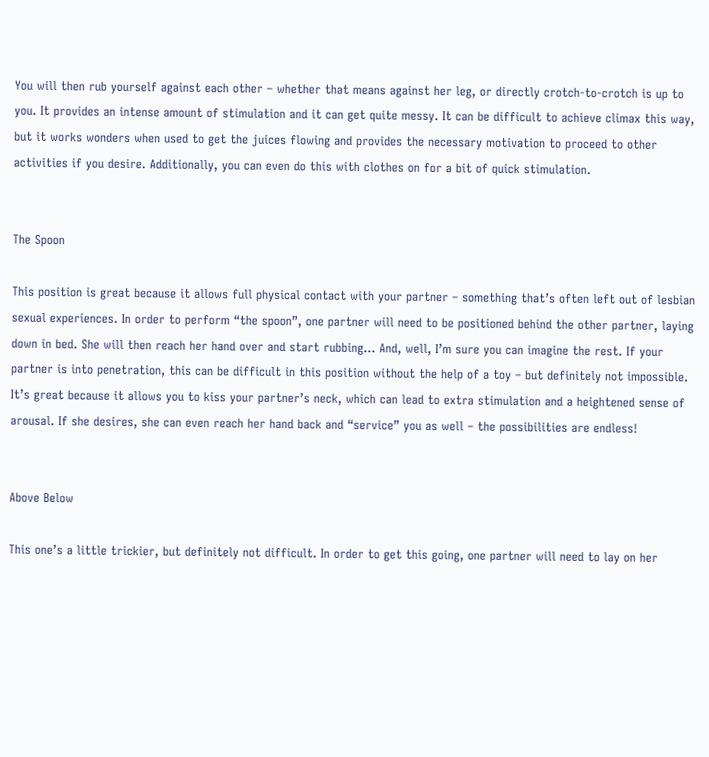You will then rub yourself against each other – whether that means against her leg, or directly crotch-to-crotch is up to you. It provides an intense amount of stimulation and it can get quite messy. It can be difficult to achieve climax this way, but it works wonders when used to get the juices flowing and provides the necessary motivation to proceed to other activities if you desire. Additionally, you can even do this with clothes on for a bit of quick stimulation.


The Spoon

This position is great because it allows full physical contact with your partner – something that’s often left out of lesbian sexual experiences. In order to perform “the spoon”, one partner will need to be positioned behind the other partner, laying down in bed. She will then reach her hand over and start rubbing… And, well, I’m sure you can imagine the rest. If your partner is into penetration, this can be difficult in this position without the help of a toy – but definitely not impossible. It’s great because it allows you to kiss your partner’s neck, which can lead to extra stimulation and a heightened sense of arousal. If she desires, she can even reach her hand back and “service” you as well – the possibilities are endless!


Above Below

This one’s a little trickier, but definitely not difficult. In order to get this going, one partner will need to lay on her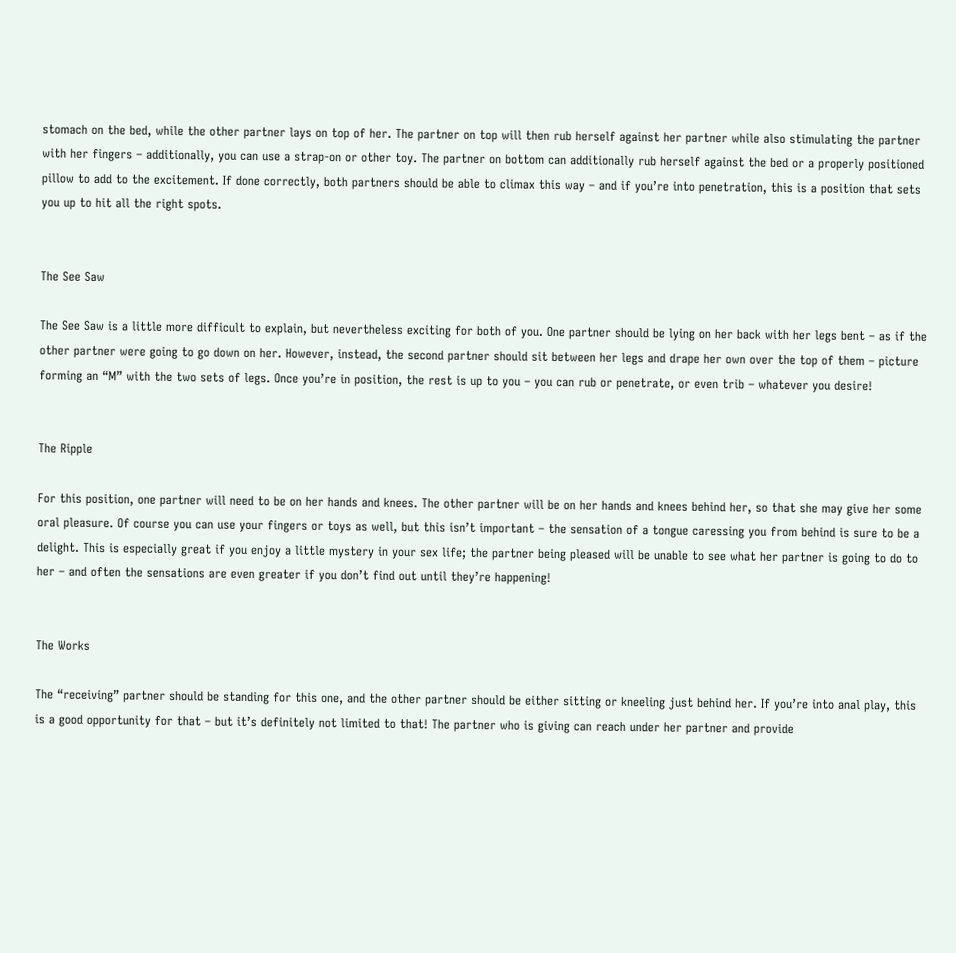stomach on the bed, while the other partner lays on top of her. The partner on top will then rub herself against her partner while also stimulating the partner with her fingers – additionally, you can use a strap-on or other toy. The partner on bottom can additionally rub herself against the bed or a properly positioned pillow to add to the excitement. If done correctly, both partners should be able to climax this way – and if you’re into penetration, this is a position that sets you up to hit all the right spots.


The See Saw

The See Saw is a little more difficult to explain, but nevertheless exciting for both of you. One partner should be lying on her back with her legs bent – as if the other partner were going to go down on her. However, instead, the second partner should sit between her legs and drape her own over the top of them – picture forming an “M” with the two sets of legs. Once you’re in position, the rest is up to you – you can rub or penetrate, or even trib – whatever you desire!


The Ripple

For this position, one partner will need to be on her hands and knees. The other partner will be on her hands and knees behind her, so that she may give her some oral pleasure. Of course you can use your fingers or toys as well, but this isn’t important – the sensation of a tongue caressing you from behind is sure to be a delight. This is especially great if you enjoy a little mystery in your sex life; the partner being pleased will be unable to see what her partner is going to do to her – and often the sensations are even greater if you don’t find out until they’re happening!


The Works

The “receiving” partner should be standing for this one, and the other partner should be either sitting or kneeling just behind her. If you’re into anal play, this is a good opportunity for that – but it’s definitely not limited to that! The partner who is giving can reach under her partner and provide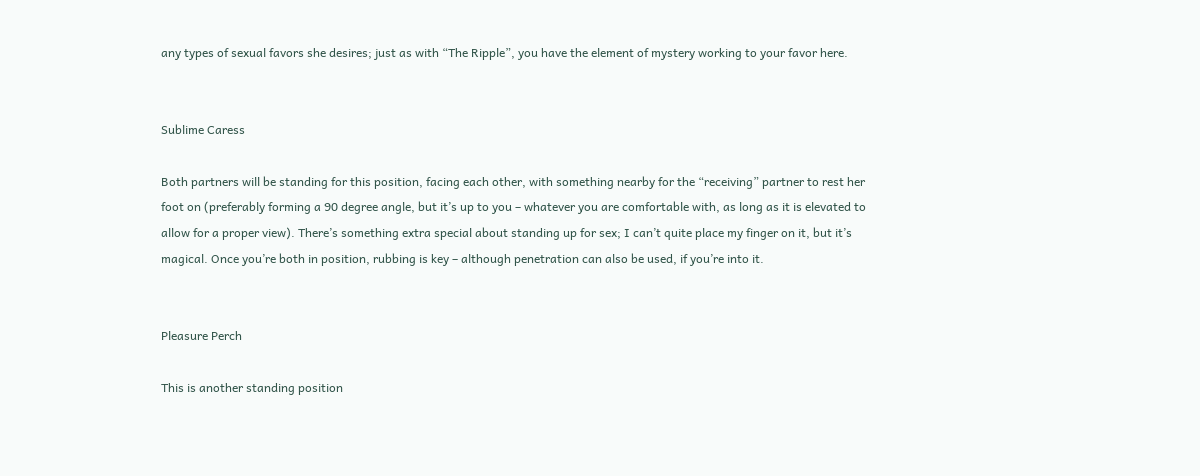any types of sexual favors she desires; just as with “The Ripple”, you have the element of mystery working to your favor here.


Sublime Caress

Both partners will be standing for this position, facing each other, with something nearby for the “receiving” partner to rest her foot on (preferably forming a 90 degree angle, but it’s up to you – whatever you are comfortable with, as long as it is elevated to allow for a proper view). There’s something extra special about standing up for sex; I can’t quite place my finger on it, but it’s magical. Once you’re both in position, rubbing is key – although penetration can also be used, if you’re into it.


Pleasure Perch

This is another standing position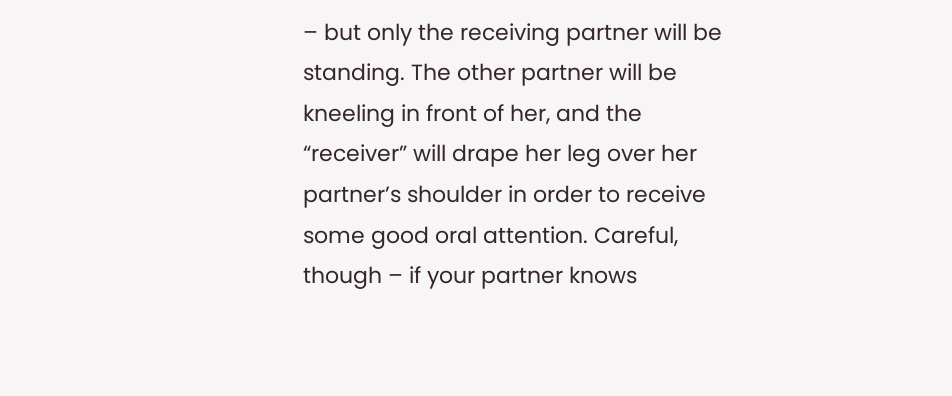– but only the receiving partner will be standing. The other partner will be kneeling in front of her, and the “receiver” will drape her leg over her partner’s shoulder in order to receive some good oral attention. Careful, though – if your partner knows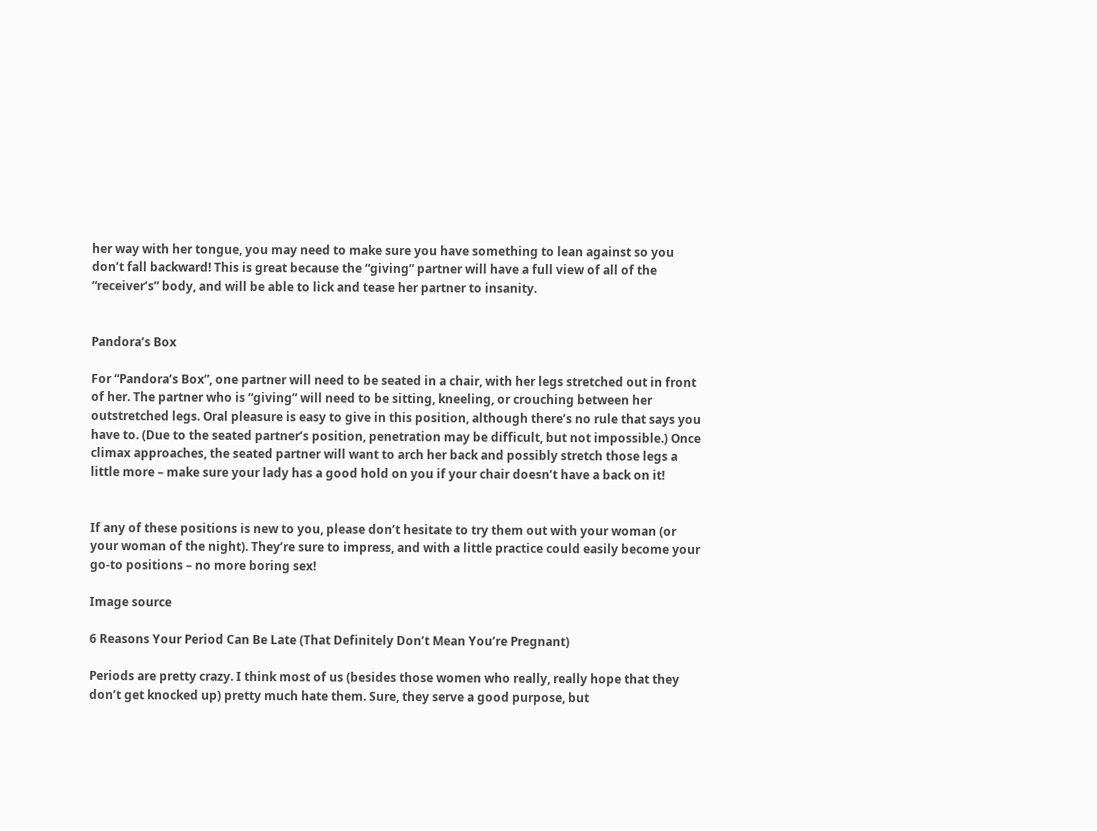her way with her tongue, you may need to make sure you have something to lean against so you don’t fall backward! This is great because the “giving” partner will have a full view of all of the “receiver’s” body, and will be able to lick and tease her partner to insanity.


Pandora’s Box

For “Pandora’s Box”, one partner will need to be seated in a chair, with her legs stretched out in front of her. The partner who is “giving” will need to be sitting, kneeling, or crouching between her outstretched legs. Oral pleasure is easy to give in this position, although there’s no rule that says you have to. (Due to the seated partner’s position, penetration may be difficult, but not impossible.) Once climax approaches, the seated partner will want to arch her back and possibly stretch those legs a little more – make sure your lady has a good hold on you if your chair doesn’t have a back on it!


If any of these positions is new to you, please don’t hesitate to try them out with your woman (or your woman of the night). They’re sure to impress, and with a little practice could easily become your go-to positions – no more boring sex!

Image source

6 Reasons Your Period Can Be Late (That Definitely Don’t Mean You’re Pregnant)

Periods are pretty crazy. I think most of us (besides those women who really, really hope that they don’t get knocked up) pretty much hate them. Sure, they serve a good purpose, but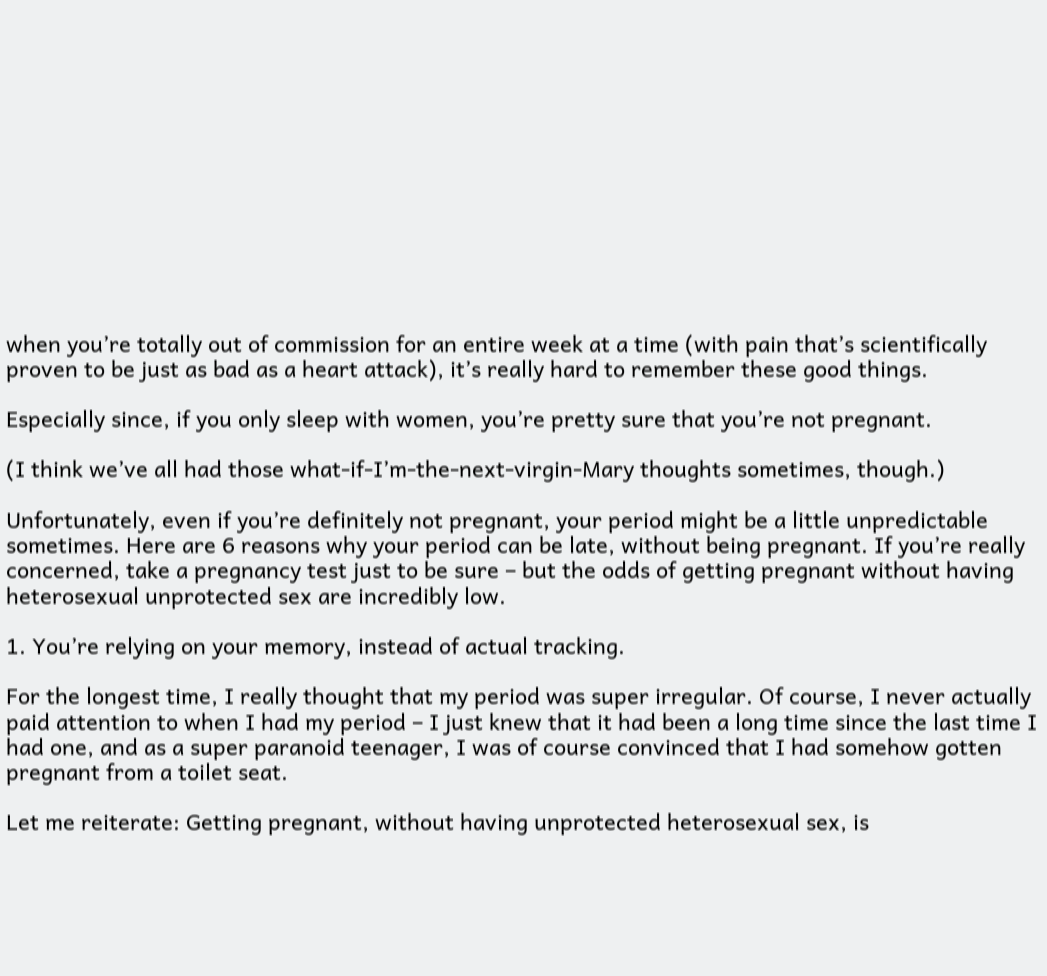when you’re totally out of commission for an entire week at a time (with pain that’s scientifically proven to be just as bad as a heart attack), it’s really hard to remember these good things.

Especially since, if you only sleep with women, you’re pretty sure that you’re not pregnant.

(I think we’ve all had those what-if-I’m-the-next-virgin-Mary thoughts sometimes, though.)

Unfortunately, even if you’re definitely not pregnant, your period might be a little unpredictable sometimes. Here are 6 reasons why your period can be late, without being pregnant. If you’re really concerned, take a pregnancy test just to be sure – but the odds of getting pregnant without having heterosexual unprotected sex are incredibly low.

1. You’re relying on your memory, instead of actual tracking.

For the longest time, I really thought that my period was super irregular. Of course, I never actually paid attention to when I had my period – I just knew that it had been a long time since the last time I had one, and as a super paranoid teenager, I was of course convinced that I had somehow gotten pregnant from a toilet seat.

Let me reiterate: Getting pregnant, without having unprotected heterosexual sex, is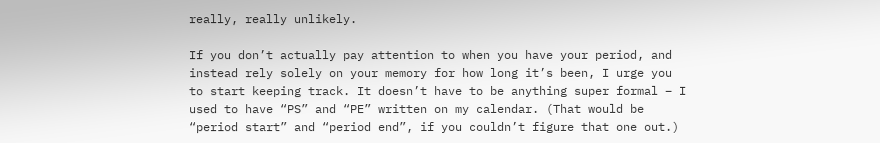really, really unlikely.

If you don’t actually pay attention to when you have your period, and instead rely solely on your memory for how long it’s been, I urge you to start keeping track. It doesn’t have to be anything super formal – I used to have “PS” and “PE” written on my calendar. (That would be “period start” and “period end”, if you couldn’t figure that one out.)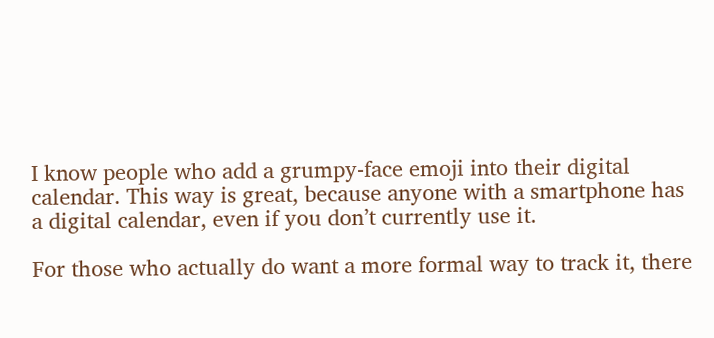I know people who add a grumpy-face emoji into their digital calendar. This way is great, because anyone with a smartphone has a digital calendar, even if you don’t currently use it.

For those who actually do want a more formal way to track it, there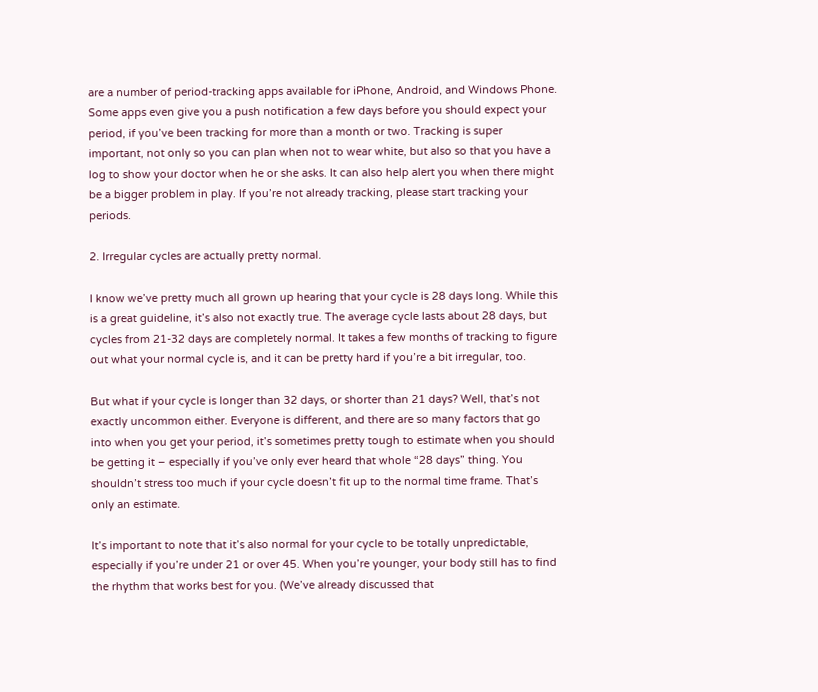are a number of period-tracking apps available for iPhone, Android, and Windows Phone. Some apps even give you a push notification a few days before you should expect your period, if you’ve been tracking for more than a month or two. Tracking is super important, not only so you can plan when not to wear white, but also so that you have a log to show your doctor when he or she asks. It can also help alert you when there might be a bigger problem in play. If you’re not already tracking, please start tracking your periods.

2. Irregular cycles are actually pretty normal.

I know we’ve pretty much all grown up hearing that your cycle is 28 days long. While this is a great guideline, it’s also not exactly true. The average cycle lasts about 28 days, but cycles from 21-32 days are completely normal. It takes a few months of tracking to figure out what your normal cycle is, and it can be pretty hard if you’re a bit irregular, too.

But what if your cycle is longer than 32 days, or shorter than 21 days? Well, that’s not exactly uncommon either. Everyone is different, and there are so many factors that go into when you get your period, it’s sometimes pretty tough to estimate when you should be getting it – especially if you’ve only ever heard that whole “28 days” thing. You shouldn’t stress too much if your cycle doesn’t fit up to the normal time frame. That’s only an estimate.

It’s important to note that it’s also normal for your cycle to be totally unpredictable, especially if you’re under 21 or over 45. When you’re younger, your body still has to find the rhythm that works best for you. (We’ve already discussed that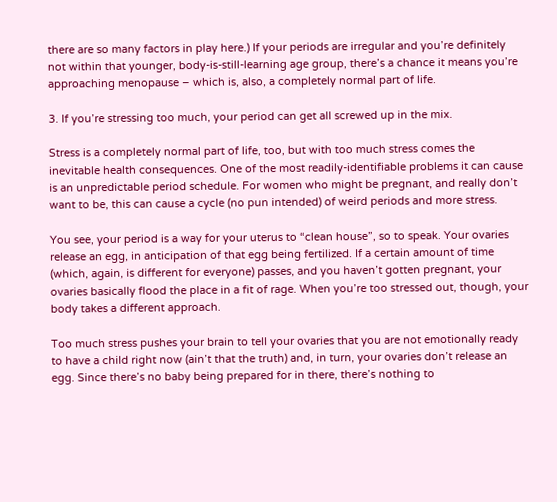there are so many factors in play here.) If your periods are irregular and you’re definitely not within that younger, body-is-still-learning age group, there’s a chance it means you’re approaching menopause – which is, also, a completely normal part of life.

3. If you’re stressing too much, your period can get all screwed up in the mix.

Stress is a completely normal part of life, too, but with too much stress comes the inevitable health consequences. One of the most readily-identifiable problems it can cause is an unpredictable period schedule. For women who might be pregnant, and really don’t want to be, this can cause a cycle (no pun intended) of weird periods and more stress.

You see, your period is a way for your uterus to “clean house”, so to speak. Your ovaries release an egg, in anticipation of that egg being fertilized. If a certain amount of time (which, again, is different for everyone) passes, and you haven’t gotten pregnant, your ovaries basically flood the place in a fit of rage. When you’re too stressed out, though, your body takes a different approach.

Too much stress pushes your brain to tell your ovaries that you are not emotionally ready to have a child right now (ain’t that the truth) and, in turn, your ovaries don’t release an egg. Since there’s no baby being prepared for in there, there’s nothing to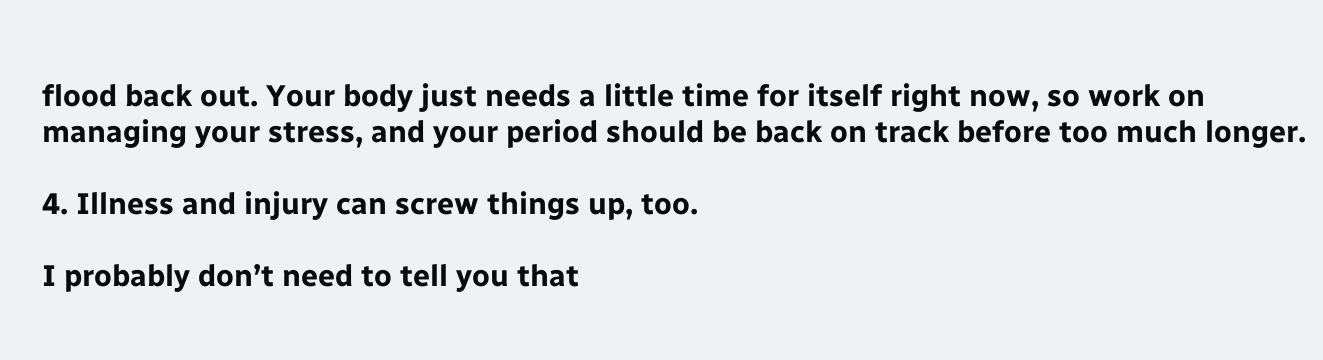flood back out. Your body just needs a little time for itself right now, so work on managing your stress, and your period should be back on track before too much longer.

4. Illness and injury can screw things up, too.

I probably don’t need to tell you that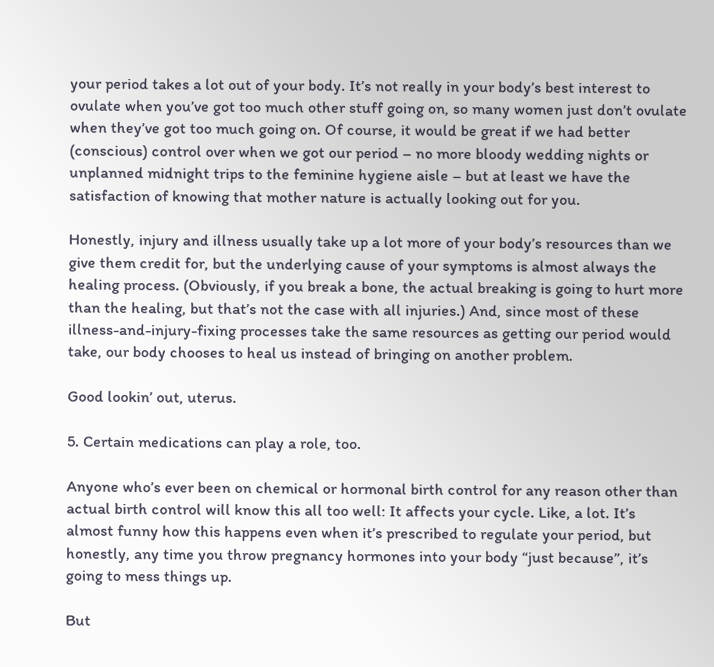your period takes a lot out of your body. It’s not really in your body’s best interest to ovulate when you’ve got too much other stuff going on, so many women just don’t ovulate when they’ve got too much going on. Of course, it would be great if we had better (conscious) control over when we got our period – no more bloody wedding nights or unplanned midnight trips to the feminine hygiene aisle – but at least we have the satisfaction of knowing that mother nature is actually looking out for you.

Honestly, injury and illness usually take up a lot more of your body’s resources than we give them credit for, but the underlying cause of your symptoms is almost always the healing process. (Obviously, if you break a bone, the actual breaking is going to hurt more than the healing, but that’s not the case with all injuries.) And, since most of these illness-and-injury-fixing processes take the same resources as getting our period would take, our body chooses to heal us instead of bringing on another problem.

Good lookin’ out, uterus.

5. Certain medications can play a role, too.

Anyone who’s ever been on chemical or hormonal birth control for any reason other than actual birth control will know this all too well: It affects your cycle. Like, a lot. It’s almost funny how this happens even when it’s prescribed to regulate your period, but honestly, any time you throw pregnancy hormones into your body “just because”, it’s going to mess things up.

But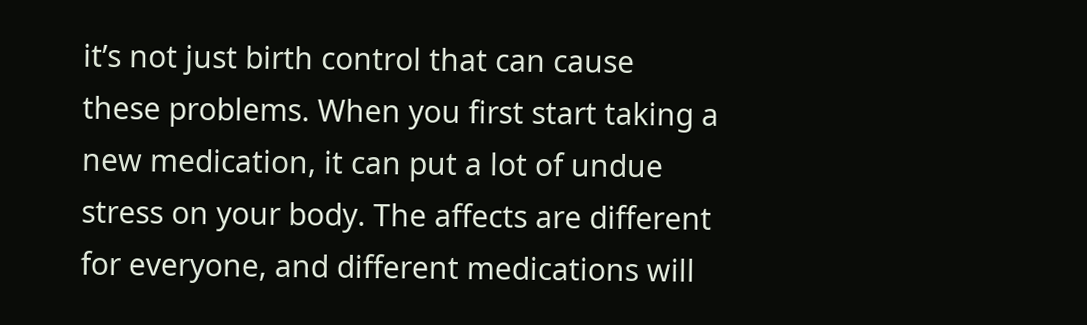it’s not just birth control that can cause these problems. When you first start taking a new medication, it can put a lot of undue stress on your body. The affects are different for everyone, and different medications will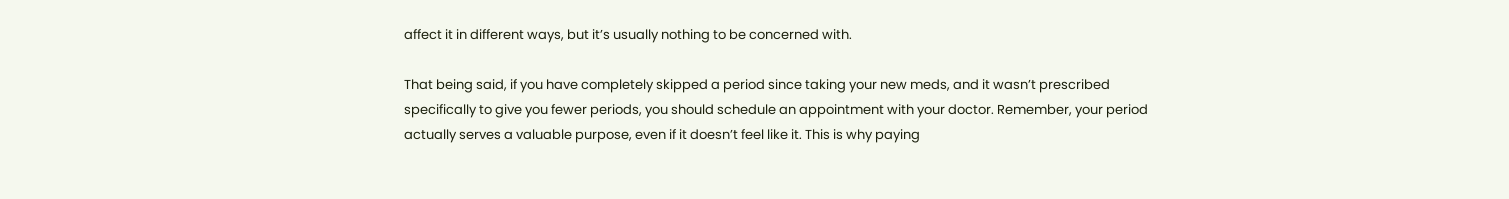affect it in different ways, but it’s usually nothing to be concerned with.

That being said, if you have completely skipped a period since taking your new meds, and it wasn’t prescribed specifically to give you fewer periods, you should schedule an appointment with your doctor. Remember, your period actually serves a valuable purpose, even if it doesn’t feel like it. This is why paying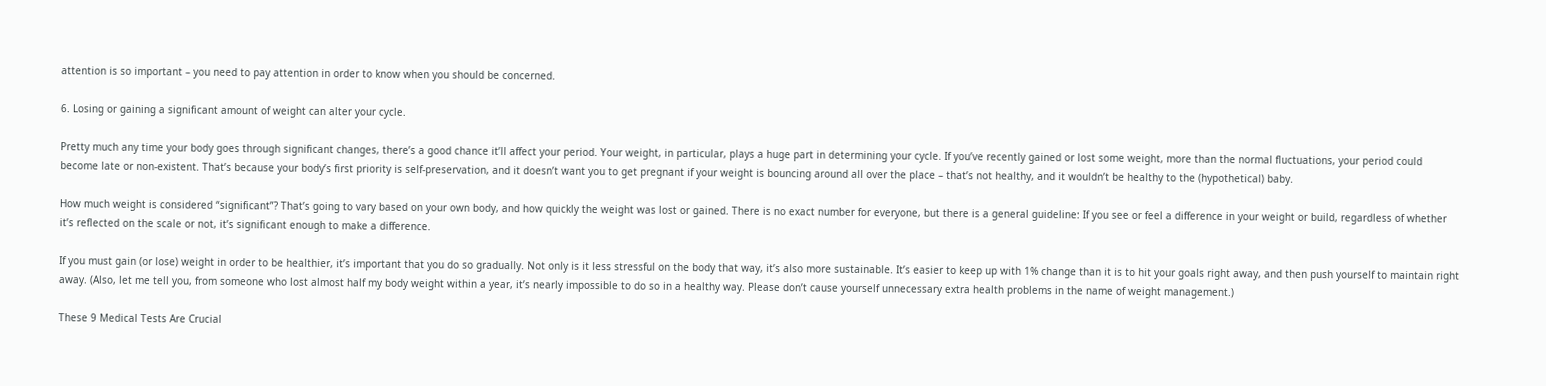attention is so important – you need to pay attention in order to know when you should be concerned.

6. Losing or gaining a significant amount of weight can alter your cycle.

Pretty much any time your body goes through significant changes, there’s a good chance it’ll affect your period. Your weight, in particular, plays a huge part in determining your cycle. If you’ve recently gained or lost some weight, more than the normal fluctuations, your period could become late or non-existent. That’s because your body’s first priority is self-preservation, and it doesn’t want you to get pregnant if your weight is bouncing around all over the place – that’s not healthy, and it wouldn’t be healthy to the (hypothetical) baby.

How much weight is considered “significant”? That’s going to vary based on your own body, and how quickly the weight was lost or gained. There is no exact number for everyone, but there is a general guideline: If you see or feel a difference in your weight or build, regardless of whether it’s reflected on the scale or not, it’s significant enough to make a difference.

If you must gain (or lose) weight in order to be healthier, it’s important that you do so gradually. Not only is it less stressful on the body that way, it’s also more sustainable. It’s easier to keep up with 1% change than it is to hit your goals right away, and then push yourself to maintain right away. (Also, let me tell you, from someone who lost almost half my body weight within a year, it’s nearly impossible to do so in a healthy way. Please don’t cause yourself unnecessary extra health problems in the name of weight management.)

These 9 Medical Tests Are Crucial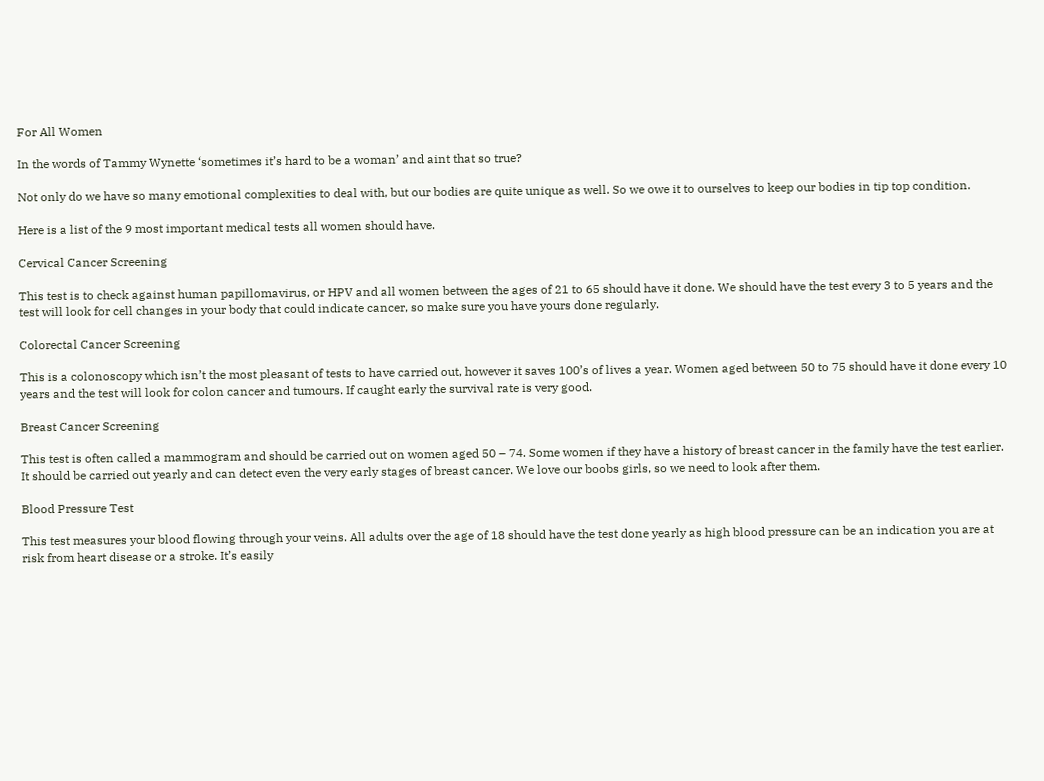For All Women

In the words of Tammy Wynette ‘sometimes it’s hard to be a woman’ and aint that so true?

Not only do we have so many emotional complexities to deal with, but our bodies are quite unique as well. So we owe it to ourselves to keep our bodies in tip top condition.

Here is a list of the 9 most important medical tests all women should have.

Cervical Cancer Screening

This test is to check against human papillomavirus, or HPV and all women between the ages of 21 to 65 should have it done. We should have the test every 3 to 5 years and the test will look for cell changes in your body that could indicate cancer, so make sure you have yours done regularly.

Colorectal Cancer Screening

This is a colonoscopy which isn’t the most pleasant of tests to have carried out, however it saves 100’s of lives a year. Women aged between 50 to 75 should have it done every 10 years and the test will look for colon cancer and tumours. If caught early the survival rate is very good.

Breast Cancer Screening

This test is often called a mammogram and should be carried out on women aged 50 – 74. Some women if they have a history of breast cancer in the family have the test earlier. It should be carried out yearly and can detect even the very early stages of breast cancer. We love our boobs girls, so we need to look after them.

Blood Pressure Test

This test measures your blood flowing through your veins. All adults over the age of 18 should have the test done yearly as high blood pressure can be an indication you are at risk from heart disease or a stroke. It’s easily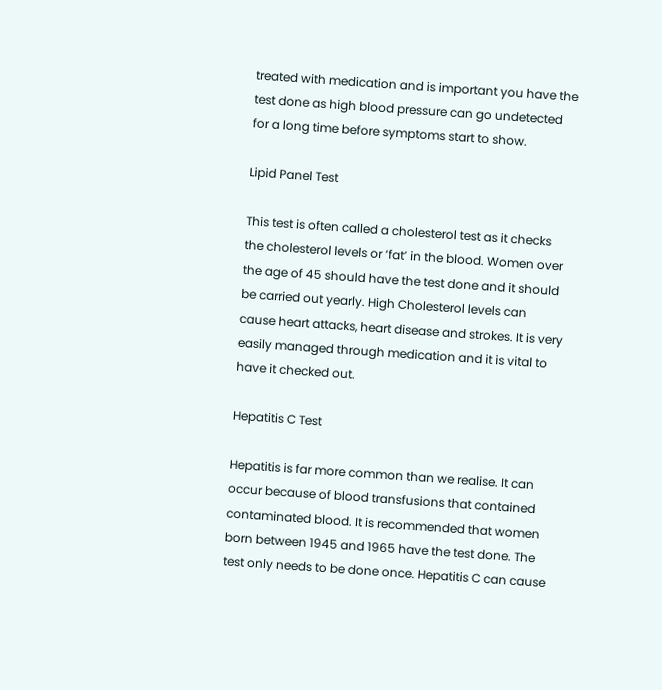treated with medication and is important you have the test done as high blood pressure can go undetected for a long time before symptoms start to show.

Lipid Panel Test

This test is often called a cholesterol test as it checks the cholesterol levels or ‘fat’ in the blood. Women over the age of 45 should have the test done and it should be carried out yearly. High Cholesterol levels can cause heart attacks, heart disease and strokes. It is very easily managed through medication and it is vital to have it checked out.

Hepatitis C Test

Hepatitis is far more common than we realise. It can occur because of blood transfusions that contained contaminated blood. It is recommended that women born between 1945 and 1965 have the test done. The test only needs to be done once. Hepatitis C can cause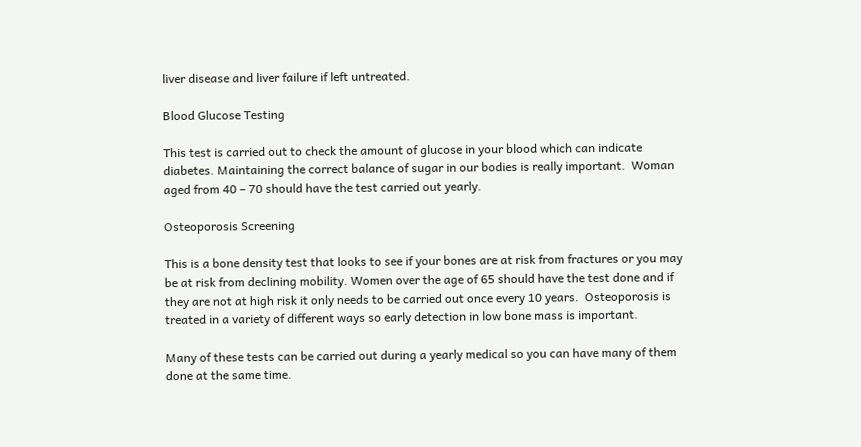liver disease and liver failure if left untreated.

Blood Glucose Testing

This test is carried out to check the amount of glucose in your blood which can indicate diabetes. Maintaining the correct balance of sugar in our bodies is really important.  Woman aged from 40 – 70 should have the test carried out yearly.

Osteoporosis Screening

This is a bone density test that looks to see if your bones are at risk from fractures or you may be at risk from declining mobility. Women over the age of 65 should have the test done and if they are not at high risk it only needs to be carried out once every 10 years.  Osteoporosis is treated in a variety of different ways so early detection in low bone mass is important.

Many of these tests can be carried out during a yearly medical so you can have many of them done at the same time.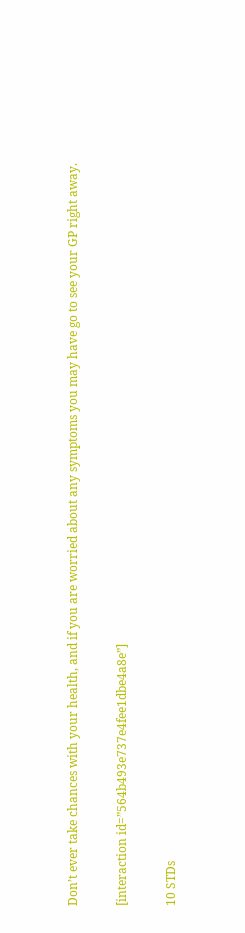Don’t ever take chances with your health, and if you are worried about any symptoms you may have go to see your GP right away.

[interaction id=”564b493e737e4fee1dbe4a8e”]

10 STDs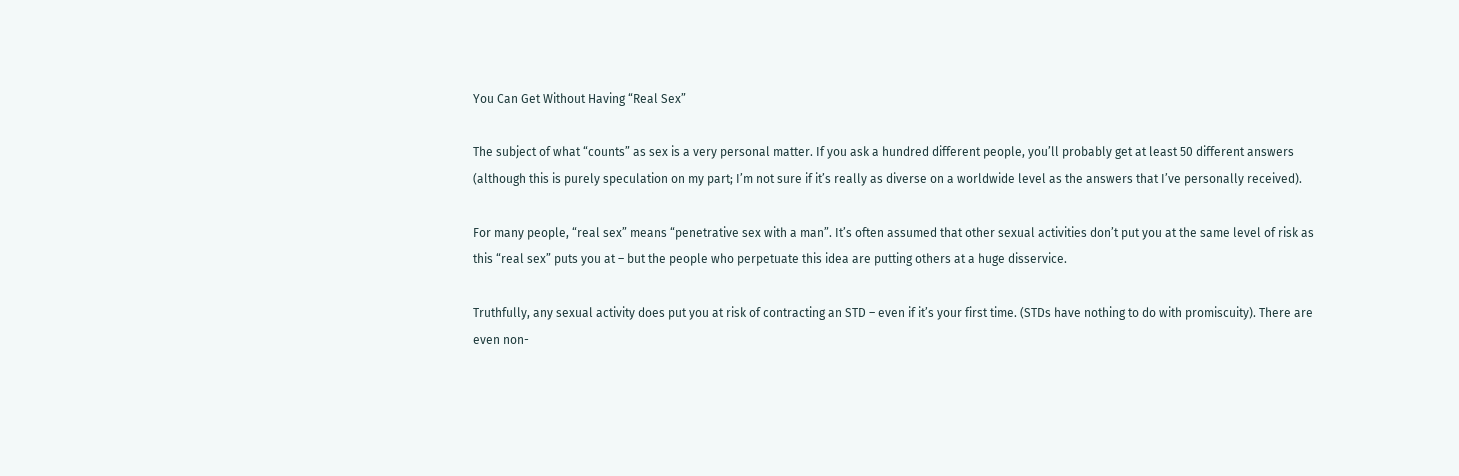You Can Get Without Having “Real Sex”

The subject of what “counts” as sex is a very personal matter. If you ask a hundred different people, you’ll probably get at least 50 different answers (although this is purely speculation on my part; I’m not sure if it’s really as diverse on a worldwide level as the answers that I’ve personally received).

For many people, “real sex” means “penetrative sex with a man”. It’s often assumed that other sexual activities don’t put you at the same level of risk as this “real sex” puts you at – but the people who perpetuate this idea are putting others at a huge disservice.

Truthfully, any sexual activity does put you at risk of contracting an STD – even if it’s your first time. (STDs have nothing to do with promiscuity). There are even non-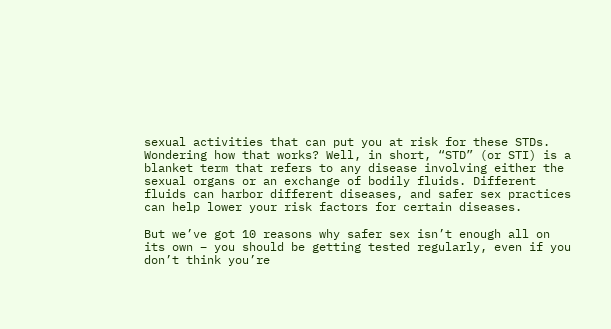sexual activities that can put you at risk for these STDs. Wondering how that works? Well, in short, “STD” (or STI) is a blanket term that refers to any disease involving either the sexual organs or an exchange of bodily fluids. Different fluids can harbor different diseases, and safer sex practices can help lower your risk factors for certain diseases.

But we’ve got 10 reasons why safer sex isn’t enough all on its own – you should be getting tested regularly, even if you don’t think you’re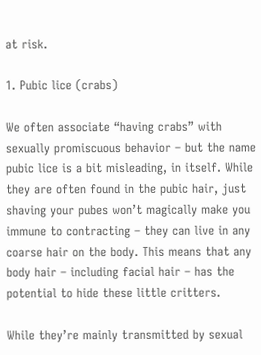at risk.

1. Pubic lice (crabs)

We often associate “having crabs” with sexually promiscuous behavior – but the name pubic lice is a bit misleading, in itself. While they are often found in the pubic hair, just shaving your pubes won’t magically make you immune to contracting – they can live in any coarse hair on the body. This means that any body hair – including facial hair – has the potential to hide these little critters.

While they’re mainly transmitted by sexual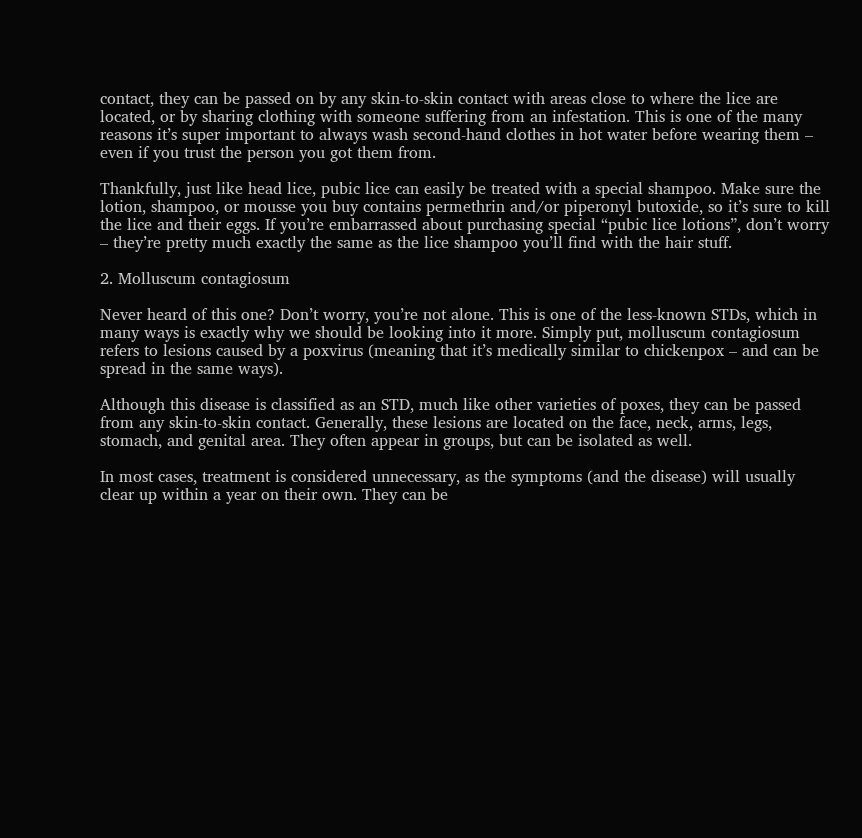contact, they can be passed on by any skin-to-skin contact with areas close to where the lice are located, or by sharing clothing with someone suffering from an infestation. This is one of the many reasons it’s super important to always wash second-hand clothes in hot water before wearing them – even if you trust the person you got them from.

Thankfully, just like head lice, pubic lice can easily be treated with a special shampoo. Make sure the lotion, shampoo, or mousse you buy contains permethrin and/or piperonyl butoxide, so it’s sure to kill the lice and their eggs. If you’re embarrassed about purchasing special “pubic lice lotions”, don’t worry – they’re pretty much exactly the same as the lice shampoo you’ll find with the hair stuff.

2. Molluscum contagiosum

Never heard of this one? Don’t worry, you’re not alone. This is one of the less-known STDs, which in many ways is exactly why we should be looking into it more. Simply put, molluscum contagiosum refers to lesions caused by a poxvirus (meaning that it’s medically similar to chickenpox – and can be spread in the same ways).

Although this disease is classified as an STD, much like other varieties of poxes, they can be passed from any skin-to-skin contact. Generally, these lesions are located on the face, neck, arms, legs, stomach, and genital area. They often appear in groups, but can be isolated as well.

In most cases, treatment is considered unnecessary, as the symptoms (and the disease) will usually clear up within a year on their own. They can be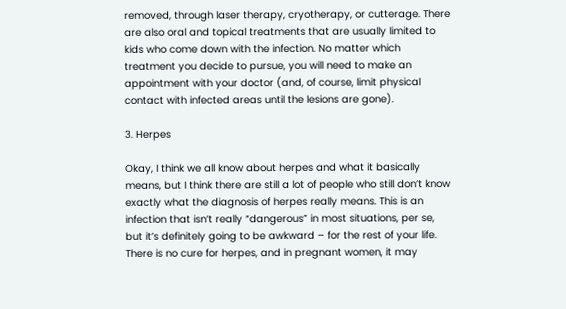removed, through laser therapy, cryotherapy, or cutterage. There are also oral and topical treatments that are usually limited to kids who come down with the infection. No matter which treatment you decide to pursue, you will need to make an appointment with your doctor (and, of course, limit physical contact with infected areas until the lesions are gone).

3. Herpes

Okay, I think we all know about herpes and what it basically means, but I think there are still a lot of people who still don’t know exactly what the diagnosis of herpes really means. This is an infection that isn’t really “dangerous” in most situations, per se, but it’s definitely going to be awkward – for the rest of your life. There is no cure for herpes, and in pregnant women, it may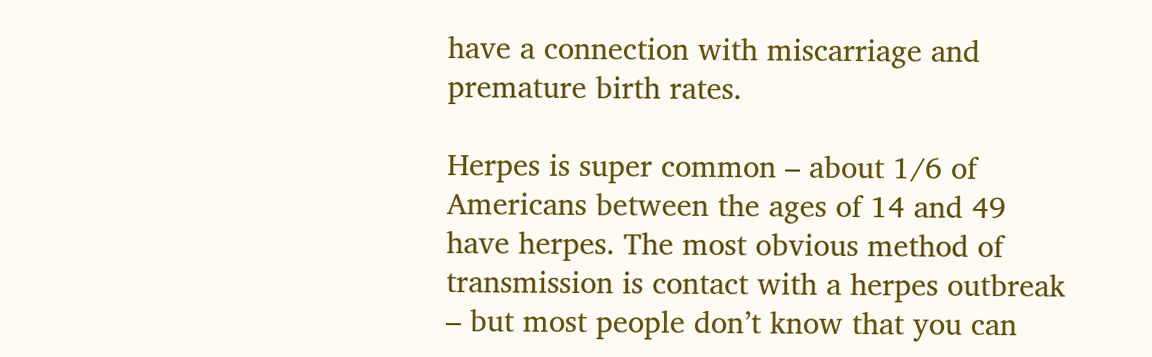have a connection with miscarriage and premature birth rates.

Herpes is super common – about 1/6 of Americans between the ages of 14 and 49 have herpes. The most obvious method of transmission is contact with a herpes outbreak – but most people don’t know that you can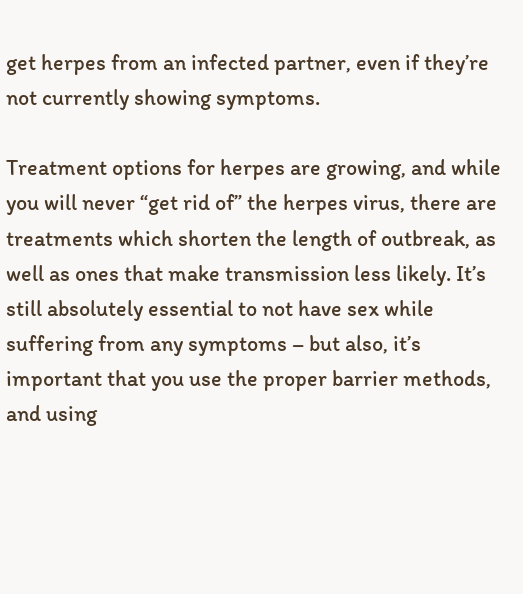get herpes from an infected partner, even if they’re not currently showing symptoms.

Treatment options for herpes are growing, and while you will never “get rid of” the herpes virus, there are treatments which shorten the length of outbreak, as well as ones that make transmission less likely. It’s still absolutely essential to not have sex while suffering from any symptoms – but also, it’s important that you use the proper barrier methods, and using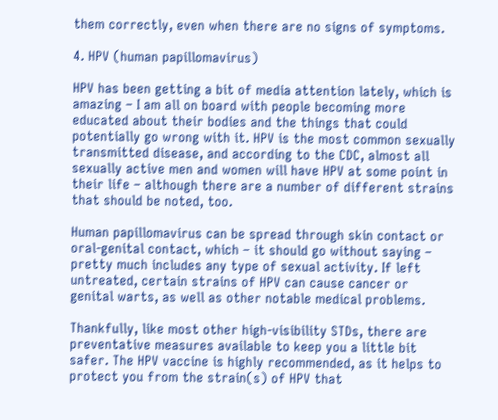them correctly, even when there are no signs of symptoms.

4. HPV (human papillomavirus)

HPV has been getting a bit of media attention lately, which is amazing – I am all on board with people becoming more educated about their bodies and the things that could potentially go wrong with it. HPV is the most common sexually transmitted disease, and according to the CDC, almost all sexually active men and women will have HPV at some point in their life – although there are a number of different strains that should be noted, too.

Human papillomavirus can be spread through skin contact or oral-genital contact, which – it should go without saying – pretty much includes any type of sexual activity. If left untreated, certain strains of HPV can cause cancer or genital warts, as well as other notable medical problems.

Thankfully, like most other high-visibility STDs, there are preventative measures available to keep you a little bit safer. The HPV vaccine is highly recommended, as it helps to protect you from the strain(s) of HPV that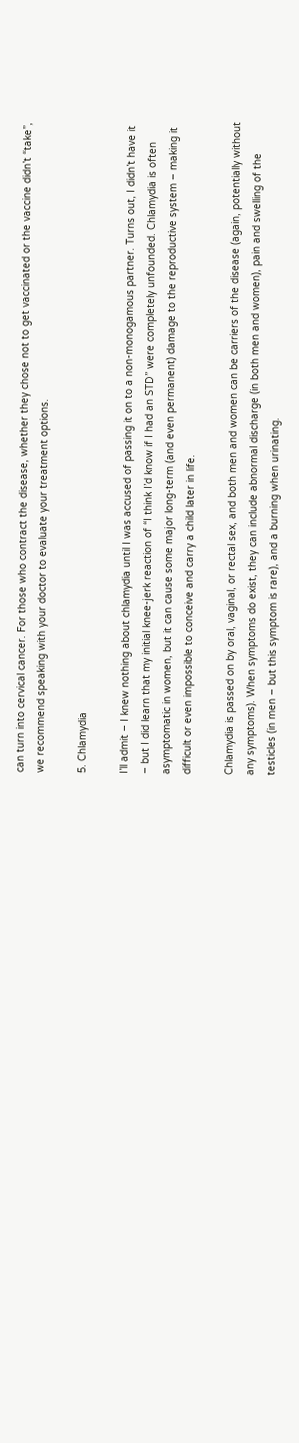can turn into cervical cancer. For those who contract the disease, whether they chose not to get vaccinated or the vaccine didn’t “take”, we recommend speaking with your doctor to evaluate your treatment options.

5. Chlamydia

I’ll admit – I knew nothing about chlamydia until I was accused of passing it on to a non-monogamous partner. Turns out, I didn’t have it – but I did learn that my initial knee-jerk reaction of “I think I’d know if I had an STD” were completely unfounded. Chlamydia is often asymptomatic in women, but it can cause some major long-term (and even permanent) damage to the reproductive system – making it difficult or even impossible to conceive and carry a child later in life.

Chlamydia is passed on by oral, vaginal, or rectal sex, and both men and women can be carriers of the disease (again, potentially without any symptoms). When symptoms do exist, they can include abnormal discharge (in both men and women), pain and swelling of the testicles (in men – but this symptom is rare), and a burning when urinating.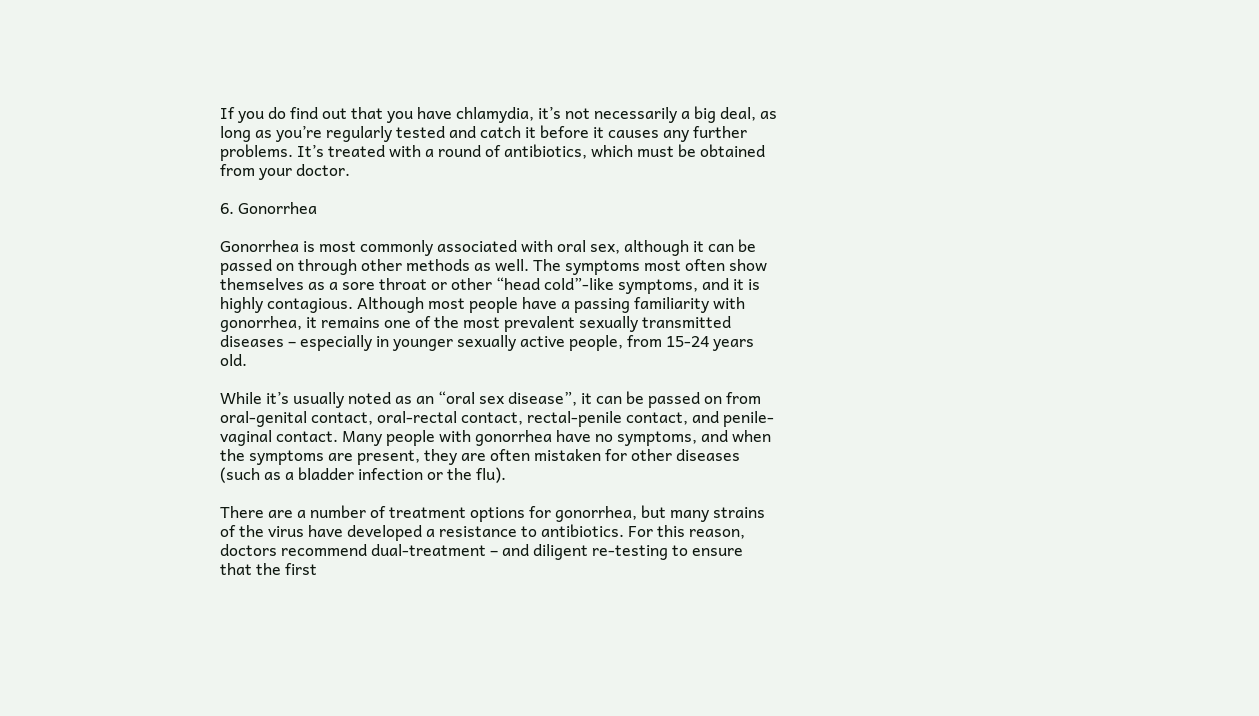If you do find out that you have chlamydia, it’s not necessarily a big deal, as long as you’re regularly tested and catch it before it causes any further problems. It’s treated with a round of antibiotics, which must be obtained from your doctor.

6. Gonorrhea

Gonorrhea is most commonly associated with oral sex, although it can be passed on through other methods as well. The symptoms most often show themselves as a sore throat or other “head cold”-like symptoms, and it is highly contagious. Although most people have a passing familiarity with gonorrhea, it remains one of the most prevalent sexually transmitted diseases – especially in younger sexually active people, from 15-24 years old.

While it’s usually noted as an “oral sex disease”, it can be passed on from oral-genital contact, oral-rectal contact, rectal-penile contact, and penile-vaginal contact. Many people with gonorrhea have no symptoms, and when the symptoms are present, they are often mistaken for other diseases (such as a bladder infection or the flu).

There are a number of treatment options for gonorrhea, but many strains of the virus have developed a resistance to antibiotics. For this reason, doctors recommend dual-treatment – and diligent re-testing to ensure that the first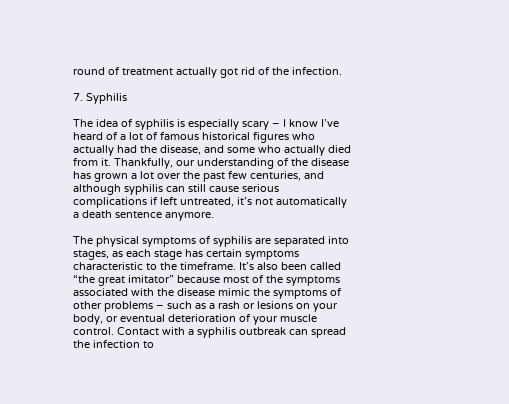round of treatment actually got rid of the infection.

7. Syphilis

The idea of syphilis is especially scary – I know I’ve heard of a lot of famous historical figures who actually had the disease, and some who actually died from it. Thankfully, our understanding of the disease has grown a lot over the past few centuries, and although syphilis can still cause serious complications if left untreated, it’s not automatically a death sentence anymore.

The physical symptoms of syphilis are separated into stages, as each stage has certain symptoms characteristic to the timeframe. It’s also been called “the great imitator” because most of the symptoms associated with the disease mimic the symptoms of other problems – such as a rash or lesions on your body, or eventual deterioration of your muscle control. Contact with a syphilis outbreak can spread the infection to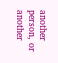another person, or another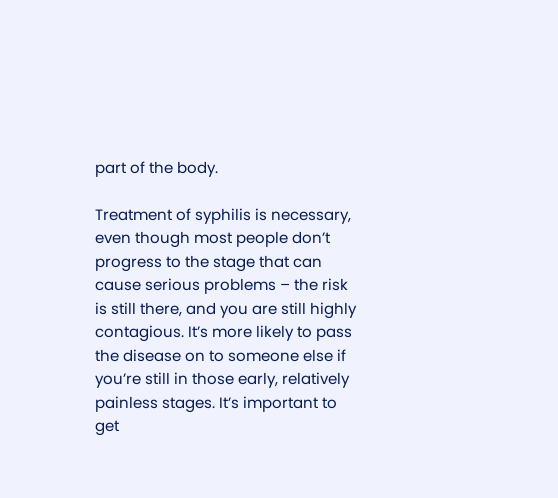part of the body.

Treatment of syphilis is necessary, even though most people don’t progress to the stage that can cause serious problems – the risk is still there, and you are still highly contagious. It’s more likely to pass the disease on to someone else if you’re still in those early, relatively painless stages. It’s important to get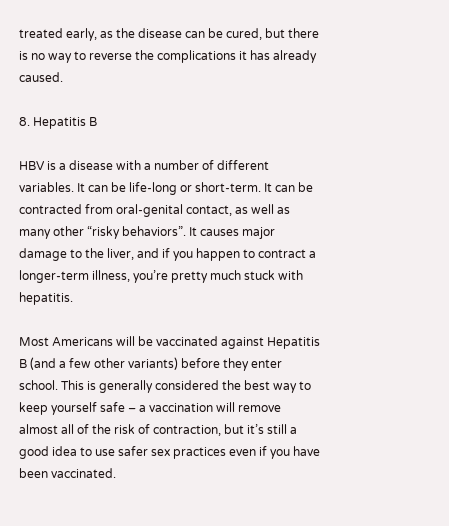treated early, as the disease can be cured, but there is no way to reverse the complications it has already caused.

8. Hepatitis B

HBV is a disease with a number of different variables. It can be life-long or short-term. It can be contracted from oral-genital contact, as well as many other “risky behaviors”. It causes major damage to the liver, and if you happen to contract a longer-term illness, you’re pretty much stuck with hepatitis.

Most Americans will be vaccinated against Hepatitis B (and a few other variants) before they enter school. This is generally considered the best way to keep yourself safe – a vaccination will remove almost all of the risk of contraction, but it’s still a good idea to use safer sex practices even if you have been vaccinated.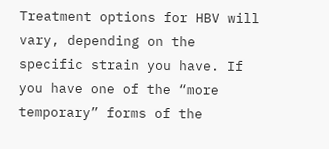Treatment options for HBV will vary, depending on the specific strain you have. If you have one of the “more temporary” forms of the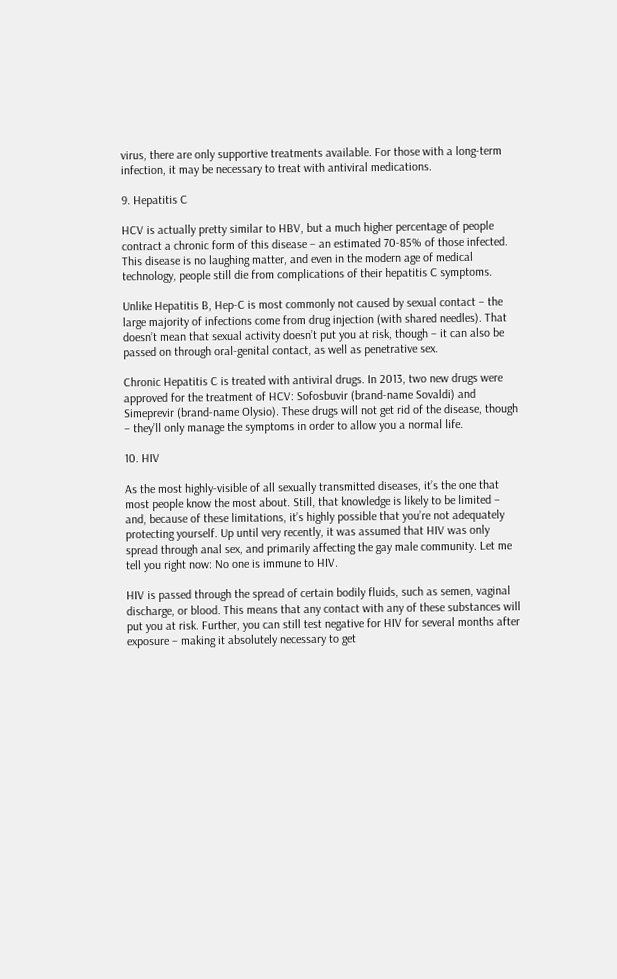virus, there are only supportive treatments available. For those with a long-term infection, it may be necessary to treat with antiviral medications.

9. Hepatitis C

HCV is actually pretty similar to HBV, but a much higher percentage of people contract a chronic form of this disease – an estimated 70-85% of those infected. This disease is no laughing matter, and even in the modern age of medical technology, people still die from complications of their hepatitis C symptoms.

Unlike Hepatitis B, Hep-C is most commonly not caused by sexual contact – the large majority of infections come from drug injection (with shared needles). That doesn’t mean that sexual activity doesn’t put you at risk, though – it can also be passed on through oral-genital contact, as well as penetrative sex.

Chronic Hepatitis C is treated with antiviral drugs. In 2013, two new drugs were approved for the treatment of HCV: Sofosbuvir (brand-name Sovaldi) and Simeprevir (brand-name Olysio). These drugs will not get rid of the disease, though – they’ll only manage the symptoms in order to allow you a normal life.

10. HIV

As the most highly-visible of all sexually transmitted diseases, it’s the one that most people know the most about. Still, that knowledge is likely to be limited – and, because of these limitations, it’s highly possible that you’re not adequately protecting yourself. Up until very recently, it was assumed that HIV was only spread through anal sex, and primarily affecting the gay male community. Let me tell you right now: No one is immune to HIV.

HIV is passed through the spread of certain bodily fluids, such as semen, vaginal discharge, or blood. This means that any contact with any of these substances will put you at risk. Further, you can still test negative for HIV for several months after exposure – making it absolutely necessary to get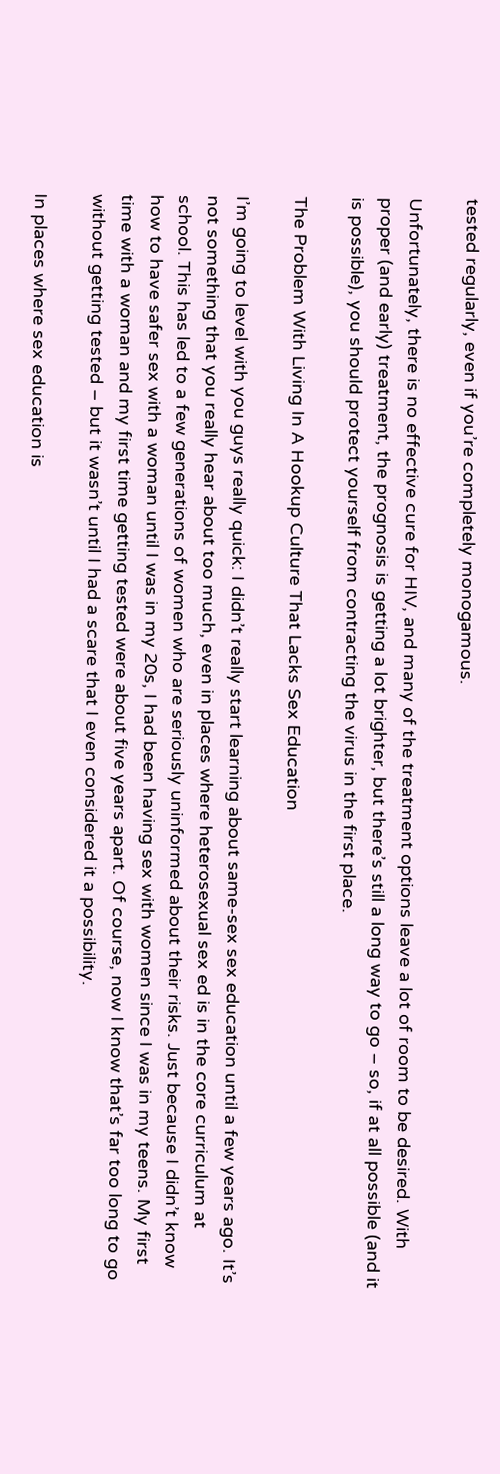tested regularly, even if you’re completely monogamous.

Unfortunately, there is no effective cure for HIV, and many of the treatment options leave a lot of room to be desired. With proper (and early) treatment, the prognosis is getting a lot brighter, but there’s still a long way to go – so, if at all possible (and it is possible), you should protect yourself from contracting the virus in the first place.

The Problem With Living In A Hookup Culture That Lacks Sex Education

I’m going to level with you guys really quick: I didn’t really start learning about same-sex sex education until a few years ago. It’s not something that you really hear about too much, even in places where heterosexual sex ed is in the core curriculum at school. This has led to a few generations of women who are seriously uninformed about their risks. Just because I didn’t know how to have safer sex with a woman until I was in my 20s, I had been having sex with women since I was in my teens. My first time with a woman and my first time getting tested were about five years apart. Of course, now I know that’s far too long to go without getting tested – but it wasn’t until I had a scare that I even considered it a possibility.

In places where sex education is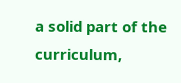a solid part of the curriculum,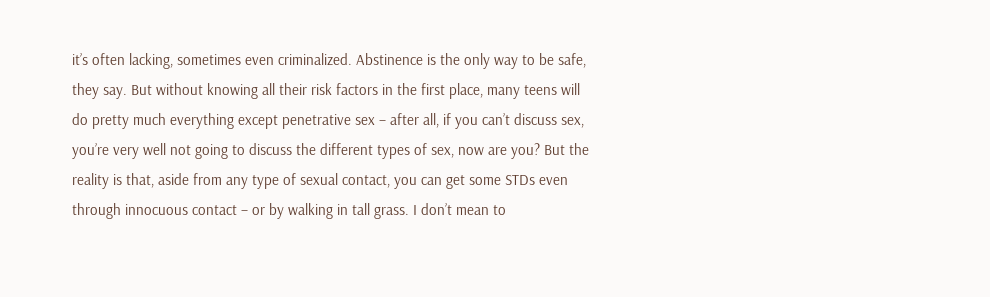it’s often lacking, sometimes even criminalized. Abstinence is the only way to be safe, they say. But without knowing all their risk factors in the first place, many teens will do pretty much everything except penetrative sex – after all, if you can’t discuss sex, you’re very well not going to discuss the different types of sex, now are you? But the reality is that, aside from any type of sexual contact, you can get some STDs even through innocuous contact – or by walking in tall grass. I don’t mean to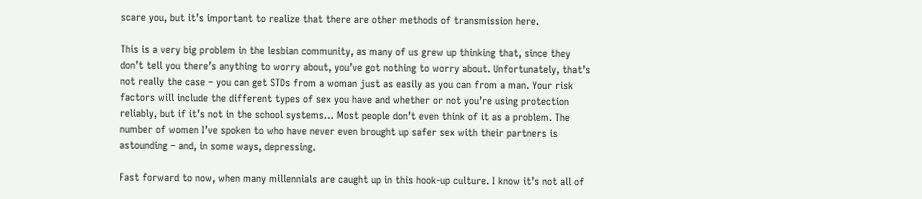scare you, but it’s important to realize that there are other methods of transmission here.

This is a very big problem in the lesbian community, as many of us grew up thinking that, since they don’t tell you there’s anything to worry about, you’ve got nothing to worry about. Unfortunately, that’s not really the case – you can get STDs from a woman just as easily as you can from a man. Your risk factors will include the different types of sex you have and whether or not you’re using protection reliably, but if it’s not in the school systems… Most people don’t even think of it as a problem. The number of women I’ve spoken to who have never even brought up safer sex with their partners is astounding – and, in some ways, depressing.

Fast forward to now, when many millennials are caught up in this hook-up culture. I know it’s not all of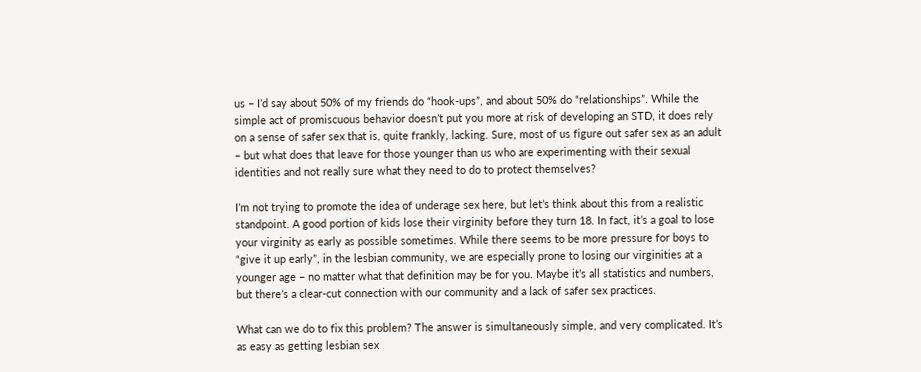us – I’d say about 50% of my friends do “hook-ups”, and about 50% do “relationships”. While the simple act of promiscuous behavior doesn’t put you more at risk of developing an STD, it does rely on a sense of safer sex that is, quite frankly, lacking. Sure, most of us figure out safer sex as an adult – but what does that leave for those younger than us who are experimenting with their sexual identities and not really sure what they need to do to protect themselves?

I’m not trying to promote the idea of underage sex here, but let’s think about this from a realistic standpoint. A good portion of kids lose their virginity before they turn 18. In fact, it’s a goal to lose your virginity as early as possible sometimes. While there seems to be more pressure for boys to “give it up early”, in the lesbian community, we are especially prone to losing our virginities at a younger age – no matter what that definition may be for you. Maybe it’s all statistics and numbers, but there’s a clear-cut connection with our community and a lack of safer sex practices.

What can we do to fix this problem? The answer is simultaneously simple, and very complicated. It’s as easy as getting lesbian sex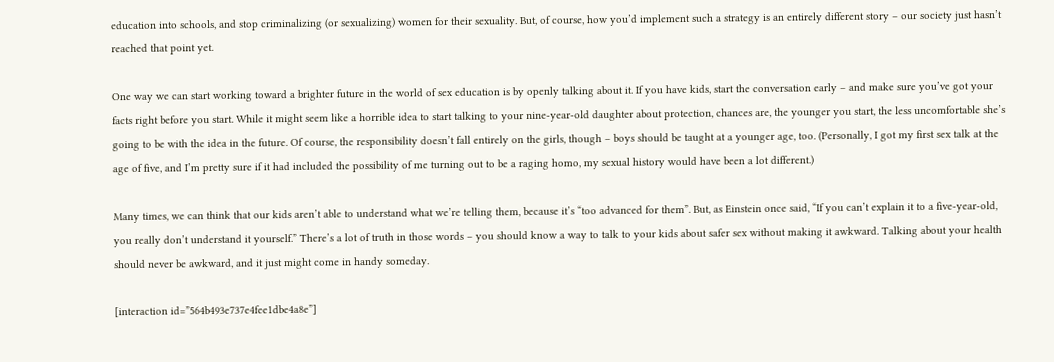education into schools, and stop criminalizing (or sexualizing) women for their sexuality. But, of course, how you’d implement such a strategy is an entirely different story – our society just hasn’t reached that point yet.

One way we can start working toward a brighter future in the world of sex education is by openly talking about it. If you have kids, start the conversation early – and make sure you’ve got your facts right before you start. While it might seem like a horrible idea to start talking to your nine-year-old daughter about protection, chances are, the younger you start, the less uncomfortable she’s going to be with the idea in the future. Of course, the responsibility doesn’t fall entirely on the girls, though – boys should be taught at a younger age, too. (Personally, I got my first sex talk at the age of five, and I’m pretty sure if it had included the possibility of me turning out to be a raging homo, my sexual history would have been a lot different.)

Many times, we can think that our kids aren’t able to understand what we’re telling them, because it’s “too advanced for them”. But, as Einstein once said, “If you can’t explain it to a five-year-old, you really don’t understand it yourself.” There’s a lot of truth in those words – you should know a way to talk to your kids about safer sex without making it awkward. Talking about your health should never be awkward, and it just might come in handy someday.

[interaction id=”564b493e737e4fee1dbe4a8e”]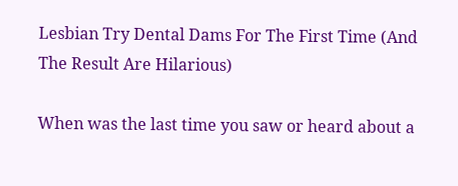Lesbian Try Dental Dams For The First Time (And The Result Are Hilarious)

When was the last time you saw or heard about a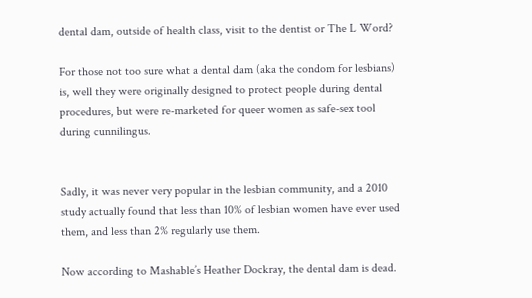dental dam, outside of health class, visit to the dentist or The L Word?

For those not too sure what a dental dam (aka the condom for lesbians) is, well they were originally designed to protect people during dental procedures, but were re-marketed for queer women as safe-sex tool during cunnilingus.


Sadly, it was never very popular in the lesbian community, and a 2010 study actually found that less than 10% of lesbian women have ever used them, and less than 2% regularly use them.

Now according to Mashable’s Heather Dockray, the dental dam is dead.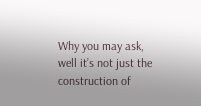Why you may ask, well it’s not just the construction of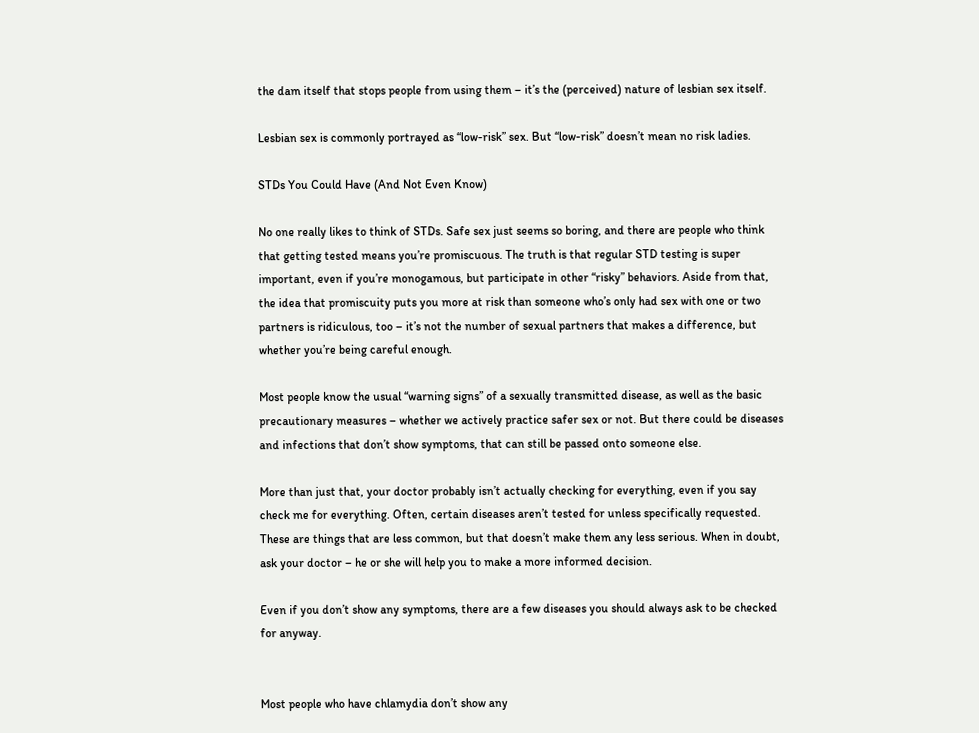the dam itself that stops people from using them – it’s the (perceived) nature of lesbian sex itself.

Lesbian sex is commonly portrayed as “low-risk” sex. But “low-risk” doesn’t mean no risk ladies.

STDs You Could Have (And Not Even Know)

No one really likes to think of STDs. Safe sex just seems so boring, and there are people who think that getting tested means you’re promiscuous. The truth is that regular STD testing is super important, even if you’re monogamous, but participate in other “risky” behaviors. Aside from that, the idea that promiscuity puts you more at risk than someone who’s only had sex with one or two partners is ridiculous, too – it’s not the number of sexual partners that makes a difference, but whether you’re being careful enough.

Most people know the usual “warning signs” of a sexually transmitted disease, as well as the basic precautionary measures – whether we actively practice safer sex or not. But there could be diseases and infections that don’t show symptoms, that can still be passed onto someone else.

More than just that, your doctor probably isn’t actually checking for everything, even if you say check me for everything. Often, certain diseases aren’t tested for unless specifically requested. These are things that are less common, but that doesn’t make them any less serious. When in doubt, ask your doctor – he or she will help you to make a more informed decision.

Even if you don’t show any symptoms, there are a few diseases you should always ask to be checked for anyway.


Most people who have chlamydia don’t show any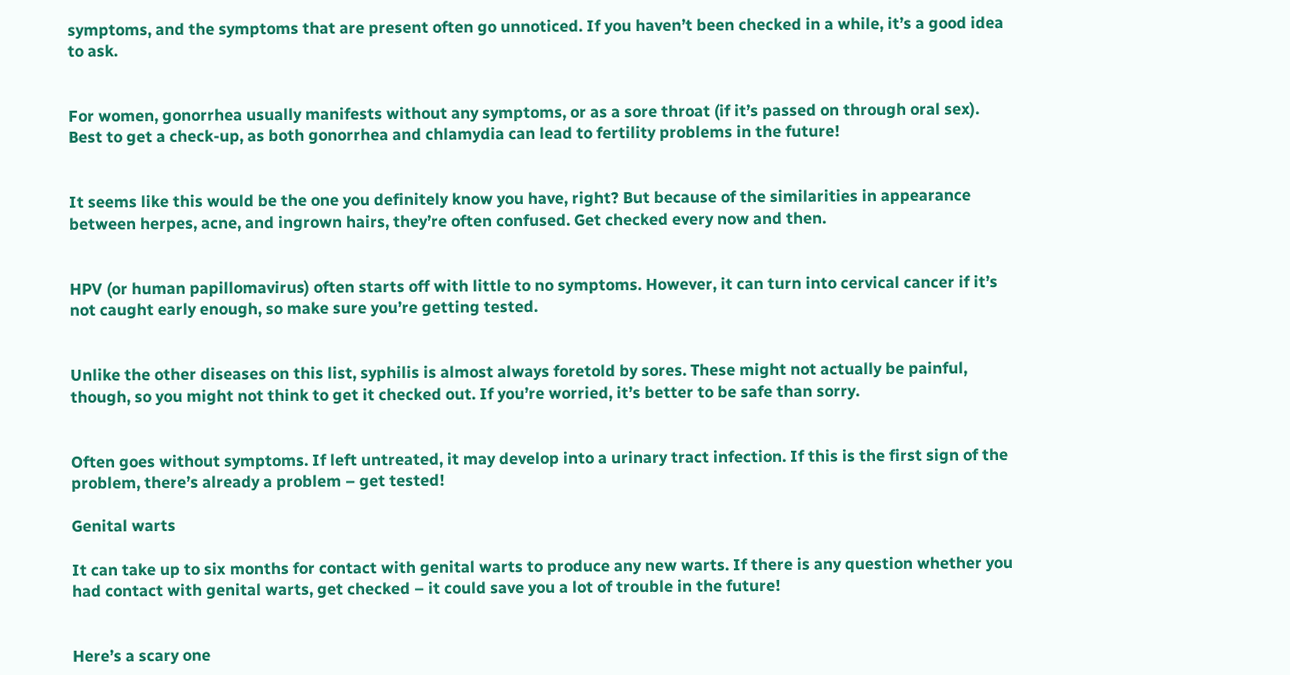symptoms, and the symptoms that are present often go unnoticed. If you haven’t been checked in a while, it’s a good idea to ask.


For women, gonorrhea usually manifests without any symptoms, or as a sore throat (if it’s passed on through oral sex). Best to get a check-up, as both gonorrhea and chlamydia can lead to fertility problems in the future!


It seems like this would be the one you definitely know you have, right? But because of the similarities in appearance between herpes, acne, and ingrown hairs, they’re often confused. Get checked every now and then.


HPV (or human papillomavirus) often starts off with little to no symptoms. However, it can turn into cervical cancer if it’s not caught early enough, so make sure you’re getting tested.


Unlike the other diseases on this list, syphilis is almost always foretold by sores. These might not actually be painful, though, so you might not think to get it checked out. If you’re worried, it’s better to be safe than sorry.


Often goes without symptoms. If left untreated, it may develop into a urinary tract infection. If this is the first sign of the problem, there’s already a problem – get tested!

Genital warts

It can take up to six months for contact with genital warts to produce any new warts. If there is any question whether you had contact with genital warts, get checked – it could save you a lot of trouble in the future!


Here’s a scary one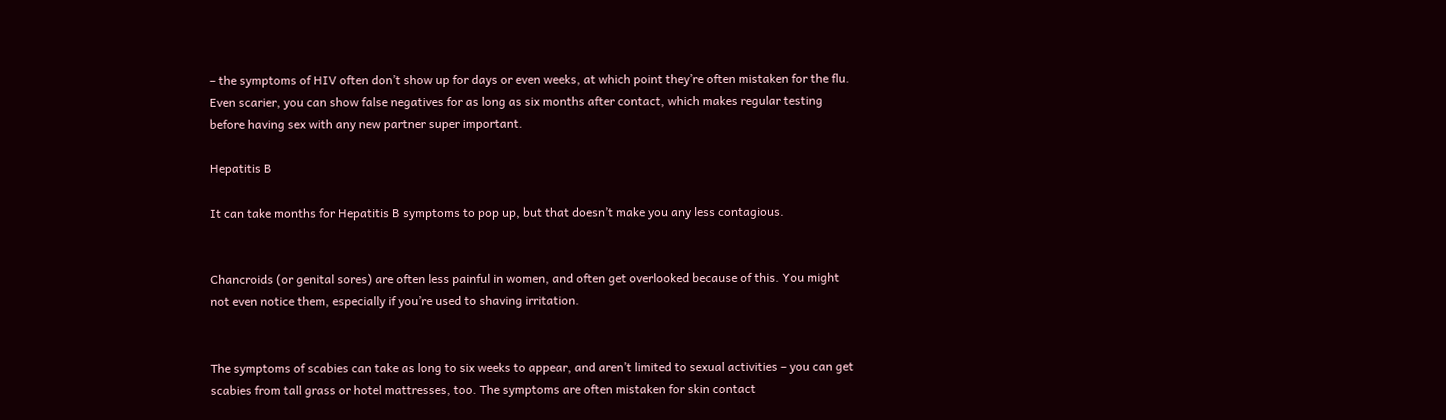– the symptoms of HIV often don’t show up for days or even weeks, at which point they’re often mistaken for the flu. Even scarier, you can show false negatives for as long as six months after contact, which makes regular testing before having sex with any new partner super important.

Hepatitis B

It can take months for Hepatitis B symptoms to pop up, but that doesn’t make you any less contagious.


Chancroids (or genital sores) are often less painful in women, and often get overlooked because of this. You might not even notice them, especially if you’re used to shaving irritation.


The symptoms of scabies can take as long to six weeks to appear, and aren’t limited to sexual activities – you can get scabies from tall grass or hotel mattresses, too. The symptoms are often mistaken for skin contact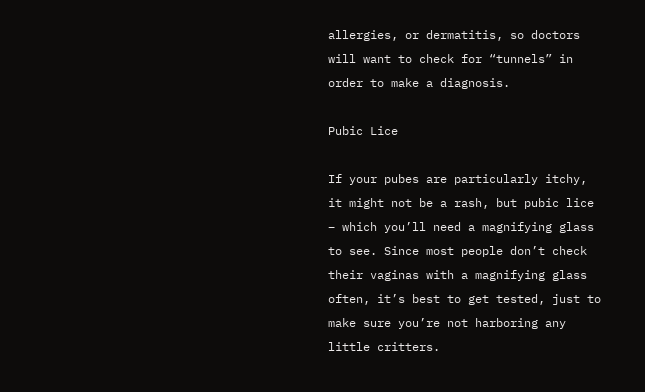allergies, or dermatitis, so doctors will want to check for “tunnels” in order to make a diagnosis.

Pubic Lice

If your pubes are particularly itchy, it might not be a rash, but pubic lice – which you’ll need a magnifying glass to see. Since most people don’t check their vaginas with a magnifying glass often, it’s best to get tested, just to make sure you’re not harboring any little critters.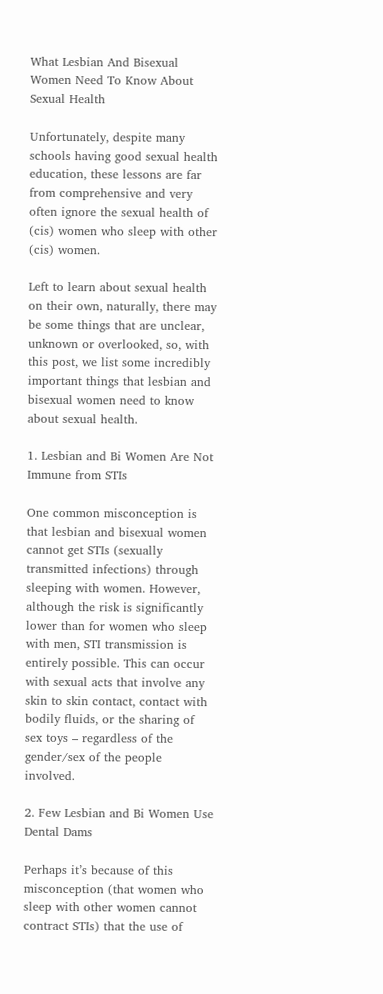What Lesbian And Bisexual Women Need To Know About Sexual Health

Unfortunately, despite many schools having good sexual health education, these lessons are far from comprehensive and very often ignore the sexual health of (cis) women who sleep with other (cis) women.

Left to learn about sexual health on their own, naturally, there may be some things that are unclear, unknown or overlooked, so, with this post, we list some incredibly important things that lesbian and bisexual women need to know about sexual health.

1. Lesbian and Bi Women Are Not Immune from STIs

One common misconception is that lesbian and bisexual women cannot get STIs (sexually transmitted infections) through sleeping with women. However, although the risk is significantly lower than for women who sleep with men, STI transmission is entirely possible. This can occur with sexual acts that involve any skin to skin contact, contact with bodily fluids, or the sharing of sex toys – regardless of the gender/sex of the people involved.

2. Few Lesbian and Bi Women Use Dental Dams

Perhaps it’s because of this misconception (that women who sleep with other women cannot contract STIs) that the use of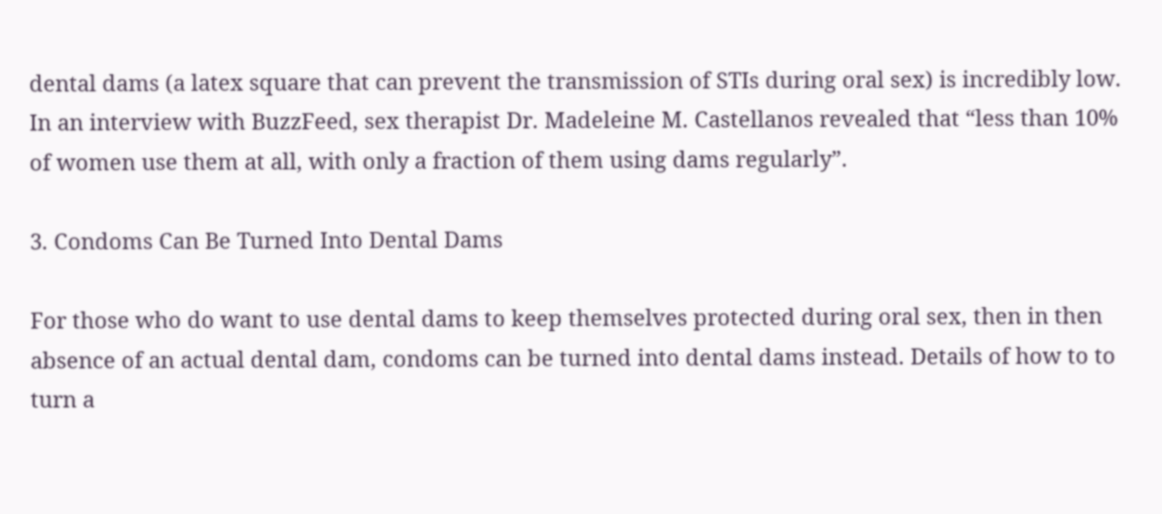dental dams (a latex square that can prevent the transmission of STIs during oral sex) is incredibly low. In an interview with BuzzFeed, sex therapist Dr. Madeleine M. Castellanos revealed that “less than 10% of women use them at all, with only a fraction of them using dams regularly”.

3. Condoms Can Be Turned Into Dental Dams

For those who do want to use dental dams to keep themselves protected during oral sex, then in then absence of an actual dental dam, condoms can be turned into dental dams instead. Details of how to to turn a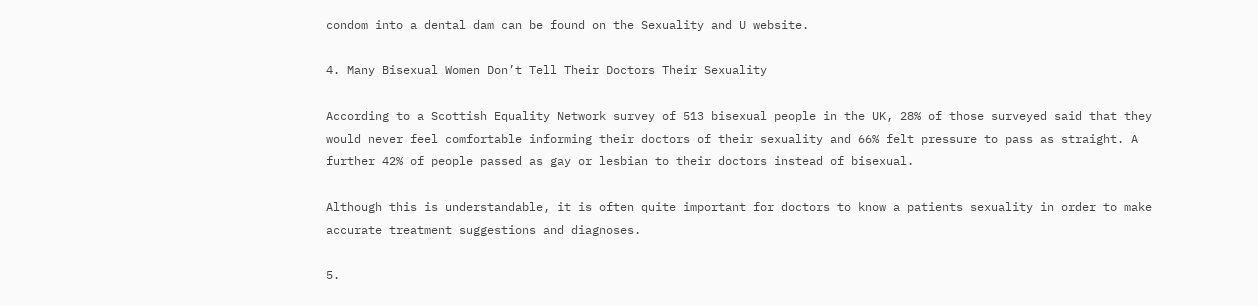condom into a dental dam can be found on the Sexuality and U website.

4. Many Bisexual Women Don’t Tell Their Doctors Their Sexuality

According to a Scottish Equality Network survey of 513 bisexual people in the UK, 28% of those surveyed said that they would never feel comfortable informing their doctors of their sexuality and 66% felt pressure to pass as straight. A further 42% of people passed as gay or lesbian to their doctors instead of bisexual.

Although this is understandable, it is often quite important for doctors to know a patients sexuality in order to make accurate treatment suggestions and diagnoses.

5.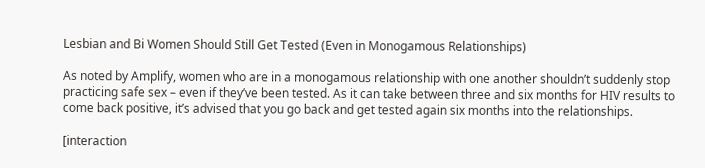Lesbian and Bi Women Should Still Get Tested (Even in Monogamous Relationships)

As noted by Amplify, women who are in a monogamous relationship with one another shouldn’t suddenly stop practicing safe sex – even if they’ve been tested. As it can take between three and six months for HIV results to come back positive, it’s advised that you go back and get tested again six months into the relationships.

[interaction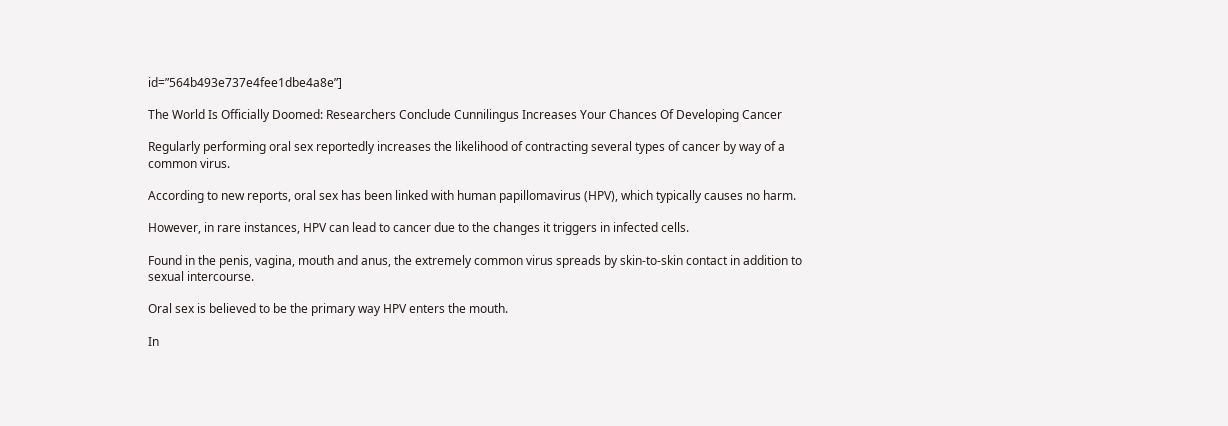id=”564b493e737e4fee1dbe4a8e”]

The World Is Officially Doomed: Researchers Conclude Cunnilingus Increases Your Chances Of Developing Cancer

Regularly performing oral sex reportedly increases the likelihood of contracting several types of cancer by way of a common virus.

According to new reports, oral sex has been linked with human papillomavirus (HPV), which typically causes no harm.

However, in rare instances, HPV can lead to cancer due to the changes it triggers in infected cells.

Found in the penis, vagina, mouth and anus, the extremely common virus spreads by skin-to-skin contact in addition to sexual intercourse.

Oral sex is believed to be the primary way HPV enters the mouth.

In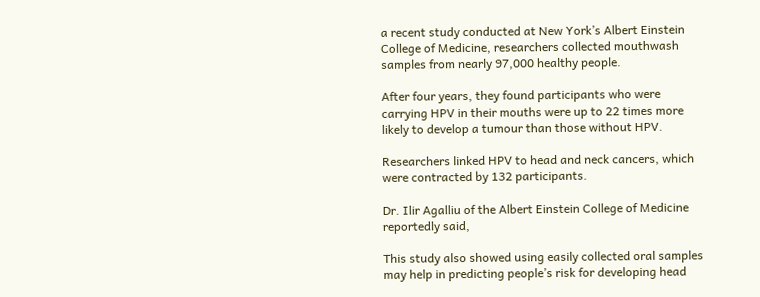a recent study conducted at New York’s Albert Einstein College of Medicine, researchers collected mouthwash samples from nearly 97,000 healthy people.

After four years, they found participants who were carrying HPV in their mouths were up to 22 times more likely to develop a tumour than those without HPV.

Researchers linked HPV to head and neck cancers, which were contracted by 132 participants.

Dr. Ilir Agalliu of the Albert Einstein College of Medicine reportedly said,

This study also showed using easily collected oral samples may help in predicting people’s risk for developing head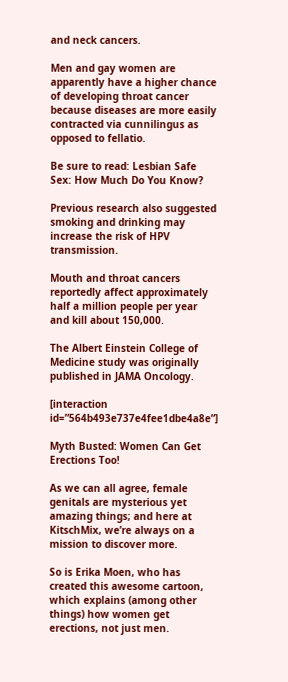and neck cancers.

Men and gay women are apparently have a higher chance of developing throat cancer because diseases are more easily contracted via cunnilingus as opposed to fellatio.

Be sure to read: Lesbian Safe Sex: How Much Do You Know?

Previous research also suggested smoking and drinking may increase the risk of HPV transmission.

Mouth and throat cancers reportedly affect approximately half a million people per year and kill about 150,000.

The Albert Einstein College of Medicine study was originally published in JAMA Oncology.

[interaction id=”564b493e737e4fee1dbe4a8e”]

Myth Busted: Women Can Get Erections Too!

As we can all agree, female genitals are mysterious yet amazing things; and here at KitschMix, we’re always on a mission to discover more.

So is Erika Moen, who has created this awesome cartoon, which explains (among other things) how women get erections, not just men.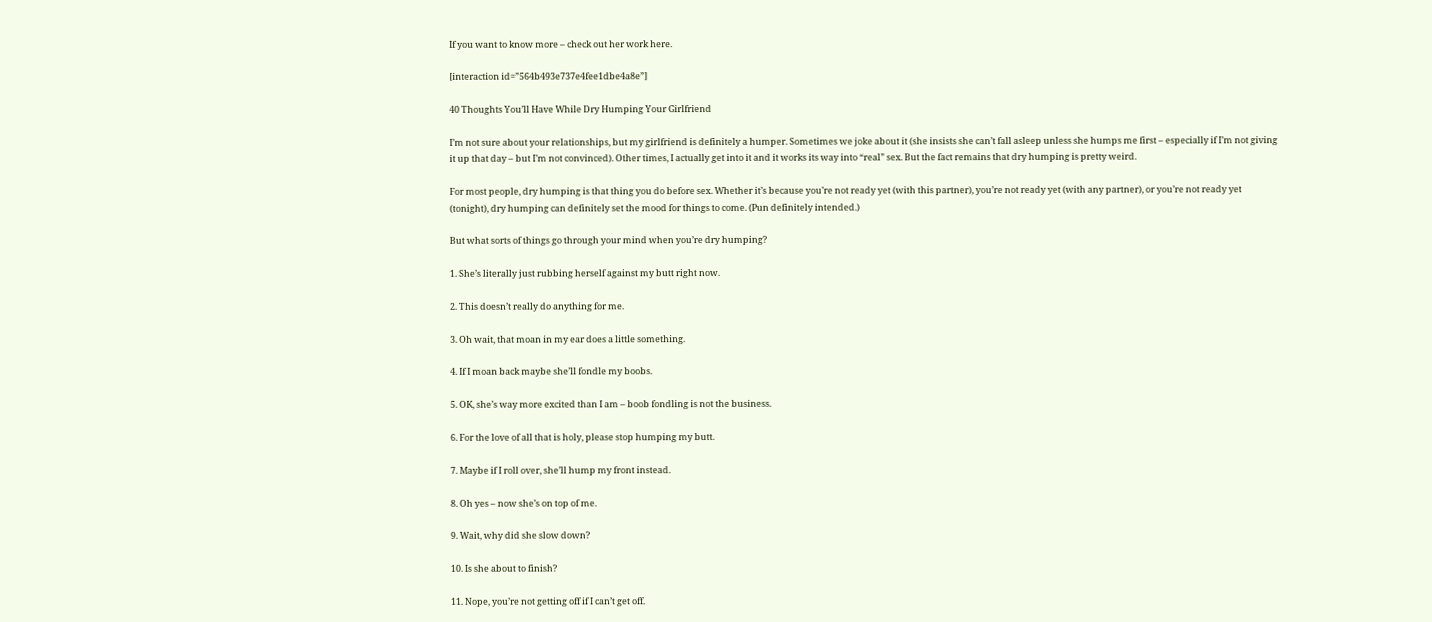If you want to know more – check out her work here.

[interaction id=”564b493e737e4fee1dbe4a8e”]

40 Thoughts You’ll Have While Dry Humping Your Girlfriend

I’m not sure about your relationships, but my girlfriend is definitely a humper. Sometimes we joke about it (she insists she can’t fall asleep unless she humps me first – especially if I’m not giving it up that day – but I’m not convinced). Other times, I actually get into it and it works its way into “real” sex. But the fact remains that dry humping is pretty weird.

For most people, dry humping is that thing you do before sex. Whether it’s because you’re not ready yet (with this partner), you’re not ready yet (with any partner), or you’re not ready yet (tonight), dry humping can definitely set the mood for things to come. (Pun definitely intended.)

But what sorts of things go through your mind when you’re dry humping?

1. She’s literally just rubbing herself against my butt right now.

2. This doesn’t really do anything for me.

3. Oh wait, that moan in my ear does a little something.

4. If I moan back maybe she’ll fondle my boobs.

5. OK, she’s way more excited than I am – boob fondling is not the business.

6. For the love of all that is holy, please stop humping my butt.

7. Maybe if I roll over, she’ll hump my front instead.

8. Oh yes – now she’s on top of me.

9. Wait, why did she slow down?

10. Is she about to finish?

11. Nope, you’re not getting off if I can’t get off.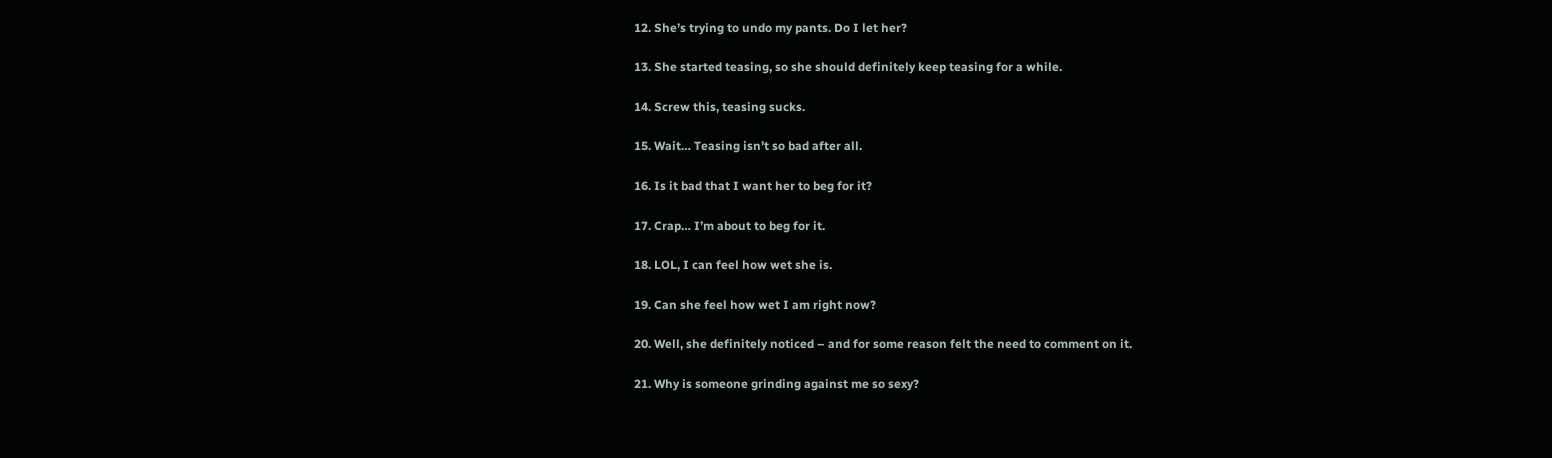12. She’s trying to undo my pants. Do I let her?

13. She started teasing, so she should definitely keep teasing for a while.

14. Screw this, teasing sucks.

15. Wait… Teasing isn’t so bad after all.

16. Is it bad that I want her to beg for it?

17. Crap… I’m about to beg for it.

18. LOL, I can feel how wet she is.

19. Can she feel how wet I am right now?

20. Well, she definitely noticed – and for some reason felt the need to comment on it.

21. Why is someone grinding against me so sexy?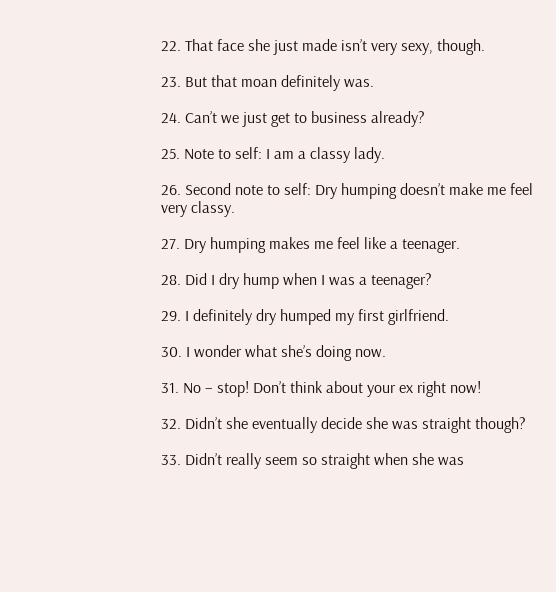22. That face she just made isn’t very sexy, though.

23. But that moan definitely was.

24. Can’t we just get to business already?

25. Note to self: I am a classy lady.

26. Second note to self: Dry humping doesn’t make me feel very classy.

27. Dry humping makes me feel like a teenager.

28. Did I dry hump when I was a teenager?

29. I definitely dry humped my first girlfriend.

30. I wonder what she’s doing now.

31. No – stop! Don’t think about your ex right now!

32. Didn’t she eventually decide she was straight though?

33. Didn’t really seem so straight when she was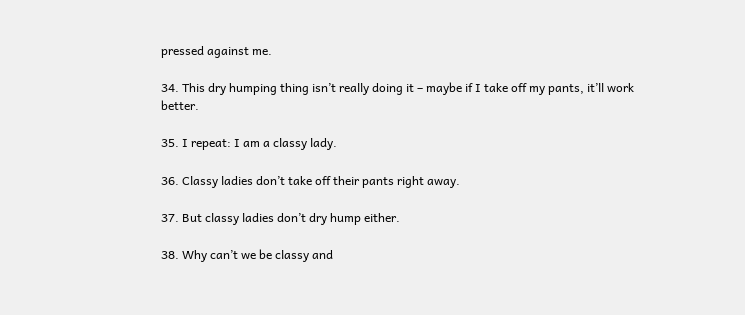pressed against me.

34. This dry humping thing isn’t really doing it – maybe if I take off my pants, it’ll work better.

35. I repeat: I am a classy lady.

36. Classy ladies don’t take off their pants right away.

37. But classy ladies don’t dry hump either.

38. Why can’t we be classy and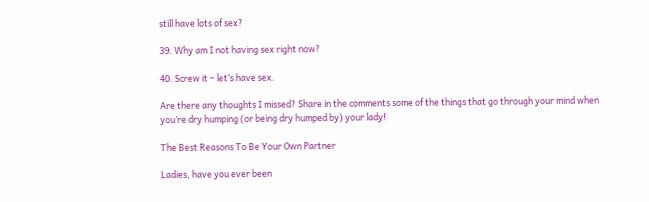still have lots of sex?

39. Why am I not having sex right now?

40. Screw it – let’s have sex.

Are there any thoughts I missed? Share in the comments some of the things that go through your mind when you’re dry humping (or being dry humped by) your lady!

The Best Reasons To Be Your Own Partner

Ladies, have you ever been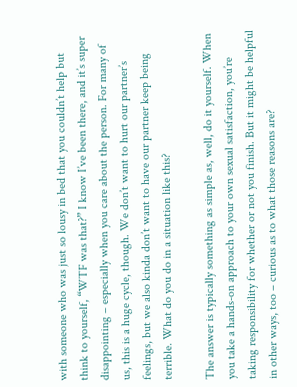with someone who was just so lousy in bed that you couldn’t help but think to yourself, “WTF was that?” I know I’ve been there, and it’s super disappointing – especially when you care about the person. For many of us, this is a huge cycle, though. We don’t want to hurt our partner’s feelings, but we also kinda don’t want to have our partner keep being terrible. What do you do in a situation like this?

The answer is typically something as simple as, well, do it yourself. When you take a hands-on approach to your own sexual satisfaction, you’re taking responsibility for whether or not you finish. But it might be helpful in other ways, too – curious as to what those reasons are?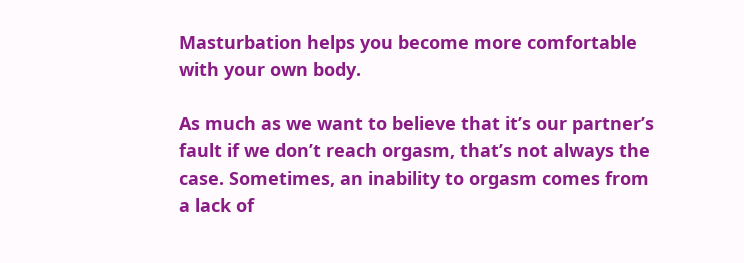Masturbation helps you become more comfortable with your own body.

As much as we want to believe that it’s our partner’s fault if we don’t reach orgasm, that’s not always the case. Sometimes, an inability to orgasm comes from a lack of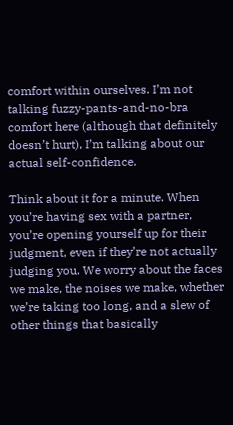comfort within ourselves. I’m not talking fuzzy-pants-and-no-bra comfort here (although that definitely doesn’t hurt), I’m talking about our actual self-confidence.

Think about it for a minute. When you’re having sex with a partner, you’re opening yourself up for their judgment, even if they’re not actually judging you. We worry about the faces we make, the noises we make, whether we’re taking too long, and a slew of other things that basically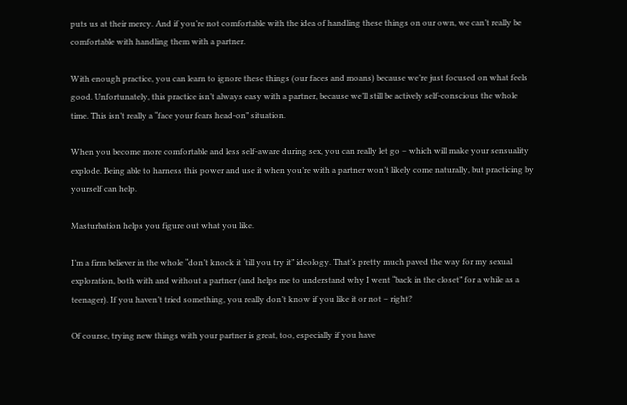puts us at their mercy. And if you’re not comfortable with the idea of handling these things on our own, we can’t really be comfortable with handling them with a partner.

With enough practice, you can learn to ignore these things (our faces and moans) because we’re just focused on what feels good. Unfortunately, this practice isn’t always easy with a partner, because we’ll still be actively self-conscious the whole time. This isn’t really a “face your fears head-on” situation.

When you become more comfortable and less self-aware during sex, you can really let go – which will make your sensuality explode. Being able to harness this power and use it when you’re with a partner won’t likely come naturally, but practicing by yourself can help.

Masturbation helps you figure out what you like.

I’m a firm believer in the whole “don’t knock it ‘till you try it” ideology. That’s pretty much paved the way for my sexual exploration, both with and without a partner (and helps me to understand why I went “back in the closet” for a while as a teenager). If you haven’t tried something, you really don’t know if you like it or not – right?

Of course, trying new things with your partner is great, too, especially if you have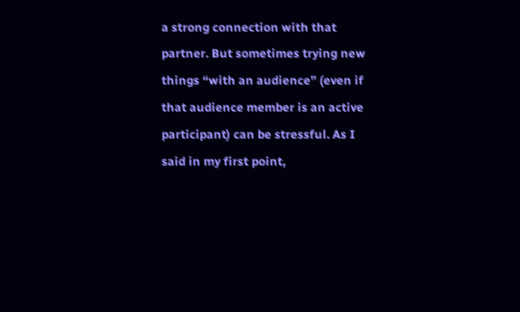a strong connection with that partner. But sometimes trying new things “with an audience” (even if that audience member is an active participant) can be stressful. As I said in my first point,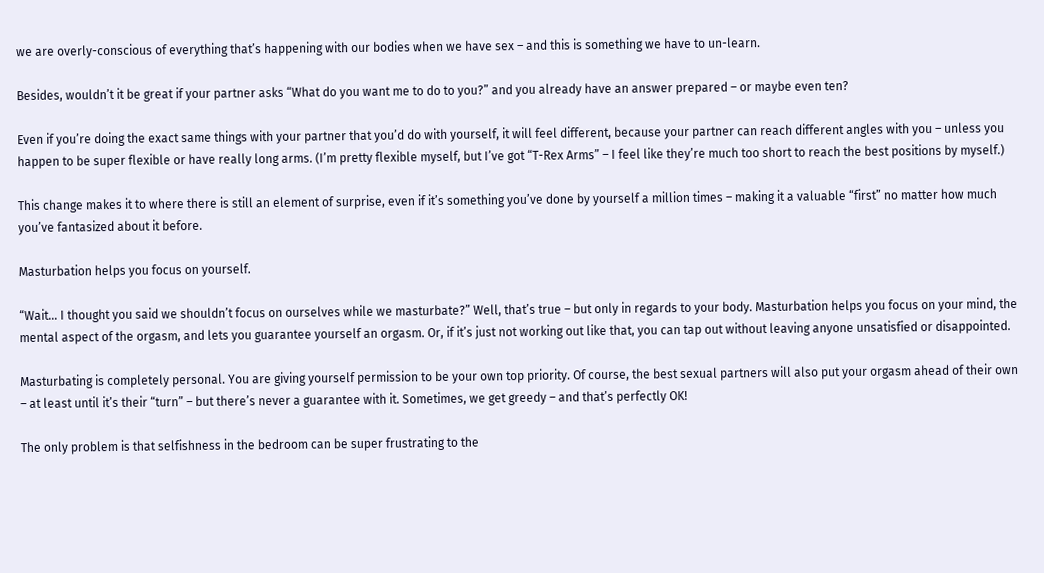we are overly-conscious of everything that’s happening with our bodies when we have sex – and this is something we have to un-learn.

Besides, wouldn’t it be great if your partner asks “What do you want me to do to you?” and you already have an answer prepared – or maybe even ten?

Even if you’re doing the exact same things with your partner that you’d do with yourself, it will feel different, because your partner can reach different angles with you – unless you happen to be super flexible or have really long arms. (I’m pretty flexible myself, but I’ve got “T-Rex Arms” – I feel like they’re much too short to reach the best positions by myself.)

This change makes it to where there is still an element of surprise, even if it’s something you’ve done by yourself a million times – making it a valuable “first” no matter how much you’ve fantasized about it before.

Masturbation helps you focus on yourself.

“Wait… I thought you said we shouldn’t focus on ourselves while we masturbate?” Well, that’s true – but only in regards to your body. Masturbation helps you focus on your mind, the mental aspect of the orgasm, and lets you guarantee yourself an orgasm. Or, if it’s just not working out like that, you can tap out without leaving anyone unsatisfied or disappointed.

Masturbating is completely personal. You are giving yourself permission to be your own top priority. Of course, the best sexual partners will also put your orgasm ahead of their own – at least until it’s their “turn” – but there’s never a guarantee with it. Sometimes, we get greedy – and that’s perfectly OK!

The only problem is that selfishness in the bedroom can be super frustrating to the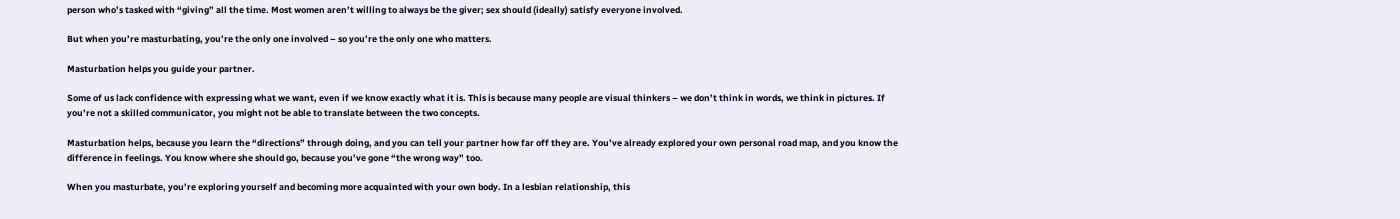person who’s tasked with “giving” all the time. Most women aren’t willing to always be the giver; sex should (ideally) satisfy everyone involved.

But when you’re masturbating, you’re the only one involved – so you’re the only one who matters.

Masturbation helps you guide your partner.

Some of us lack confidence with expressing what we want, even if we know exactly what it is. This is because many people are visual thinkers – we don’t think in words, we think in pictures. If you’re not a skilled communicator, you might not be able to translate between the two concepts.

Masturbation helps, because you learn the “directions” through doing, and you can tell your partner how far off they are. You’ve already explored your own personal road map, and you know the difference in feelings. You know where she should go, because you’ve gone “the wrong way” too.

When you masturbate, you’re exploring yourself and becoming more acquainted with your own body. In a lesbian relationship, this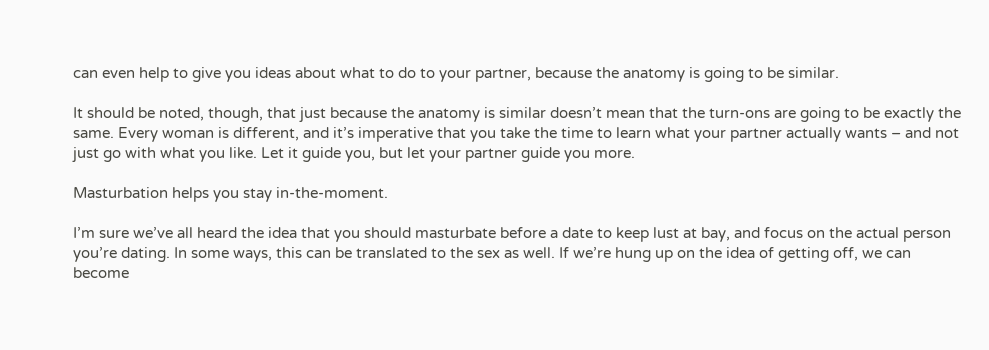can even help to give you ideas about what to do to your partner, because the anatomy is going to be similar.

It should be noted, though, that just because the anatomy is similar doesn’t mean that the turn-ons are going to be exactly the same. Every woman is different, and it’s imperative that you take the time to learn what your partner actually wants – and not just go with what you like. Let it guide you, but let your partner guide you more.

Masturbation helps you stay in-the-moment.

I’m sure we’ve all heard the idea that you should masturbate before a date to keep lust at bay, and focus on the actual person you’re dating. In some ways, this can be translated to the sex as well. If we’re hung up on the idea of getting off, we can become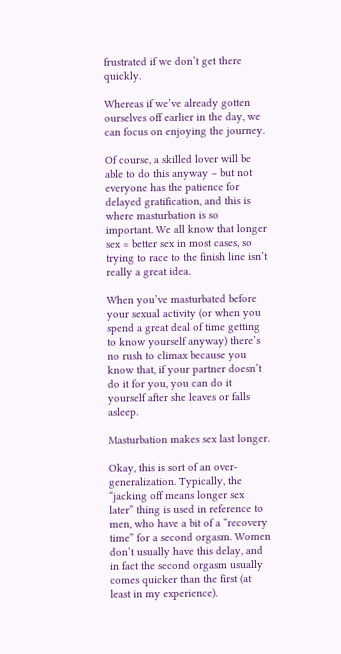frustrated if we don’t get there quickly.

Whereas if we’ve already gotten ourselves off earlier in the day, we can focus on enjoying the journey.

Of course, a skilled lover will be able to do this anyway – but not everyone has the patience for delayed gratification, and this is where masturbation is so important. We all know that longer sex = better sex in most cases, so trying to race to the finish line isn’t really a great idea.

When you’ve masturbated before your sexual activity (or when you spend a great deal of time getting to know yourself anyway) there’s no rush to climax because you know that, if your partner doesn’t do it for you, you can do it yourself after she leaves or falls asleep.

Masturbation makes sex last longer.

Okay, this is sort of an over-generalization. Typically, the “jacking off means longer sex later” thing is used in reference to men, who have a bit of a “recovery time” for a second orgasm. Women don’t usually have this delay, and in fact the second orgasm usually comes quicker than the first (at least in my experience).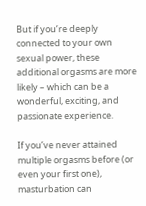But if you’re deeply connected to your own sexual power, these additional orgasms are more likely – which can be a wonderful, exciting, and passionate experience.

If you’ve never attained multiple orgasms before (or even your first one), masturbation can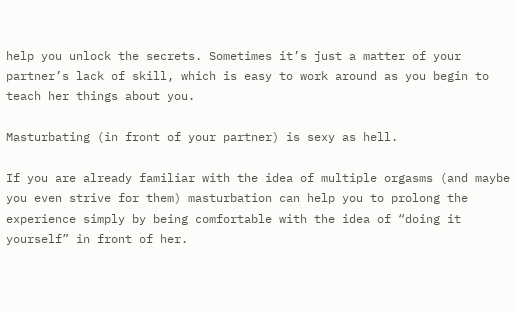help you unlock the secrets. Sometimes it’s just a matter of your partner’s lack of skill, which is easy to work around as you begin to teach her things about you.

Masturbating (in front of your partner) is sexy as hell.

If you are already familiar with the idea of multiple orgasms (and maybe you even strive for them) masturbation can help you to prolong the experience simply by being comfortable with the idea of “doing it yourself” in front of her.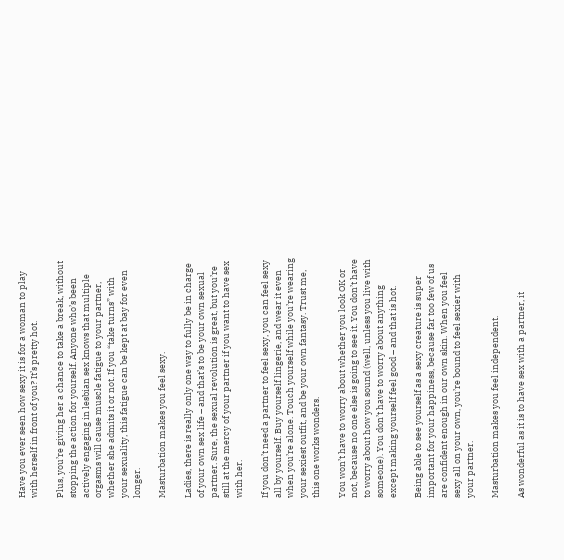Have you ever seen how sexy it is for a woman to play with herself in front of you? It’s pretty hot.

Plus, you’re giving her a chance to take a break, without stopping the action for yourself. Anyone who’s been actively engaging in lesbian sex knows that multiple orgasms will cause muscle fatigue to your partner, whether she admits it or not. If you “take turns” with your sexuality, this fatigue can be kept at bay for even longer.

Masturbation makes you feel sexy.

Ladies, there is really only one way to fully be in charge of your own sex life – and that’s to be your own sexual partner. Sure, the sexual revolution is great, but you’re still at the mercy of your partner if you want to have sex with her.

If you don’t need a partner to feel sexy, you can feel sexy all by yourself. Buy yourself lingerie, and wear it even when you’re alone. Touch yourself while you’re wearing your sexiest outfit, and be your own fantasy. Trust me, this one works wonders.

You won’t have to worry about whether you look OK or not, because no one else is going to see it. You don’t have to worry about how you sound (well, unless you live with someone). You don’t have to worry about anything except making yourself feel good – and that is hot.

Being able to see yourself as a sexy creature is super important for your happiness, because far too few of us are confident enough in our own skin. When you feel sexy all on your own, you’re bound to feel sexier with your partner.

Masturbation makes you feel independent.

As wonderful as it is to have sex with a partner, it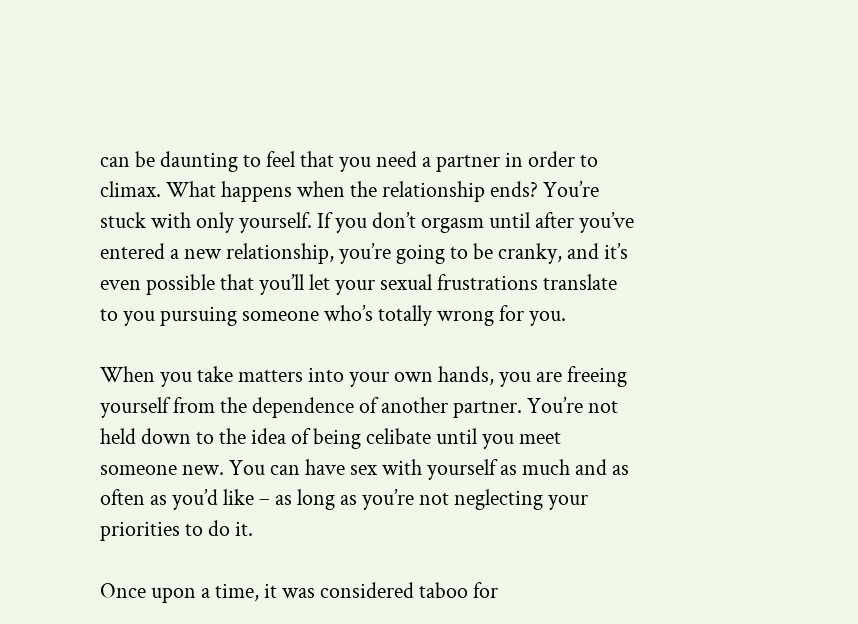can be daunting to feel that you need a partner in order to climax. What happens when the relationship ends? You’re stuck with only yourself. If you don’t orgasm until after you’ve entered a new relationship, you’re going to be cranky, and it’s even possible that you’ll let your sexual frustrations translate to you pursuing someone who’s totally wrong for you.

When you take matters into your own hands, you are freeing yourself from the dependence of another partner. You’re not held down to the idea of being celibate until you meet someone new. You can have sex with yourself as much and as often as you’d like – as long as you’re not neglecting your priorities to do it.

Once upon a time, it was considered taboo for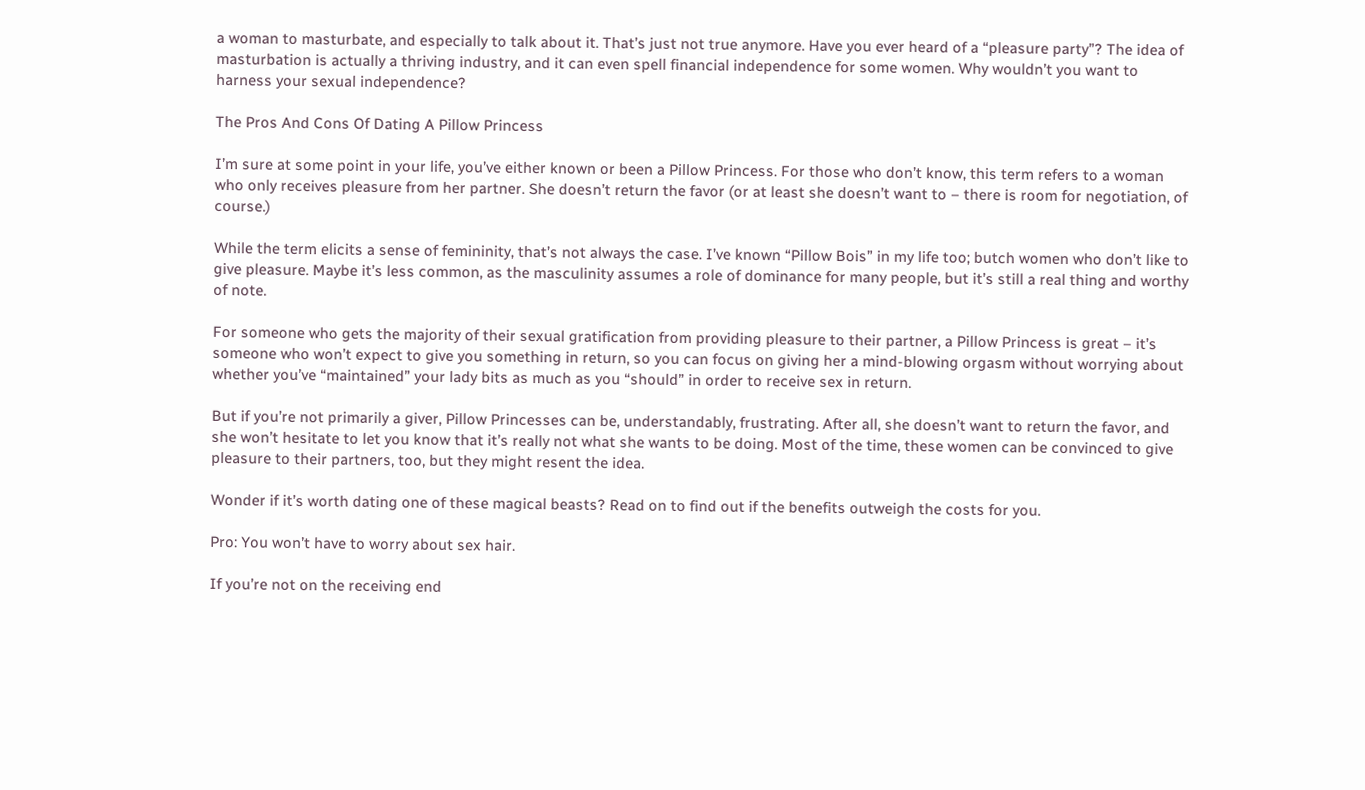a woman to masturbate, and especially to talk about it. That’s just not true anymore. Have you ever heard of a “pleasure party”? The idea of masturbation is actually a thriving industry, and it can even spell financial independence for some women. Why wouldn’t you want to harness your sexual independence?

The Pros And Cons Of Dating A Pillow Princess

I’m sure at some point in your life, you’ve either known or been a Pillow Princess. For those who don’t know, this term refers to a woman who only receives pleasure from her partner. She doesn’t return the favor (or at least she doesn’t want to – there is room for negotiation, of course.)

While the term elicits a sense of femininity, that’s not always the case. I’ve known “Pillow Bois” in my life too; butch women who don’t like to give pleasure. Maybe it’s less common, as the masculinity assumes a role of dominance for many people, but it’s still a real thing and worthy of note.

For someone who gets the majority of their sexual gratification from providing pleasure to their partner, a Pillow Princess is great – it’s someone who won’t expect to give you something in return, so you can focus on giving her a mind-blowing orgasm without worrying about whether you’ve “maintained” your lady bits as much as you “should” in order to receive sex in return.

But if you’re not primarily a giver, Pillow Princesses can be, understandably, frustrating. After all, she doesn’t want to return the favor, and she won’t hesitate to let you know that it’s really not what she wants to be doing. Most of the time, these women can be convinced to give pleasure to their partners, too, but they might resent the idea.

Wonder if it’s worth dating one of these magical beasts? Read on to find out if the benefits outweigh the costs for you.

Pro: You won’t have to worry about sex hair.

If you’re not on the receiving end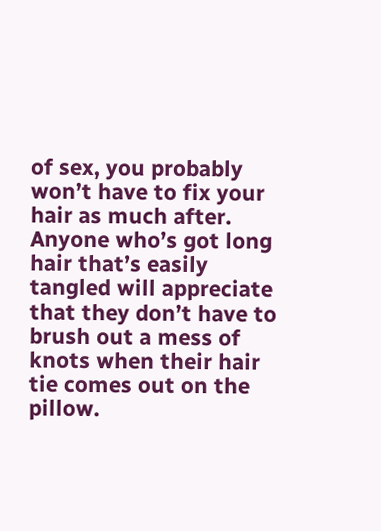of sex, you probably won’t have to fix your hair as much after. Anyone who’s got long hair that’s easily tangled will appreciate that they don’t have to brush out a mess of knots when their hair tie comes out on the pillow.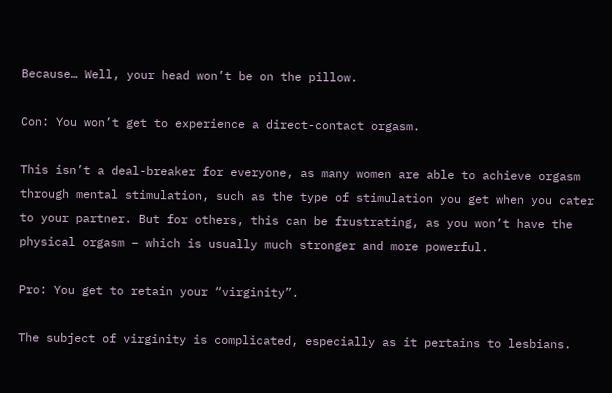Because… Well, your head won’t be on the pillow.

Con: You won’t get to experience a direct-contact orgasm.

This isn’t a deal-breaker for everyone, as many women are able to achieve orgasm through mental stimulation, such as the type of stimulation you get when you cater to your partner. But for others, this can be frustrating, as you won’t have the physical orgasm – which is usually much stronger and more powerful.

Pro: You get to retain your “virginity”.

The subject of virginity is complicated, especially as it pertains to lesbians.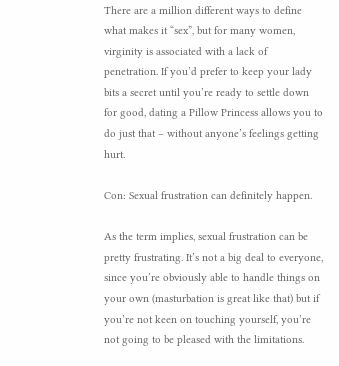There are a million different ways to define what makes it “sex”, but for many women, virginity is associated with a lack of penetration. If you’d prefer to keep your lady bits a secret until you’re ready to settle down for good, dating a Pillow Princess allows you to do just that – without anyone’s feelings getting hurt.

Con: Sexual frustration can definitely happen.

As the term implies, sexual frustration can be pretty frustrating. It’s not a big deal to everyone, since you’re obviously able to handle things on your own (masturbation is great like that) but if you’re not keen on touching yourself, you’re not going to be pleased with the limitations.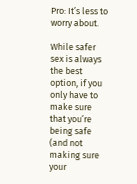Pro: It’s less to worry about.

While safer sex is always the best option, if you only have to make sure that you’re being safe (and not making sure your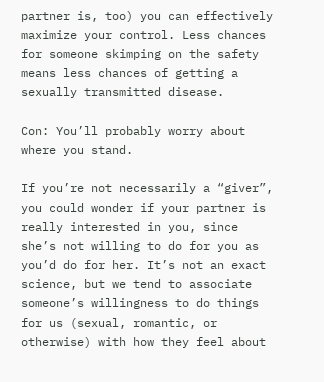partner is, too) you can effectively maximize your control. Less chances for someone skimping on the safety means less chances of getting a sexually transmitted disease.

Con: You’ll probably worry about where you stand.

If you’re not necessarily a “giver”, you could wonder if your partner is really interested in you, since she’s not willing to do for you as you’d do for her. It’s not an exact science, but we tend to associate someone’s willingness to do things for us (sexual, romantic, or otherwise) with how they feel about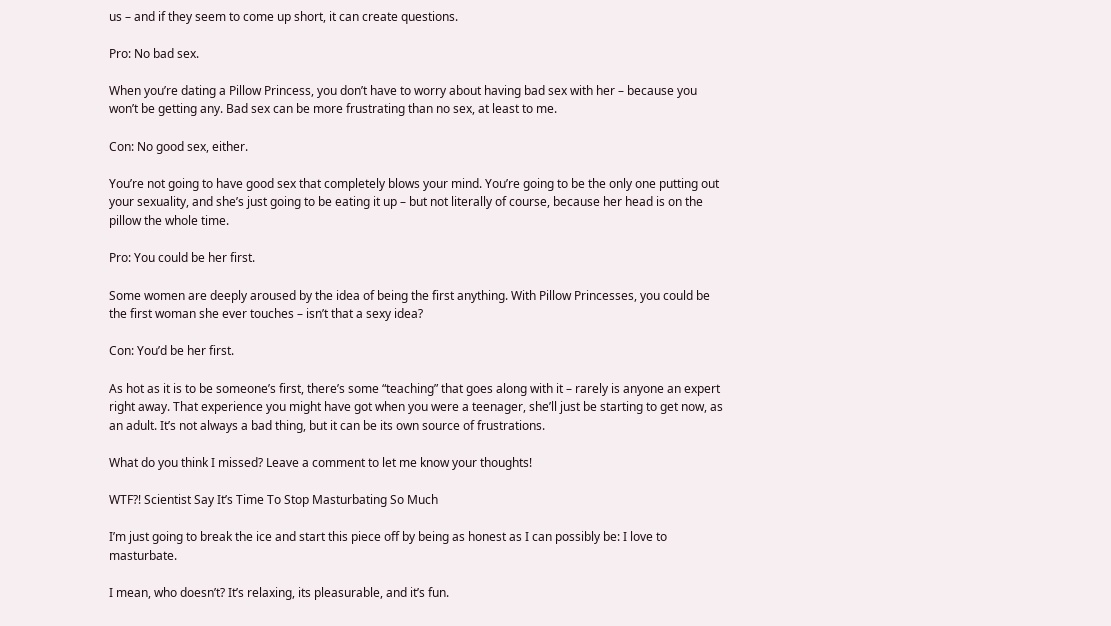us – and if they seem to come up short, it can create questions.

Pro: No bad sex.

When you’re dating a Pillow Princess, you don’t have to worry about having bad sex with her – because you won’t be getting any. Bad sex can be more frustrating than no sex, at least to me.

Con: No good sex, either.

You’re not going to have good sex that completely blows your mind. You’re going to be the only one putting out your sexuality, and she’s just going to be eating it up – but not literally of course, because her head is on the pillow the whole time.

Pro: You could be her first.

Some women are deeply aroused by the idea of being the first anything. With Pillow Princesses, you could be the first woman she ever touches – isn’t that a sexy idea?

Con: You’d be her first.

As hot as it is to be someone’s first, there’s some “teaching” that goes along with it – rarely is anyone an expert right away. That experience you might have got when you were a teenager, she’ll just be starting to get now, as an adult. It’s not always a bad thing, but it can be its own source of frustrations.

What do you think I missed? Leave a comment to let me know your thoughts!

WTF?! Scientist Say It’s Time To Stop Masturbating So Much

I’m just going to break the ice and start this piece off by being as honest as I can possibly be: I love to masturbate.

I mean, who doesn’t? It’s relaxing, its pleasurable, and it’s fun.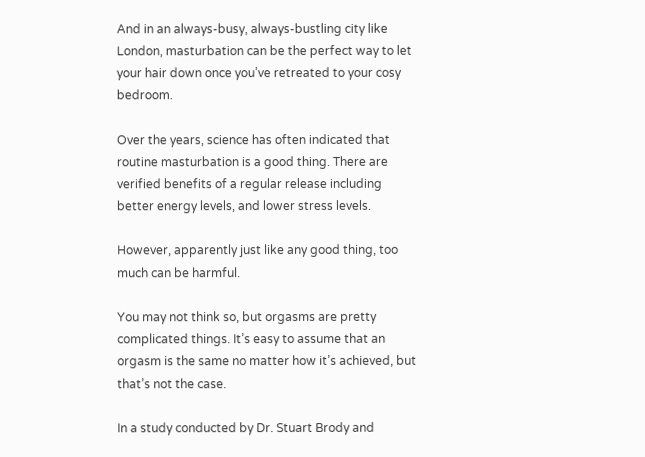And in an always-busy, always-bustling city like London, masturbation can be the perfect way to let your hair down once you’ve retreated to your cosy bedroom.

Over the years, science has often indicated that routine masturbation is a good thing. There are verified benefits of a regular release including better energy levels, and lower stress levels.

However, apparently just like any good thing, too much can be harmful.

You may not think so, but orgasms are pretty complicated things. It’s easy to assume that an orgasm is the same no matter how it’s achieved, but that’s not the case.

In a study conducted by Dr. Stuart Brody and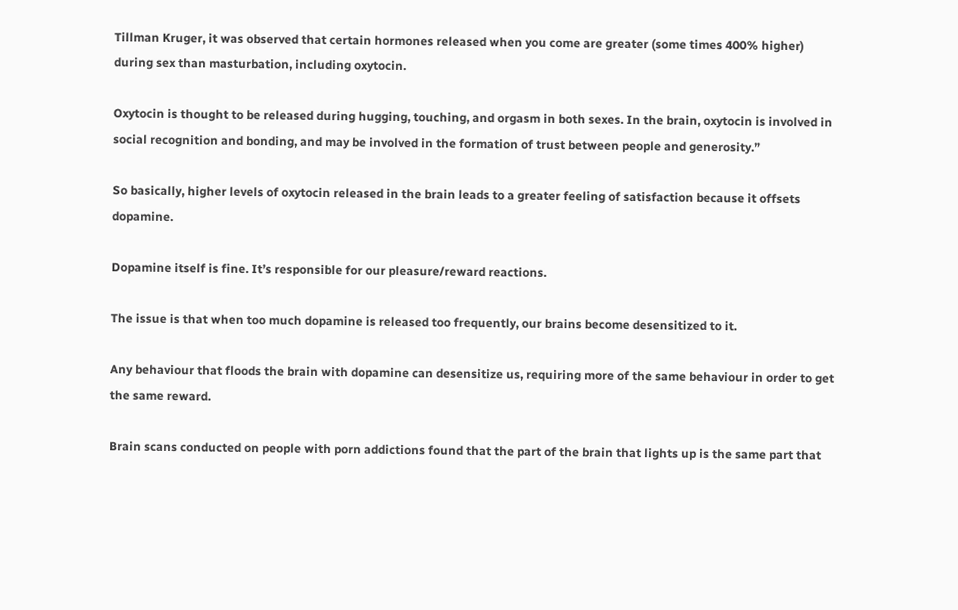Tillman Kruger, it was observed that certain hormones released when you come are greater (some times 400% higher) during sex than masturbation, including oxytocin.

Oxytocin is thought to be released during hugging, touching, and orgasm in both sexes. In the brain, oxytocin is involved in social recognition and bonding, and may be involved in the formation of trust between people and generosity.”

So basically, higher levels of oxytocin released in the brain leads to a greater feeling of satisfaction because it offsets dopamine.

Dopamine itself is fine. It’s responsible for our pleasure/reward reactions.

The issue is that when too much dopamine is released too frequently, our brains become desensitized to it.

Any behaviour that floods the brain with dopamine can desensitize us, requiring more of the same behaviour in order to get the same reward.

Brain scans conducted on people with porn addictions found that the part of the brain that lights up is the same part that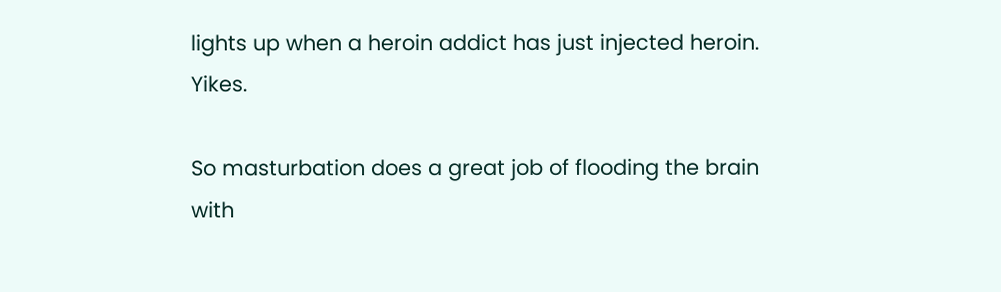lights up when a heroin addict has just injected heroin. Yikes.

So masturbation does a great job of flooding the brain with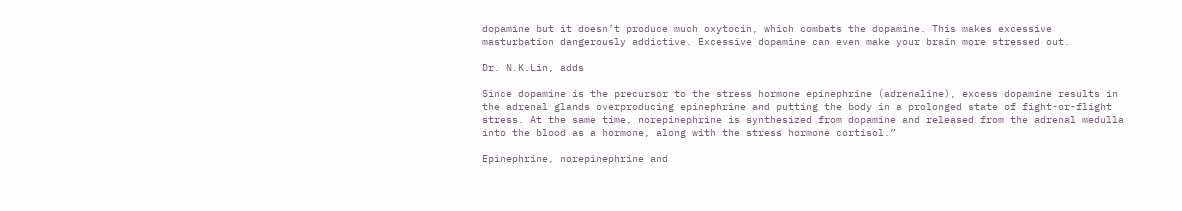dopamine but it doesn’t produce much oxytocin, which combats the dopamine. This makes excessive masturbation dangerously addictive. Excessive dopamine can even make your brain more stressed out.

Dr. N.K.Lin, adds

Since dopamine is the precursor to the stress hormone epinephrine (adrenaline), excess dopamine results in the adrenal glands overproducing epinephrine and putting the body in a prolonged state of fight-or-flight stress. At the same time, norepinephrine is synthesized from dopamine and released from the adrenal medulla into the blood as a hormone, along with the stress hormone cortisol.”

Epinephrine, norepinephrine and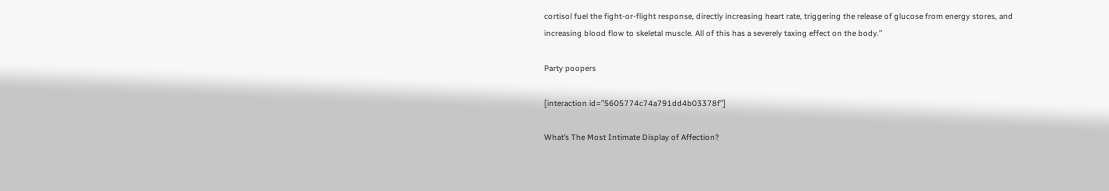cortisol fuel the fight-or-flight response, directly increasing heart rate, triggering the release of glucose from energy stores, and increasing blood flow to skeletal muscle. All of this has a severely taxing effect on the body.”

Party poopers

[interaction id=”5605774c74a791dd4b03378f”]

What’s The Most Intimate Display of Affection?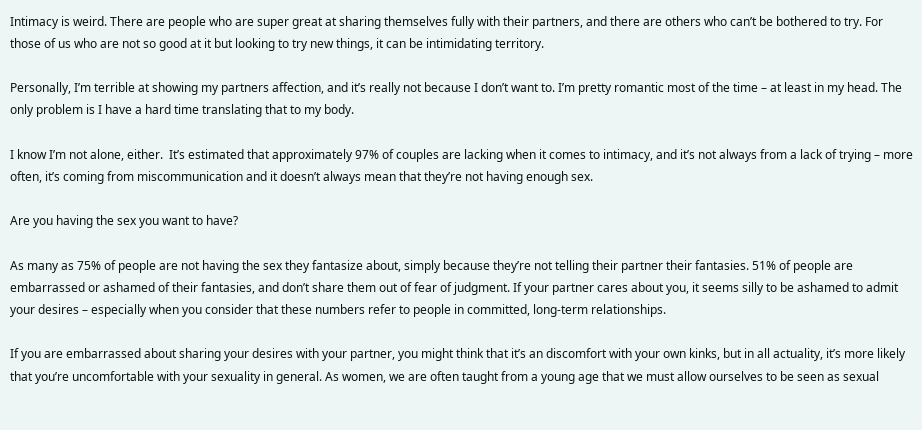Intimacy is weird. There are people who are super great at sharing themselves fully with their partners, and there are others who can’t be bothered to try. For those of us who are not so good at it but looking to try new things, it can be intimidating territory.

Personally, I’m terrible at showing my partners affection, and it’s really not because I don’t want to. I’m pretty romantic most of the time – at least in my head. The only problem is I have a hard time translating that to my body.

I know I’m not alone, either.  It’s estimated that approximately 97% of couples are lacking when it comes to intimacy, and it’s not always from a lack of trying – more often, it’s coming from miscommunication and it doesn’t always mean that they’re not having enough sex.

Are you having the sex you want to have?

As many as 75% of people are not having the sex they fantasize about, simply because they’re not telling their partner their fantasies. 51% of people are embarrassed or ashamed of their fantasies, and don’t share them out of fear of judgment. If your partner cares about you, it seems silly to be ashamed to admit your desires – especially when you consider that these numbers refer to people in committed, long-term relationships.

If you are embarrassed about sharing your desires with your partner, you might think that it’s an discomfort with your own kinks, but in all actuality, it’s more likely that you’re uncomfortable with your sexuality in general. As women, we are often taught from a young age that we must allow ourselves to be seen as sexual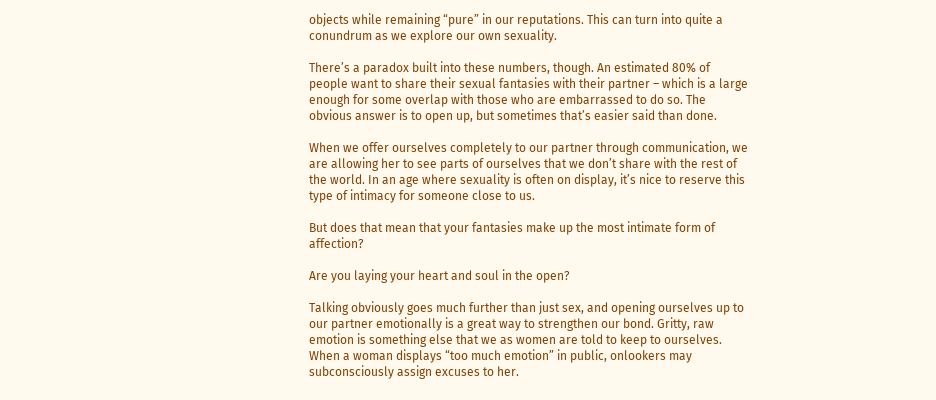objects while remaining “pure” in our reputations. This can turn into quite a conundrum as we explore our own sexuality.

There’s a paradox built into these numbers, though. An estimated 80% of people want to share their sexual fantasies with their partner – which is a large enough for some overlap with those who are embarrassed to do so. The obvious answer is to open up, but sometimes that’s easier said than done.

When we offer ourselves completely to our partner through communication, we are allowing her to see parts of ourselves that we don’t share with the rest of the world. In an age where sexuality is often on display, it’s nice to reserve this type of intimacy for someone close to us.

But does that mean that your fantasies make up the most intimate form of affection?

Are you laying your heart and soul in the open?

Talking obviously goes much further than just sex, and opening ourselves up to our partner emotionally is a great way to strengthen our bond. Gritty, raw emotion is something else that we as women are told to keep to ourselves. When a woman displays “too much emotion” in public, onlookers may subconsciously assign excuses to her.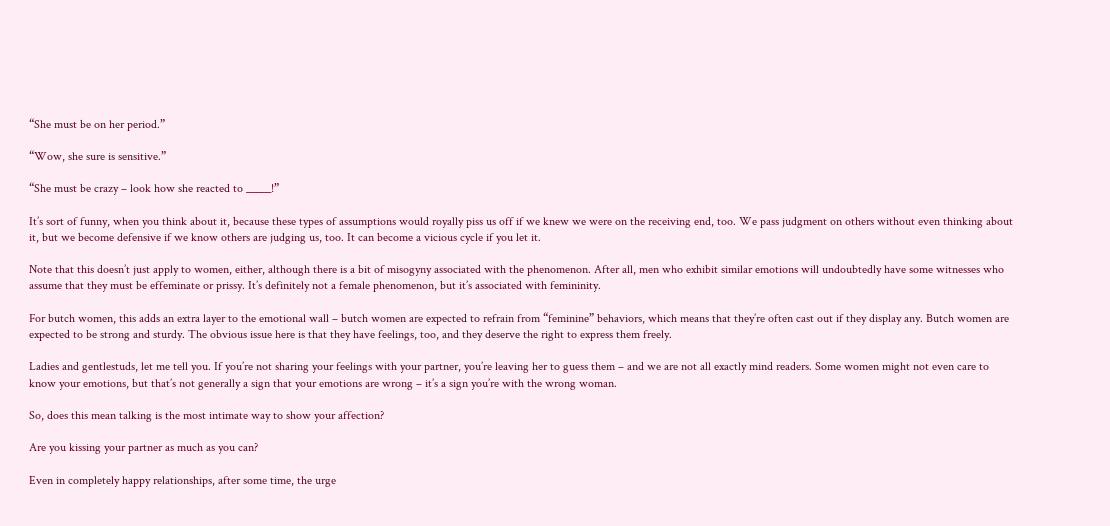“She must be on her period.”

“Wow, she sure is sensitive.”

“She must be crazy – look how she reacted to _____!”

It’s sort of funny, when you think about it, because these types of assumptions would royally piss us off if we knew we were on the receiving end, too. We pass judgment on others without even thinking about it, but we become defensive if we know others are judging us, too. It can become a vicious cycle if you let it.

Note that this doesn’t just apply to women, either, although there is a bit of misogyny associated with the phenomenon. After all, men who exhibit similar emotions will undoubtedly have some witnesses who assume that they must be effeminate or prissy. It’s definitely not a female phenomenon, but it’s associated with femininity.

For butch women, this adds an extra layer to the emotional wall – butch women are expected to refrain from “feminine” behaviors, which means that they’re often cast out if they display any. Butch women are expected to be strong and sturdy. The obvious issue here is that they have feelings, too, and they deserve the right to express them freely.

Ladies and gentlestuds, let me tell you. If you’re not sharing your feelings with your partner, you’re leaving her to guess them – and we are not all exactly mind readers. Some women might not even care to know your emotions, but that’s not generally a sign that your emotions are wrong – it’s a sign you’re with the wrong woman.

So, does this mean talking is the most intimate way to show your affection?

Are you kissing your partner as much as you can?

Even in completely happy relationships, after some time, the urge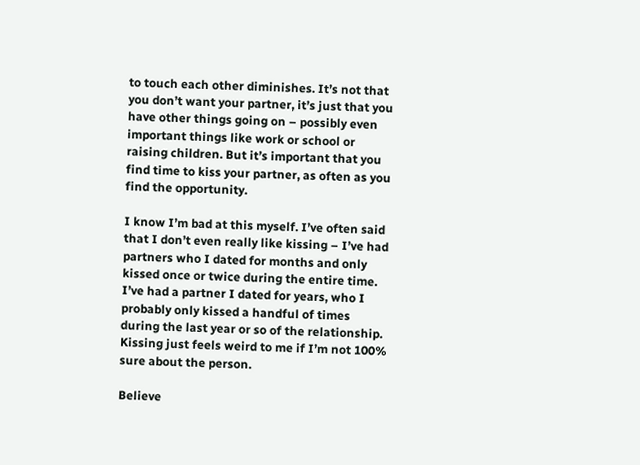to touch each other diminishes. It’s not that you don’t want your partner, it’s just that you have other things going on – possibly even important things like work or school or raising children. But it’s important that you find time to kiss your partner, as often as you find the opportunity.

I know I’m bad at this myself. I’ve often said that I don’t even really like kissing – I’ve had partners who I dated for months and only kissed once or twice during the entire time. I’ve had a partner I dated for years, who I probably only kissed a handful of times during the last year or so of the relationship. Kissing just feels weird to me if I’m not 100% sure about the person.

Believe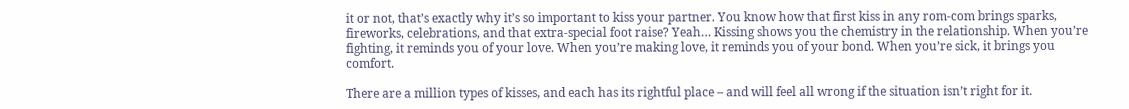it or not, that’s exactly why it’s so important to kiss your partner. You know how that first kiss in any rom-com brings sparks, fireworks, celebrations, and that extra-special foot raise? Yeah… Kissing shows you the chemistry in the relationship. When you’re fighting, it reminds you of your love. When you’re making love, it reminds you of your bond. When you’re sick, it brings you comfort.

There are a million types of kisses, and each has its rightful place – and will feel all wrong if the situation isn’t right for it.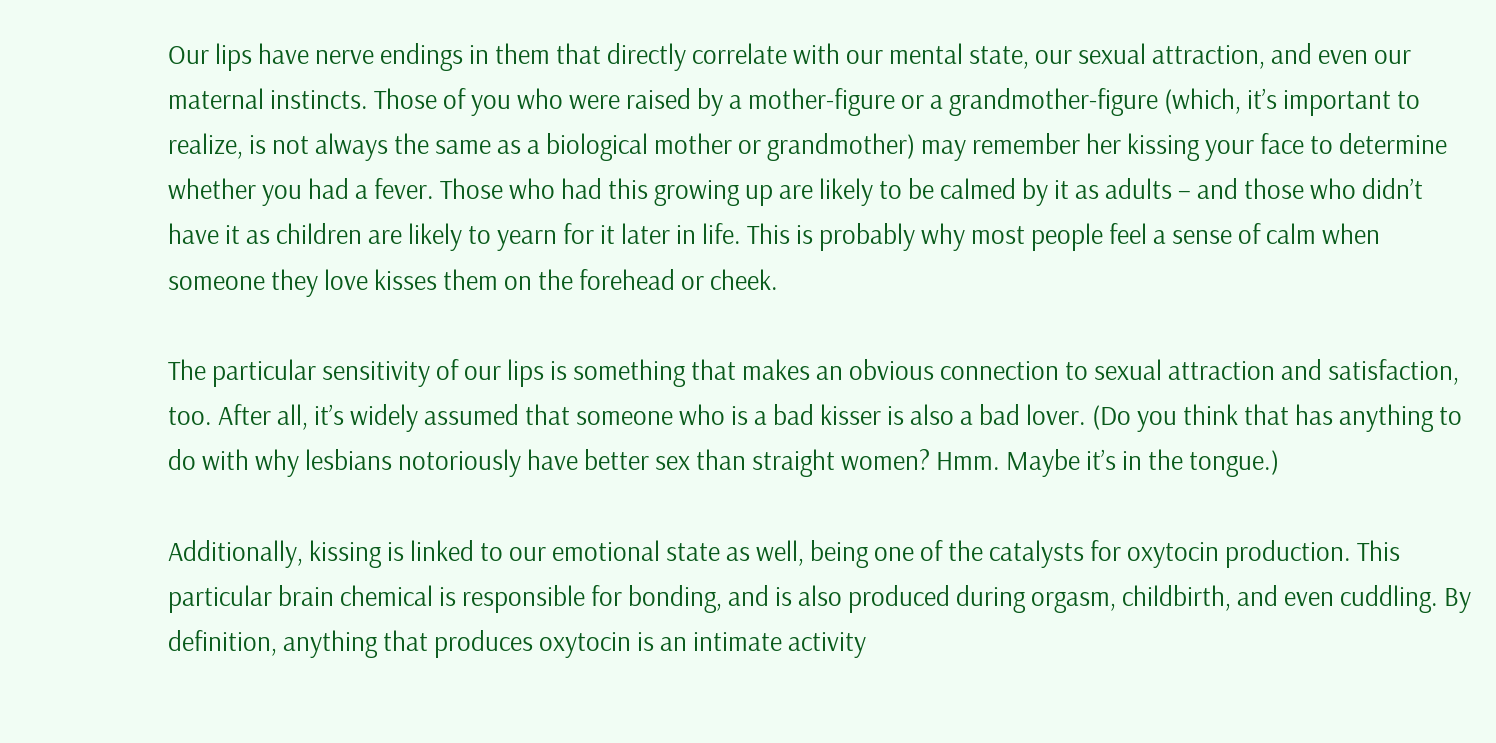Our lips have nerve endings in them that directly correlate with our mental state, our sexual attraction, and even our maternal instincts. Those of you who were raised by a mother-figure or a grandmother-figure (which, it’s important to realize, is not always the same as a biological mother or grandmother) may remember her kissing your face to determine whether you had a fever. Those who had this growing up are likely to be calmed by it as adults – and those who didn’t have it as children are likely to yearn for it later in life. This is probably why most people feel a sense of calm when someone they love kisses them on the forehead or cheek.

The particular sensitivity of our lips is something that makes an obvious connection to sexual attraction and satisfaction, too. After all, it’s widely assumed that someone who is a bad kisser is also a bad lover. (Do you think that has anything to do with why lesbians notoriously have better sex than straight women? Hmm. Maybe it’s in the tongue.)

Additionally, kissing is linked to our emotional state as well, being one of the catalysts for oxytocin production. This particular brain chemical is responsible for bonding, and is also produced during orgasm, childbirth, and even cuddling. By definition, anything that produces oxytocin is an intimate activity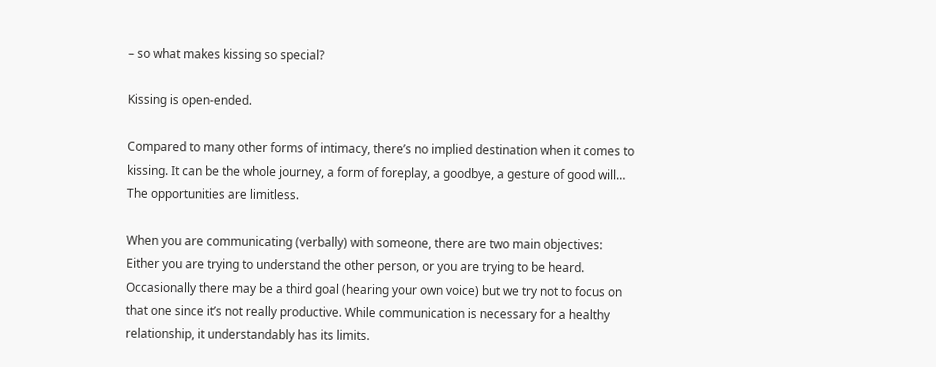– so what makes kissing so special?

Kissing is open-ended.

Compared to many other forms of intimacy, there’s no implied destination when it comes to kissing. It can be the whole journey, a form of foreplay, a goodbye, a gesture of good will… The opportunities are limitless.

When you are communicating (verbally) with someone, there are two main objectives: Either you are trying to understand the other person, or you are trying to be heard. Occasionally there may be a third goal (hearing your own voice) but we try not to focus on that one since it’s not really productive. While communication is necessary for a healthy relationship, it understandably has its limits.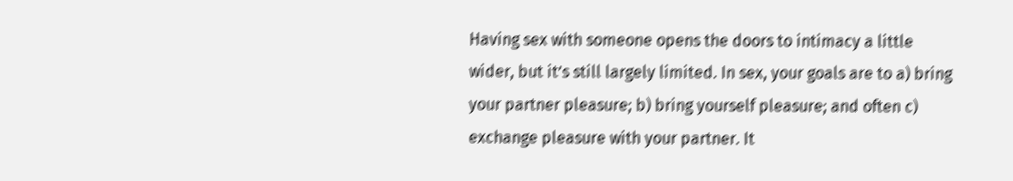Having sex with someone opens the doors to intimacy a little wider, but it’s still largely limited. In sex, your goals are to a) bring your partner pleasure; b) bring yourself pleasure; and often c) exchange pleasure with your partner. It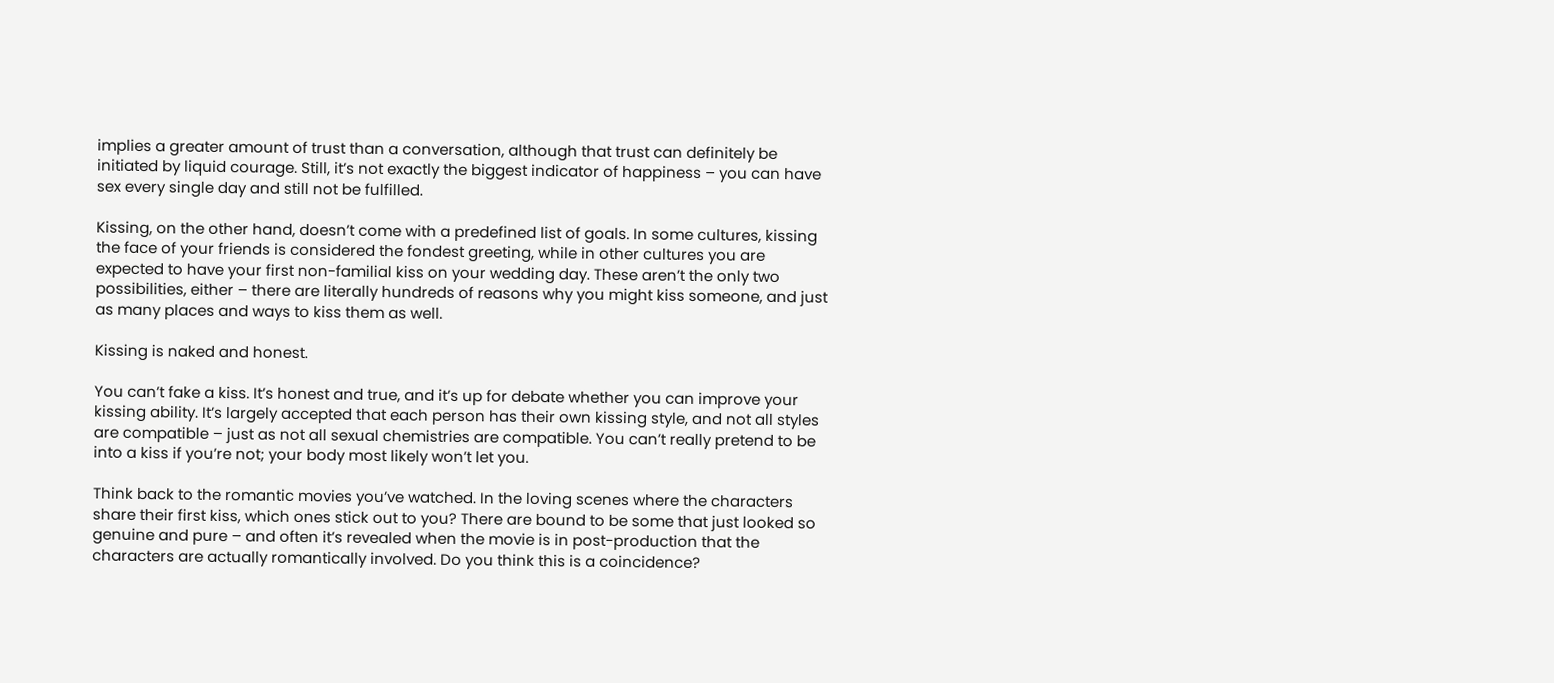implies a greater amount of trust than a conversation, although that trust can definitely be initiated by liquid courage. Still, it’s not exactly the biggest indicator of happiness – you can have sex every single day and still not be fulfilled.

Kissing, on the other hand, doesn’t come with a predefined list of goals. In some cultures, kissing the face of your friends is considered the fondest greeting, while in other cultures you are expected to have your first non-familial kiss on your wedding day. These aren’t the only two possibilities, either – there are literally hundreds of reasons why you might kiss someone, and just as many places and ways to kiss them as well.

Kissing is naked and honest.

You can’t fake a kiss. It’s honest and true, and it’s up for debate whether you can improve your kissing ability. It’s largely accepted that each person has their own kissing style, and not all styles are compatible – just as not all sexual chemistries are compatible. You can’t really pretend to be into a kiss if you’re not; your body most likely won’t let you.

Think back to the romantic movies you’ve watched. In the loving scenes where the characters share their first kiss, which ones stick out to you? There are bound to be some that just looked so genuine and pure – and often it’s revealed when the movie is in post-production that the characters are actually romantically involved. Do you think this is a coincidence?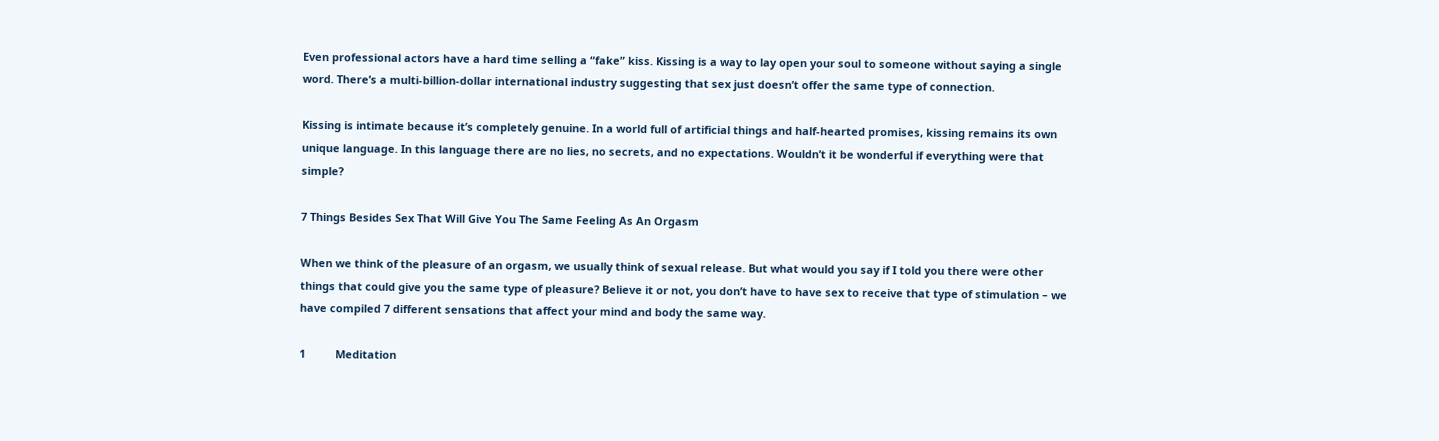Even professional actors have a hard time selling a “fake” kiss. Kissing is a way to lay open your soul to someone without saying a single word. There’s a multi-billion-dollar international industry suggesting that sex just doesn’t offer the same type of connection.

Kissing is intimate because it’s completely genuine. In a world full of artificial things and half-hearted promises, kissing remains its own unique language. In this language there are no lies, no secrets, and no expectations. Wouldn’t it be wonderful if everything were that simple?

7 Things Besides Sex That Will Give You The Same Feeling As An Orgasm

When we think of the pleasure of an orgasm, we usually think of sexual release. But what would you say if I told you there were other things that could give you the same type of pleasure? Believe it or not, you don’t have to have sex to receive that type of stimulation – we have compiled 7 different sensations that affect your mind and body the same way.

1          Meditation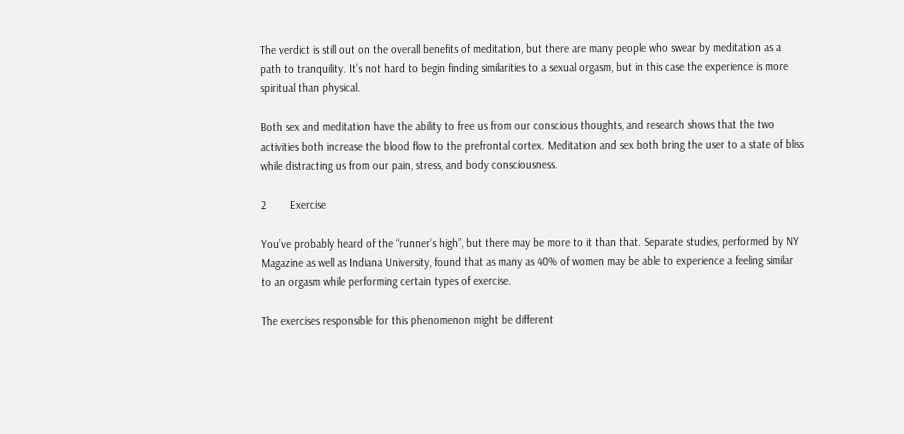The verdict is still out on the overall benefits of meditation, but there are many people who swear by meditation as a path to tranquility. It’s not hard to begin finding similarities to a sexual orgasm, but in this case the experience is more spiritual than physical.

Both sex and meditation have the ability to free us from our conscious thoughts, and research shows that the two activities both increase the blood flow to the prefrontal cortex. Meditation and sex both bring the user to a state of bliss while distracting us from our pain, stress, and body consciousness.

2        Exercise

You’ve probably heard of the “runner’s high”, but there may be more to it than that. Separate studies, performed by NY Magazine as well as Indiana University, found that as many as 40% of women may be able to experience a feeling similar to an orgasm while performing certain types of exercise.

The exercises responsible for this phenomenon might be different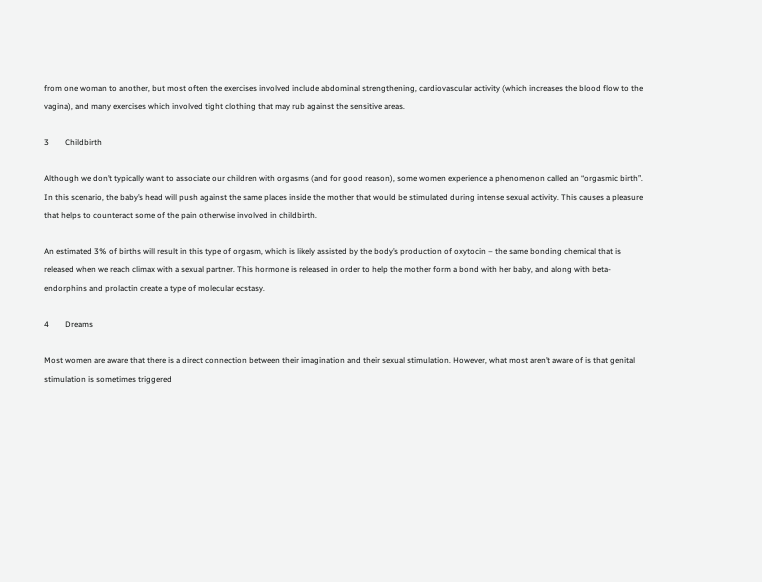from one woman to another, but most often the exercises involved include abdominal strengthening, cardiovascular activity (which increases the blood flow to the vagina), and many exercises which involved tight clothing that may rub against the sensitive areas.

3        Childbirth

Although we don’t typically want to associate our children with orgasms (and for good reason), some women experience a phenomenon called an “orgasmic birth”. In this scenario, the baby’s head will push against the same places inside the mother that would be stimulated during intense sexual activity. This causes a pleasure that helps to counteract some of the pain otherwise involved in childbirth.

An estimated 3% of births will result in this type of orgasm, which is likely assisted by the body’s production of oxytocin – the same bonding chemical that is released when we reach climax with a sexual partner. This hormone is released in order to help the mother form a bond with her baby, and along with beta-endorphins and prolactin create a type of molecular ecstasy.

4        Dreams

Most women are aware that there is a direct connection between their imagination and their sexual stimulation. However, what most aren’t aware of is that genital stimulation is sometimes triggered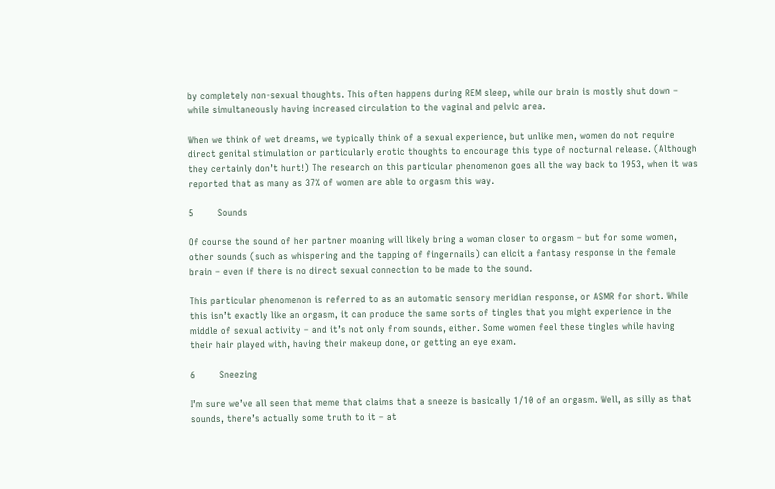by completely non-sexual thoughts. This often happens during REM sleep, while our brain is mostly shut down – while simultaneously having increased circulation to the vaginal and pelvic area.

When we think of wet dreams, we typically think of a sexual experience, but unlike men, women do not require direct genital stimulation or particularly erotic thoughts to encourage this type of nocturnal release. (Although they certainly don’t hurt!) The research on this particular phenomenon goes all the way back to 1953, when it was reported that as many as 37% of women are able to orgasm this way.

5        Sounds

Of course the sound of her partner moaning will likely bring a woman closer to orgasm – but for some women, other sounds (such as whispering and the tapping of fingernails) can elicit a fantasy response in the female brain – even if there is no direct sexual connection to be made to the sound.

This particular phenomenon is referred to as an automatic sensory meridian response, or ASMR for short. While this isn’t exactly like an orgasm, it can produce the same sorts of tingles that you might experience in the middle of sexual activity – and it’s not only from sounds, either. Some women feel these tingles while having their hair played with, having their makeup done, or getting an eye exam.

6        Sneezing

I’m sure we’ve all seen that meme that claims that a sneeze is basically 1/10 of an orgasm. Well, as silly as that sounds, there’s actually some truth to it – at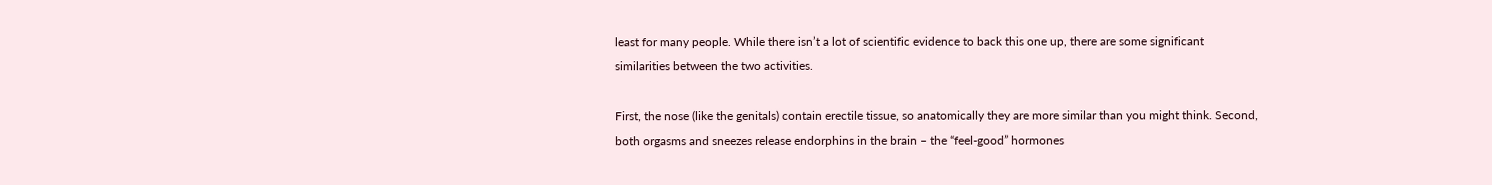least for many people. While there isn’t a lot of scientific evidence to back this one up, there are some significant similarities between the two activities.

First, the nose (like the genitals) contain erectile tissue, so anatomically they are more similar than you might think. Second, both orgasms and sneezes release endorphins in the brain – the “feel-good” hormones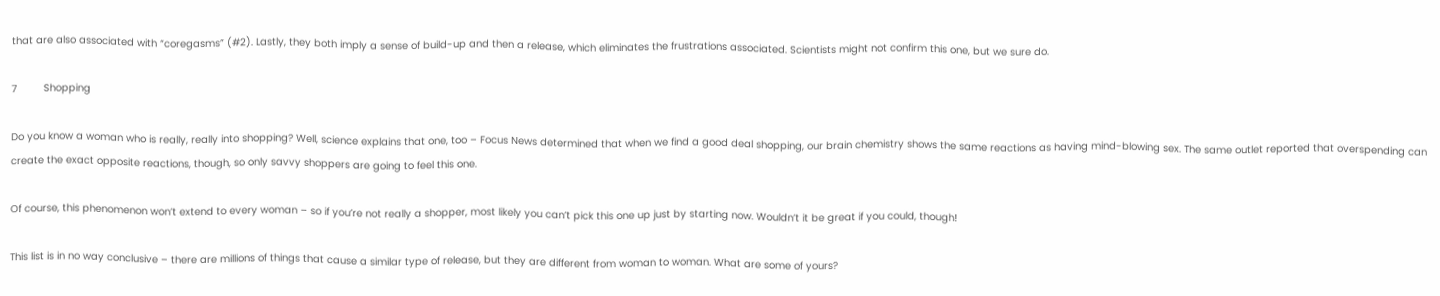that are also associated with “coregasms” (#2). Lastly, they both imply a sense of build-up and then a release, which eliminates the frustrations associated. Scientists might not confirm this one, but we sure do.

7         Shopping

Do you know a woman who is really, really into shopping? Well, science explains that one, too – Focus News determined that when we find a good deal shopping, our brain chemistry shows the same reactions as having mind-blowing sex. The same outlet reported that overspending can create the exact opposite reactions, though, so only savvy shoppers are going to feel this one.

Of course, this phenomenon won’t extend to every woman – so if you’re not really a shopper, most likely you can’t pick this one up just by starting now. Wouldn’t it be great if you could, though!

This list is in no way conclusive – there are millions of things that cause a similar type of release, but they are different from woman to woman. What are some of yours?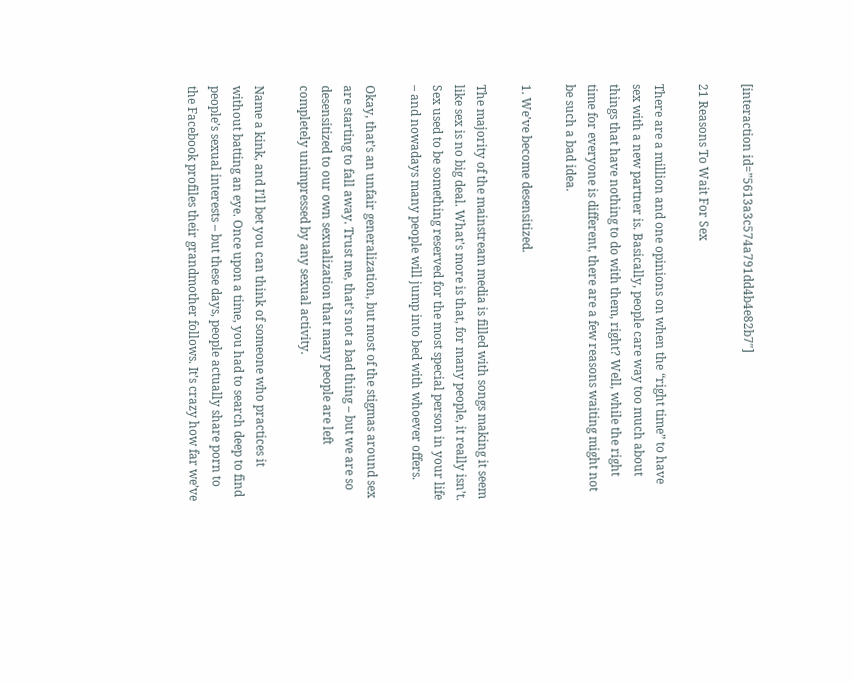[interaction id=”5613a3c574a791dd4b4e82b7″]

21 Reasons To Wait For Sex

There are a million and one opinions on when the “right time” to have sex with a new partner is. Basically, people care way too much about things that have nothing to do with them, right? Well, while the right time for everyone is different, there are a few reasons waiting might not be such a bad idea.

1. We’ve become desensitized.

The majority of the mainstream media is filled with songs making it seem like sex is no big deal. What’s more is that, for many people, it really isn’t. Sex used to be something reserved for the most special person in your life – and nowadays many people will jump into bed with whoever offers.

Okay, that’s an unfair generalization, but most of the stigmas around sex are starting to fall away. Trust me, that’s not a bad thing – but we are so desensitized to our own sexualization that many people are left completely unimpressed by any sexual activity.

Name a kink, and I’ll bet you can think of someone who practices it without batting an eye. Once upon a time, you had to search deep to find people’s sexual interests – but these days, people actually share porn to the Facebook profiles their grandmother follows. It’s crazy how far we’ve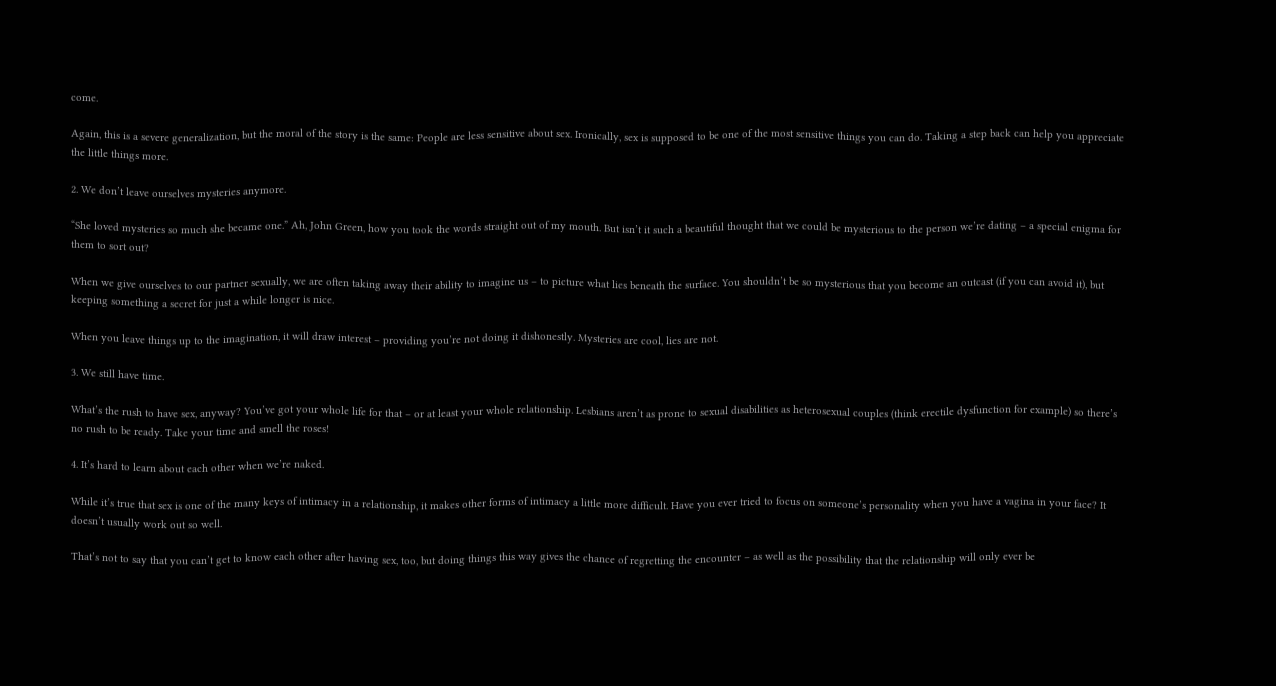come.

Again, this is a severe generalization, but the moral of the story is the same: People are less sensitive about sex. Ironically, sex is supposed to be one of the most sensitive things you can do. Taking a step back can help you appreciate the little things more.

2. We don’t leave ourselves mysteries anymore.

“She loved mysteries so much she became one.” Ah, John Green, how you took the words straight out of my mouth. But isn’t it such a beautiful thought that we could be mysterious to the person we’re dating – a special enigma for them to sort out?

When we give ourselves to our partner sexually, we are often taking away their ability to imagine us – to picture what lies beneath the surface. You shouldn’t be so mysterious that you become an outcast (if you can avoid it), but keeping something a secret for just a while longer is nice.

When you leave things up to the imagination, it will draw interest – providing you’re not doing it dishonestly. Mysteries are cool, lies are not.

3. We still have time.

What’s the rush to have sex, anyway? You’ve got your whole life for that – or at least your whole relationship. Lesbians aren’t as prone to sexual disabilities as heterosexual couples (think erectile dysfunction for example) so there’s no rush to be ready. Take your time and smell the roses!

4. It’s hard to learn about each other when we’re naked.

While it’s true that sex is one of the many keys of intimacy in a relationship, it makes other forms of intimacy a little more difficult. Have you ever tried to focus on someone’s personality when you have a vagina in your face? It doesn’t usually work out so well.

That’s not to say that you can’t get to know each other after having sex, too, but doing things this way gives the chance of regretting the encounter – as well as the possibility that the relationship will only ever be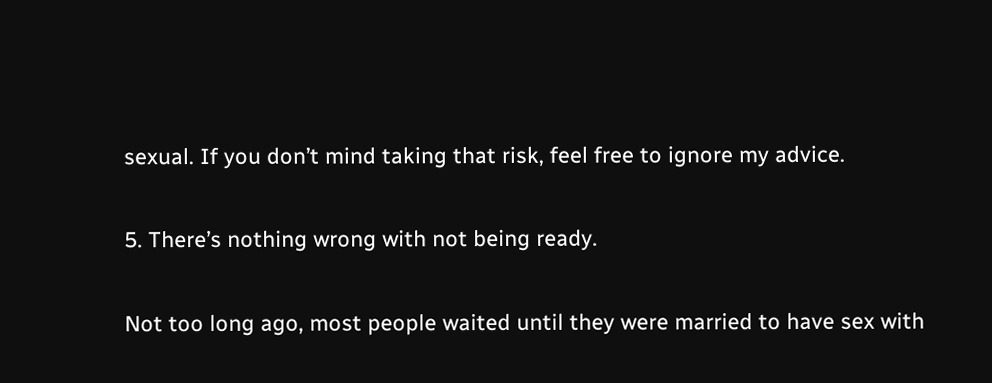sexual. If you don’t mind taking that risk, feel free to ignore my advice.

5. There’s nothing wrong with not being ready.

Not too long ago, most people waited until they were married to have sex with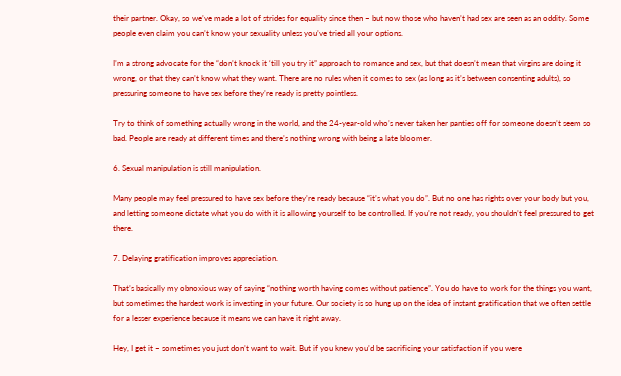their partner. Okay, so we’ve made a lot of strides for equality since then – but now those who haven’t had sex are seen as an oddity. Some people even claim you can’t know your sexuality unless you’ve tried all your options.

I’m a strong advocate for the “don’t knock it ‘till you try it” approach to romance and sex, but that doesn’t mean that virgins are doing it wrong, or that they can’t know what they want. There are no rules when it comes to sex (as long as it’s between consenting adults), so pressuring someone to have sex before they’re ready is pretty pointless.

Try to think of something actually wrong in the world, and the 24-year-old who’s never taken her panties off for someone doesn’t seem so bad. People are ready at different times and there’s nothing wrong with being a late bloomer.

6. Sexual manipulation is still manipulation.

Many people may feel pressured to have sex before they’re ready because “it’s what you do”. But no one has rights over your body but you, and letting someone dictate what you do with it is allowing yourself to be controlled. If you’re not ready, you shouldn’t feel pressured to get there.

7. Delaying gratification improves appreciation.

That’s basically my obnoxious way of saying “nothing worth having comes without patience”. You do have to work for the things you want, but sometimes the hardest work is investing in your future. Our society is so hung up on the idea of instant gratification that we often settle for a lesser experience because it means we can have it right away.

Hey, I get it – sometimes you just don’t want to wait. But if you knew you’d be sacrificing your satisfaction if you were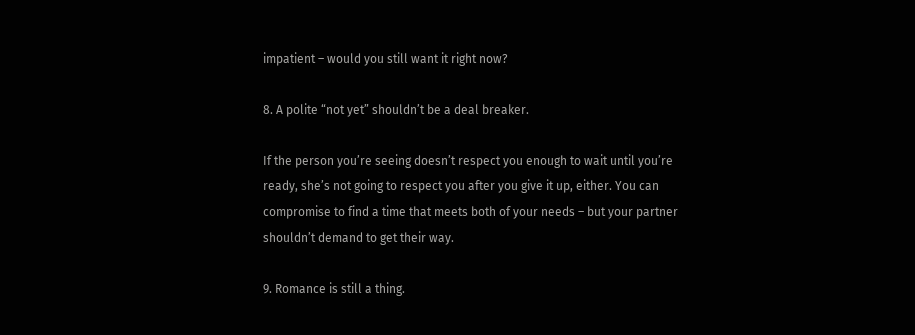impatient – would you still want it right now?

8. A polite “not yet” shouldn’t be a deal breaker.

If the person you’re seeing doesn’t respect you enough to wait until you’re ready, she’s not going to respect you after you give it up, either. You can compromise to find a time that meets both of your needs – but your partner shouldn’t demand to get their way.

9. Romance is still a thing.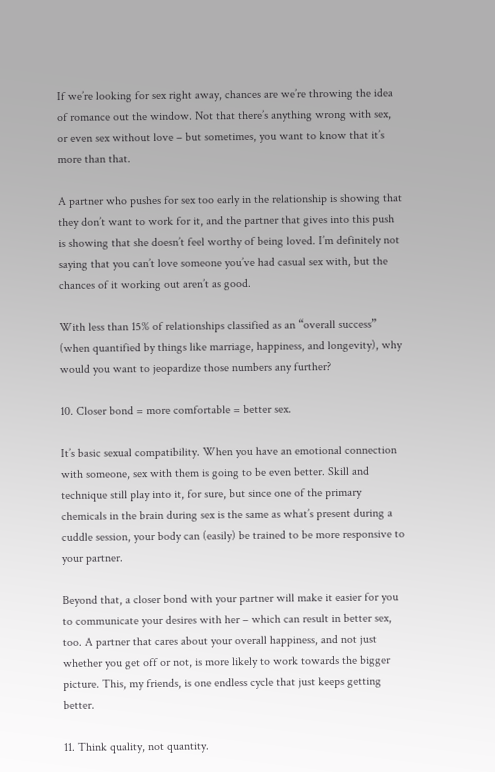If we’re looking for sex right away, chances are we’re throwing the idea of romance out the window. Not that there’s anything wrong with sex, or even sex without love – but sometimes, you want to know that it’s more than that.

A partner who pushes for sex too early in the relationship is showing that they don’t want to work for it, and the partner that gives into this push is showing that she doesn’t feel worthy of being loved. I’m definitely not saying that you can’t love someone you’ve had casual sex with, but the chances of it working out aren’t as good.

With less than 15% of relationships classified as an “overall success” (when quantified by things like marriage, happiness, and longevity), why would you want to jeopardize those numbers any further?

10. Closer bond = more comfortable = better sex.

It’s basic sexual compatibility. When you have an emotional connection with someone, sex with them is going to be even better. Skill and technique still play into it, for sure, but since one of the primary chemicals in the brain during sex is the same as what’s present during a cuddle session, your body can (easily) be trained to be more responsive to your partner.

Beyond that, a closer bond with your partner will make it easier for you to communicate your desires with her – which can result in better sex, too. A partner that cares about your overall happiness, and not just whether you get off or not, is more likely to work towards the bigger picture. This, my friends, is one endless cycle that just keeps getting better.

11. Think quality, not quantity.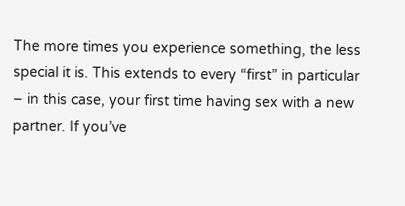The more times you experience something, the less special it is. This extends to every “first” in particular – in this case, your first time having sex with a new partner. If you’ve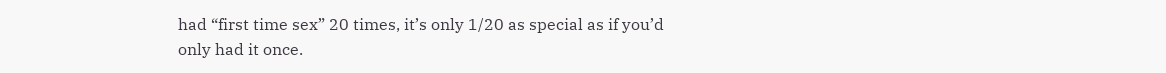had “first time sex” 20 times, it’s only 1/20 as special as if you’d only had it once.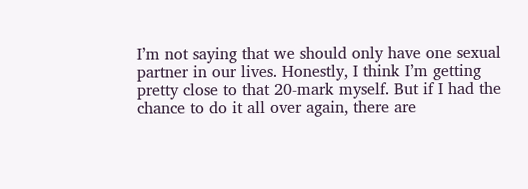I’m not saying that we should only have one sexual partner in our lives. Honestly, I think I’m getting pretty close to that 20-mark myself. But if I had the chance to do it all over again, there are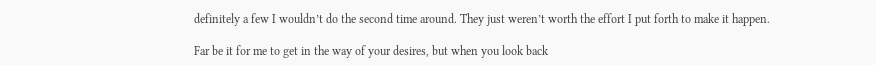definitely a few I wouldn’t do the second time around. They just weren’t worth the effort I put forth to make it happen.

Far be it for me to get in the way of your desires, but when you look back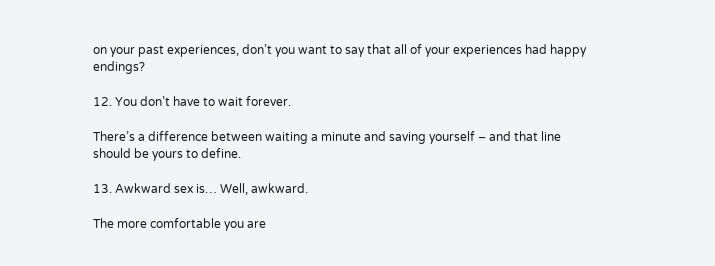on your past experiences, don’t you want to say that all of your experiences had happy endings?

12. You don’t have to wait forever.

There’s a difference between waiting a minute and saving yourself – and that line should be yours to define.

13. Awkward sex is… Well, awkward.

The more comfortable you are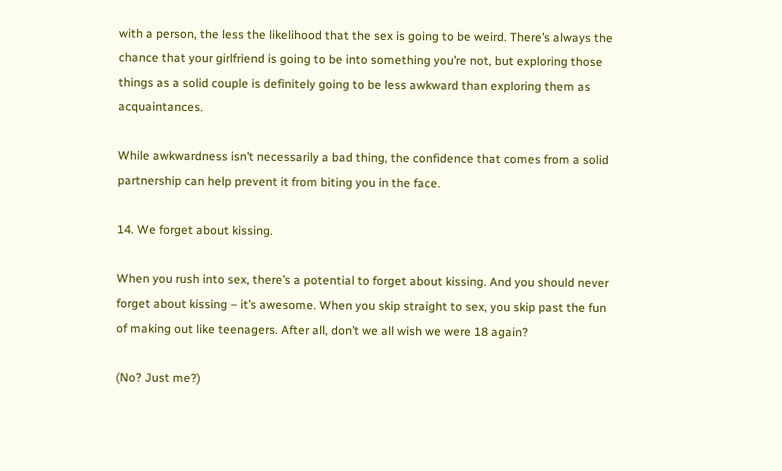with a person, the less the likelihood that the sex is going to be weird. There’s always the chance that your girlfriend is going to be into something you’re not, but exploring those things as a solid couple is definitely going to be less awkward than exploring them as acquaintances.

While awkwardness isn’t necessarily a bad thing, the confidence that comes from a solid partnership can help prevent it from biting you in the face.

14. We forget about kissing.

When you rush into sex, there’s a potential to forget about kissing. And you should never forget about kissing – it’s awesome. When you skip straight to sex, you skip past the fun of making out like teenagers. After all, don’t we all wish we were 18 again?

(No? Just me?)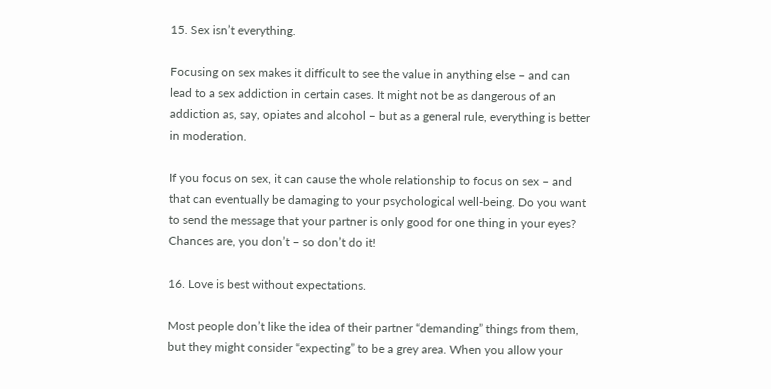15. Sex isn’t everything.

Focusing on sex makes it difficult to see the value in anything else – and can lead to a sex addiction in certain cases. It might not be as dangerous of an addiction as, say, opiates and alcohol – but as a general rule, everything is better in moderation.

If you focus on sex, it can cause the whole relationship to focus on sex – and that can eventually be damaging to your psychological well-being. Do you want to send the message that your partner is only good for one thing in your eyes? Chances are, you don’t – so don’t do it!

16. Love is best without expectations.

Most people don’t like the idea of their partner “demanding” things from them, but they might consider “expecting” to be a grey area. When you allow your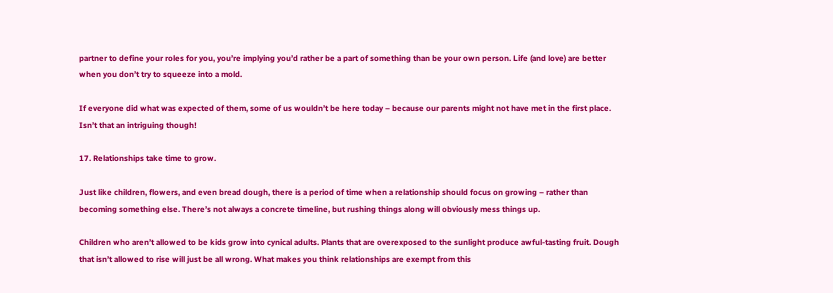partner to define your roles for you, you’re implying you’d rather be a part of something than be your own person. Life (and love) are better when you don’t try to squeeze into a mold.

If everyone did what was expected of them, some of us wouldn’t be here today – because our parents might not have met in the first place. Isn’t that an intriguing though!

17. Relationships take time to grow.

Just like children, flowers, and even bread dough, there is a period of time when a relationship should focus on growing – rather than becoming something else. There’s not always a concrete timeline, but rushing things along will obviously mess things up.

Children who aren’t allowed to be kids grow into cynical adults. Plants that are overexposed to the sunlight produce awful-tasting fruit. Dough that isn’t allowed to rise will just be all wrong. What makes you think relationships are exempt from this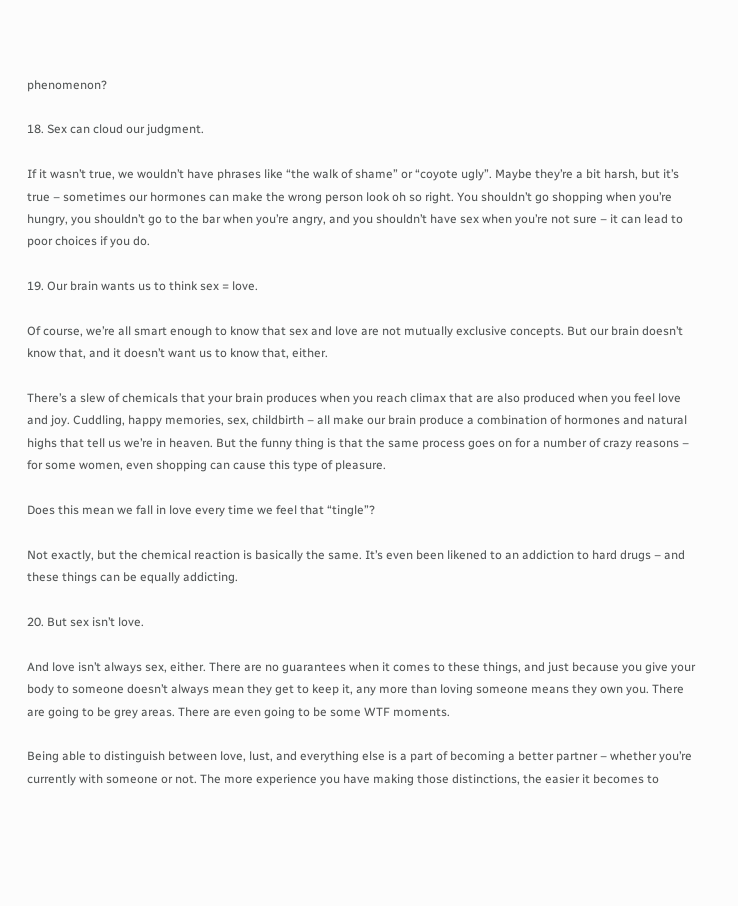phenomenon?

18. Sex can cloud our judgment.

If it wasn’t true, we wouldn’t have phrases like “the walk of shame” or “coyote ugly”. Maybe they’re a bit harsh, but it’s true – sometimes our hormones can make the wrong person look oh so right. You shouldn’t go shopping when you’re hungry, you shouldn’t go to the bar when you’re angry, and you shouldn’t have sex when you’re not sure – it can lead to poor choices if you do.

19. Our brain wants us to think sex = love.

Of course, we’re all smart enough to know that sex and love are not mutually exclusive concepts. But our brain doesn’t know that, and it doesn’t want us to know that, either.

There’s a slew of chemicals that your brain produces when you reach climax that are also produced when you feel love and joy. Cuddling, happy memories, sex, childbirth – all make our brain produce a combination of hormones and natural highs that tell us we’re in heaven. But the funny thing is that the same process goes on for a number of crazy reasons – for some women, even shopping can cause this type of pleasure.

Does this mean we fall in love every time we feel that “tingle”?

Not exactly, but the chemical reaction is basically the same. It’s even been likened to an addiction to hard drugs – and these things can be equally addicting.

20. But sex isn’t love.

And love isn’t always sex, either. There are no guarantees when it comes to these things, and just because you give your body to someone doesn’t always mean they get to keep it, any more than loving someone means they own you. There are going to be grey areas. There are even going to be some WTF moments.

Being able to distinguish between love, lust, and everything else is a part of becoming a better partner – whether you’re currently with someone or not. The more experience you have making those distinctions, the easier it becomes to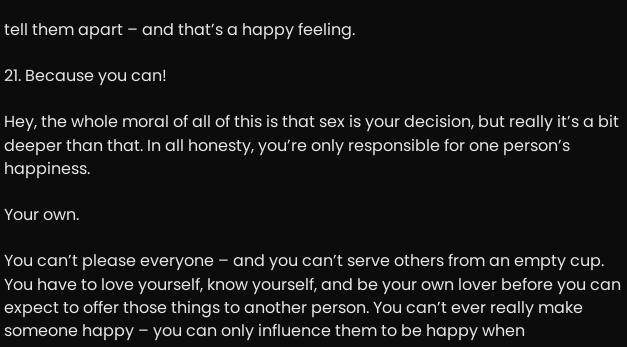tell them apart – and that’s a happy feeling.

21. Because you can!

Hey, the whole moral of all of this is that sex is your decision, but really it’s a bit deeper than that. In all honesty, you’re only responsible for one person’s happiness.

Your own.

You can’t please everyone – and you can’t serve others from an empty cup. You have to love yourself, know yourself, and be your own lover before you can expect to offer those things to another person. You can’t ever really make someone happy – you can only influence them to be happy when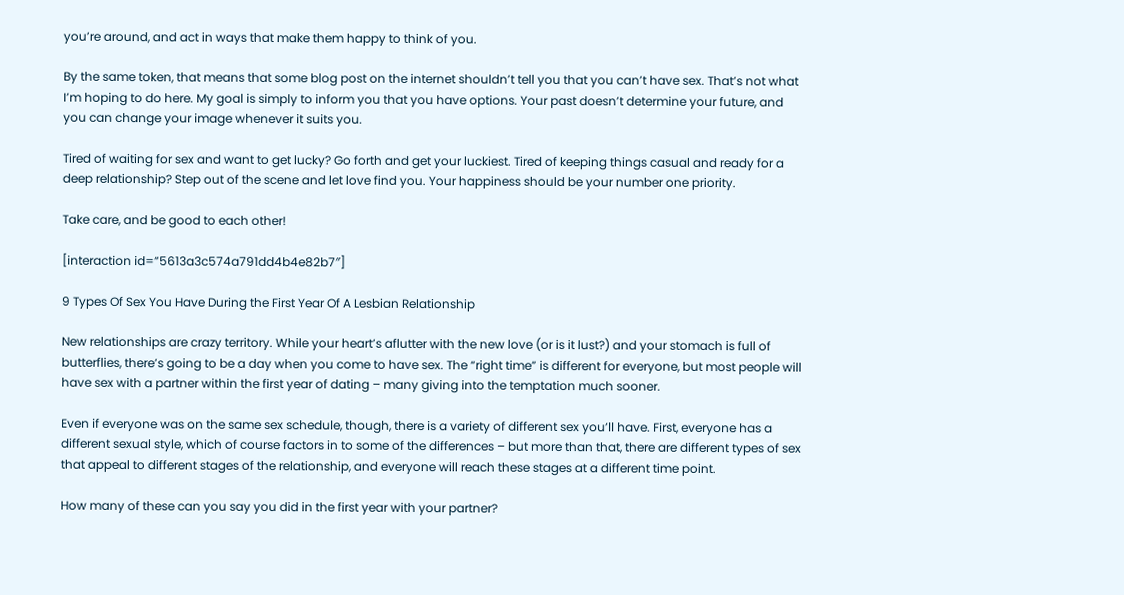you’re around, and act in ways that make them happy to think of you.

By the same token, that means that some blog post on the internet shouldn’t tell you that you can’t have sex. That’s not what I’m hoping to do here. My goal is simply to inform you that you have options. Your past doesn’t determine your future, and you can change your image whenever it suits you.

Tired of waiting for sex and want to get lucky? Go forth and get your luckiest. Tired of keeping things casual and ready for a deep relationship? Step out of the scene and let love find you. Your happiness should be your number one priority.

Take care, and be good to each other!

[interaction id=”5613a3c574a791dd4b4e82b7″]

9 Types Of Sex You Have During the First Year Of A Lesbian Relationship

New relationships are crazy territory. While your heart’s aflutter with the new love (or is it lust?) and your stomach is full of butterflies, there’s going to be a day when you come to have sex. The “right time” is different for everyone, but most people will have sex with a partner within the first year of dating – many giving into the temptation much sooner.

Even if everyone was on the same sex schedule, though, there is a variety of different sex you’ll have. First, everyone has a different sexual style, which of course factors in to some of the differences – but more than that, there are different types of sex that appeal to different stages of the relationship, and everyone will reach these stages at a different time point.

How many of these can you say you did in the first year with your partner?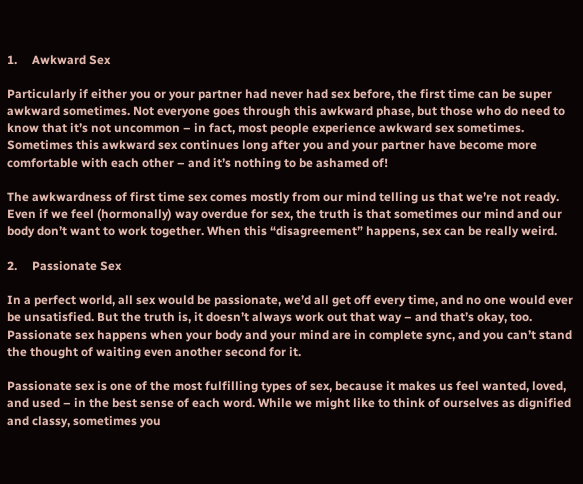1.     Awkward Sex

Particularly if either you or your partner had never had sex before, the first time can be super awkward sometimes. Not everyone goes through this awkward phase, but those who do need to know that it’s not uncommon – in fact, most people experience awkward sex sometimes. Sometimes this awkward sex continues long after you and your partner have become more comfortable with each other – and it’s nothing to be ashamed of!

The awkwardness of first time sex comes mostly from our mind telling us that we’re not ready. Even if we feel (hormonally) way overdue for sex, the truth is that sometimes our mind and our body don’t want to work together. When this “disagreement” happens, sex can be really weird.

2.     Passionate Sex

In a perfect world, all sex would be passionate, we’d all get off every time, and no one would ever be unsatisfied. But the truth is, it doesn’t always work out that way – and that’s okay, too. Passionate sex happens when your body and your mind are in complete sync, and you can’t stand the thought of waiting even another second for it.

Passionate sex is one of the most fulfilling types of sex, because it makes us feel wanted, loved, and used – in the best sense of each word. While we might like to think of ourselves as dignified and classy, sometimes you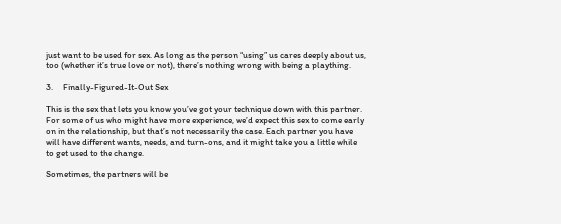just want to be used for sex. As long as the person “using” us cares deeply about us, too (whether it’s true love or not), there’s nothing wrong with being a plaything.

3.     Finally-Figured-It-Out Sex

This is the sex that lets you know you’ve got your technique down with this partner. For some of us who might have more experience, we’d expect this sex to come early on in the relationship, but that’s not necessarily the case. Each partner you have will have different wants, needs, and turn-ons, and it might take you a little while to get used to the change.

Sometimes, the partners will be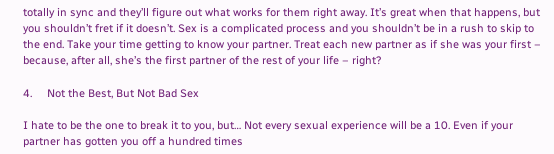totally in sync and they’ll figure out what works for them right away. It’s great when that happens, but you shouldn’t fret if it doesn’t. Sex is a complicated process and you shouldn’t be in a rush to skip to the end. Take your time getting to know your partner. Treat each new partner as if she was your first – because, after all, she’s the first partner of the rest of your life – right?

4.     Not the Best, But Not Bad Sex

I hate to be the one to break it to you, but… Not every sexual experience will be a 10. Even if your partner has gotten you off a hundred times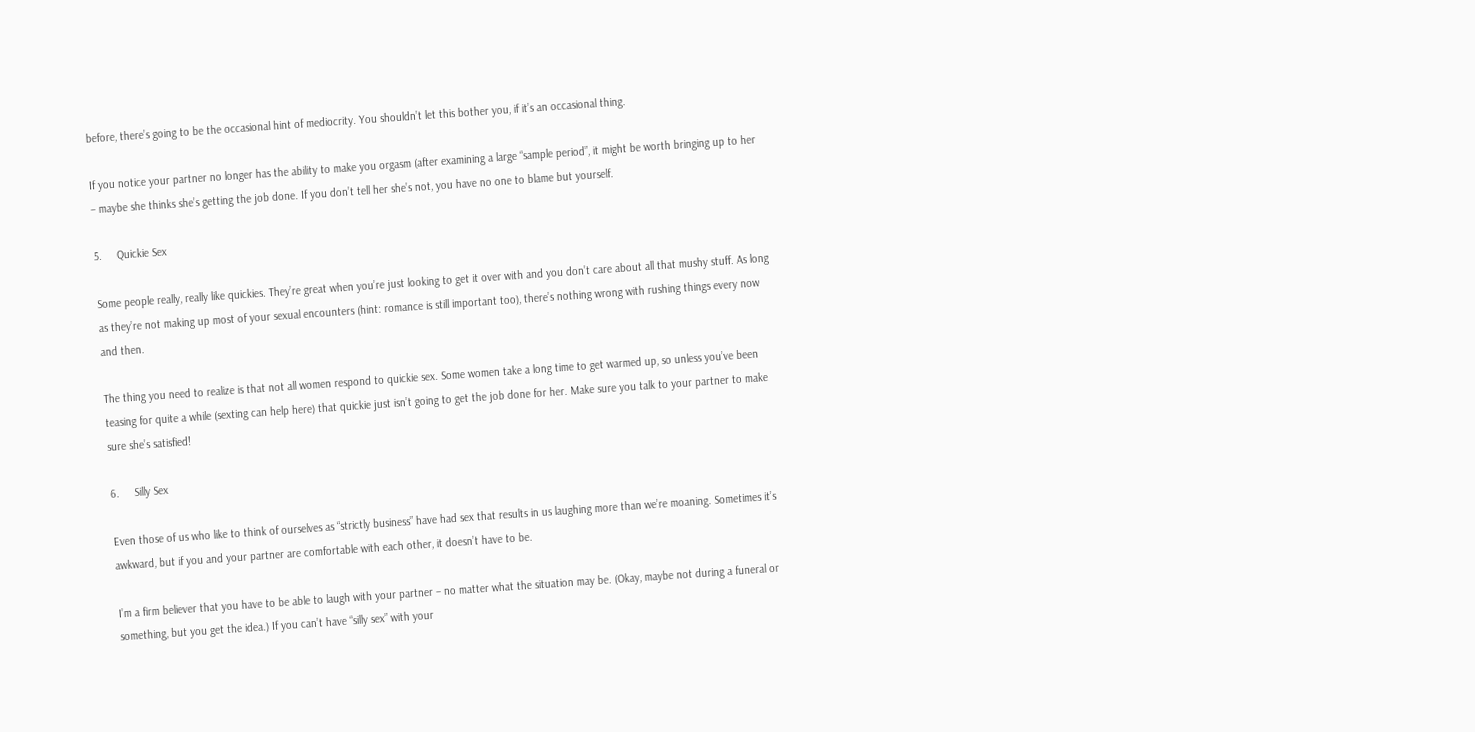before, there’s going to be the occasional hint of mediocrity. You shouldn’t let this bother you, if it’s an occasional thing.

If you notice your partner no longer has the ability to make you orgasm (after examining a large “sample period”, it might be worth bringing up to her – maybe she thinks she’s getting the job done. If you don’t tell her she’s not, you have no one to blame but yourself.

5.     Quickie Sex

Some people really, really like quickies. They’re great when you’re just looking to get it over with and you don’t care about all that mushy stuff. As long as they’re not making up most of your sexual encounters (hint: romance is still important too), there’s nothing wrong with rushing things every now and then.

The thing you need to realize is that not all women respond to quickie sex. Some women take a long time to get warmed up, so unless you’ve been teasing for quite a while (sexting can help here) that quickie just isn’t going to get the job done for her. Make sure you talk to your partner to make sure she’s satisfied!

6.     Silly Sex

Even those of us who like to think of ourselves as “strictly business” have had sex that results in us laughing more than we’re moaning. Sometimes it’s awkward, but if you and your partner are comfortable with each other, it doesn’t have to be.

I’m a firm believer that you have to be able to laugh with your partner – no matter what the situation may be. (Okay, maybe not during a funeral or something, but you get the idea.) If you can’t have “silly sex” with your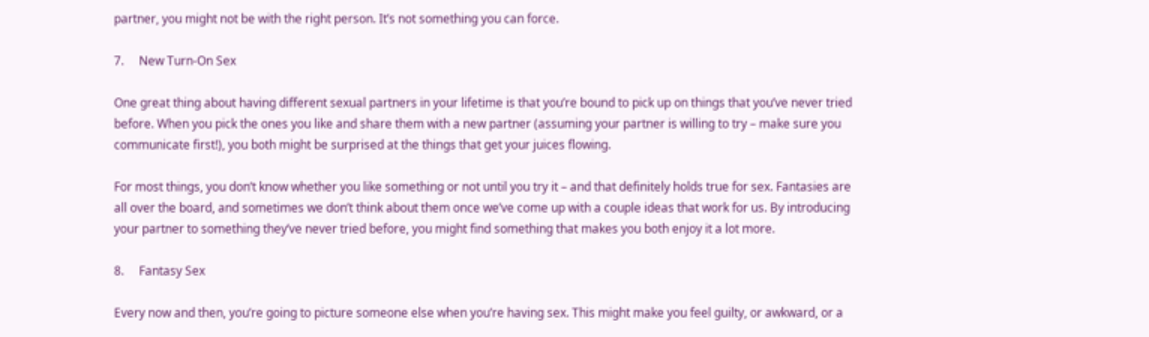partner, you might not be with the right person. It’s not something you can force.

7.     New Turn-On Sex

One great thing about having different sexual partners in your lifetime is that you’re bound to pick up on things that you’ve never tried before. When you pick the ones you like and share them with a new partner (assuming your partner is willing to try – make sure you communicate first!), you both might be surprised at the things that get your juices flowing.

For most things, you don’t know whether you like something or not until you try it – and that definitely holds true for sex. Fantasies are all over the board, and sometimes we don’t think about them once we’ve come up with a couple ideas that work for us. By introducing your partner to something they’ve never tried before, you might find something that makes you both enjoy it a lot more.

8.     Fantasy Sex

Every now and then, you’re going to picture someone else when you’re having sex. This might make you feel guilty, or awkward, or a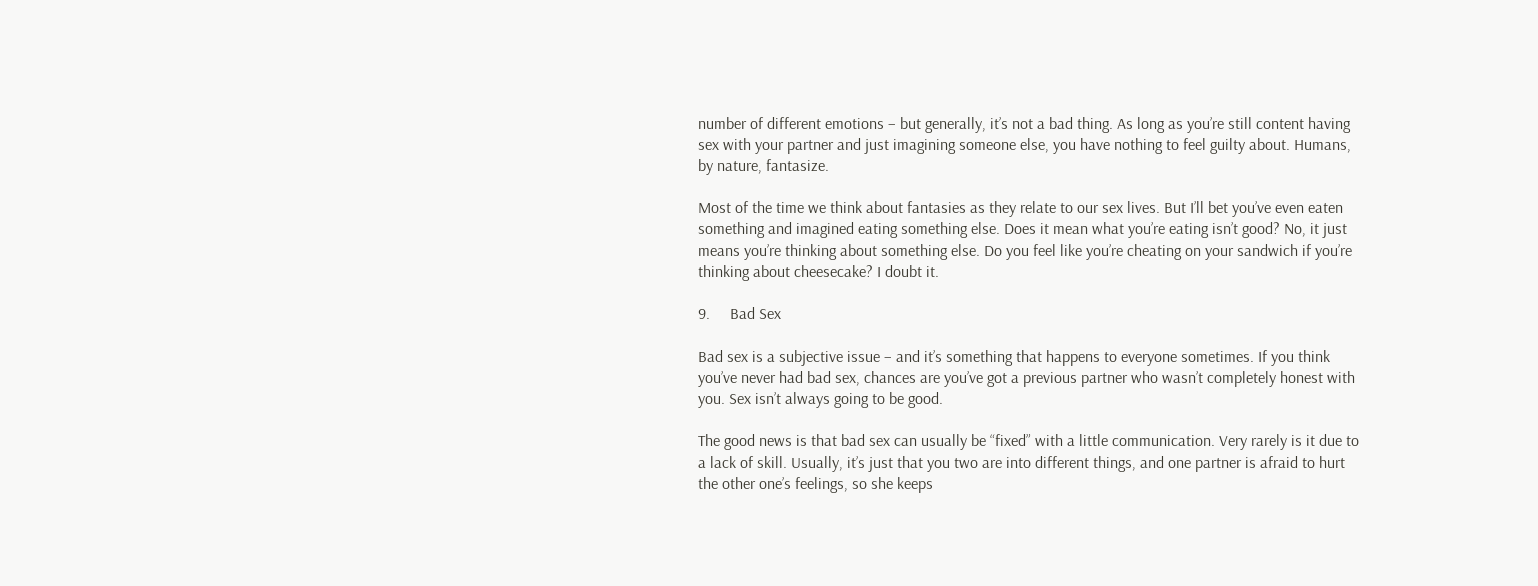number of different emotions – but generally, it’s not a bad thing. As long as you’re still content having sex with your partner and just imagining someone else, you have nothing to feel guilty about. Humans, by nature, fantasize.

Most of the time we think about fantasies as they relate to our sex lives. But I’ll bet you’ve even eaten something and imagined eating something else. Does it mean what you’re eating isn’t good? No, it just means you’re thinking about something else. Do you feel like you’re cheating on your sandwich if you’re thinking about cheesecake? I doubt it.

9.     Bad Sex

Bad sex is a subjective issue – and it’s something that happens to everyone sometimes. If you think you’ve never had bad sex, chances are you’ve got a previous partner who wasn’t completely honest with you. Sex isn’t always going to be good.

The good news is that bad sex can usually be “fixed” with a little communication. Very rarely is it due to a lack of skill. Usually, it’s just that you two are into different things, and one partner is afraid to hurt the other one’s feelings, so she keeps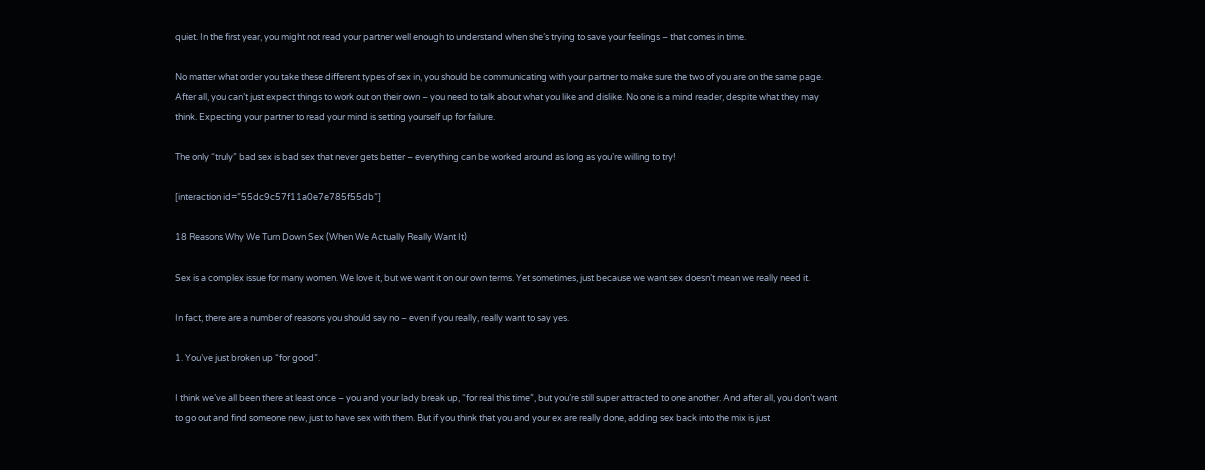quiet. In the first year, you might not read your partner well enough to understand when she’s trying to save your feelings – that comes in time.

No matter what order you take these different types of sex in, you should be communicating with your partner to make sure the two of you are on the same page. After all, you can’t just expect things to work out on their own – you need to talk about what you like and dislike. No one is a mind reader, despite what they may think. Expecting your partner to read your mind is setting yourself up for failure.

The only “truly” bad sex is bad sex that never gets better – everything can be worked around as long as you’re willing to try!

[interaction id=”55dc9c57f11a0e7e785f55db”]

18 Reasons Why We Turn Down Sex (When We Actually Really Want It)

Sex is a complex issue for many women. We love it, but we want it on our own terms. Yet sometimes, just because we want sex doesn’t mean we really need it.

In fact, there are a number of reasons you should say no – even if you really, really want to say yes.

1. You’ve just broken up “for good”.

I think we’ve all been there at least once – you and your lady break up, “for real this time”, but you’re still super attracted to one another. And after all, you don’t want to go out and find someone new, just to have sex with them. But if you think that you and your ex are really done, adding sex back into the mix is just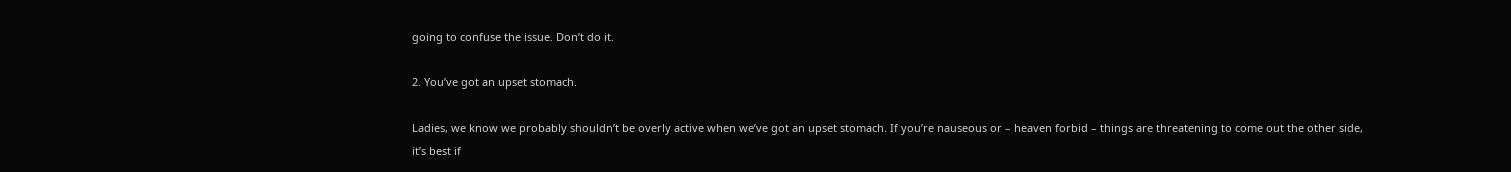going to confuse the issue. Don’t do it.

2. You’ve got an upset stomach.

Ladies, we know we probably shouldn’t be overly active when we’ve got an upset stomach. If you’re nauseous or – heaven forbid – things are threatening to come out the other side, it’s best if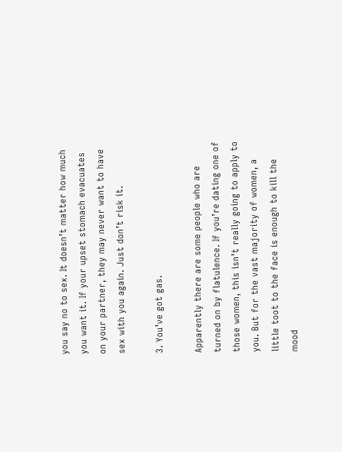you say no to sex. It doesn’t matter how much you want it. If your upset stomach evacuates on your partner, they may never want to have sex with you again. Just don’t risk it.

3. You’ve got gas.

Apparently there are some people who are turned on by flatulence. If you’re dating one of those women, this isn’t really going to apply to you. But for the vast majority of women, a little toot to the face is enough to kill the mood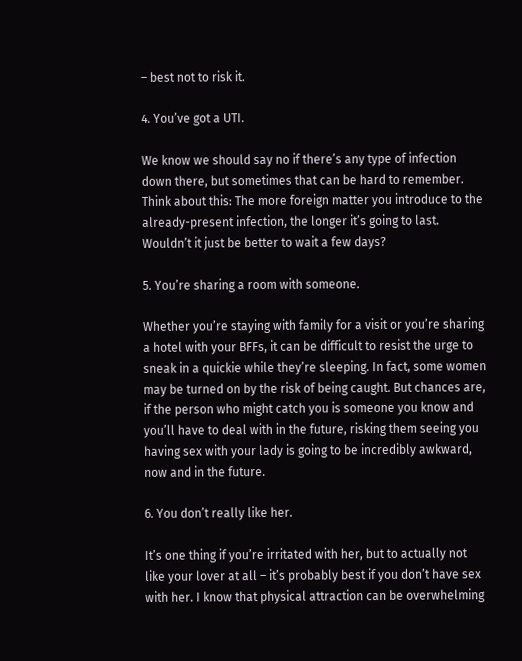– best not to risk it.

4. You’ve got a UTI.

We know we should say no if there’s any type of infection down there, but sometimes that can be hard to remember. Think about this: The more foreign matter you introduce to the already-present infection, the longer it’s going to last. Wouldn’t it just be better to wait a few days?

5. You’re sharing a room with someone.

Whether you’re staying with family for a visit or you’re sharing a hotel with your BFFs, it can be difficult to resist the urge to sneak in a quickie while they’re sleeping. In fact, some women may be turned on by the risk of being caught. But chances are, if the person who might catch you is someone you know and you’ll have to deal with in the future, risking them seeing you having sex with your lady is going to be incredibly awkward, now and in the future.

6. You don’t really like her.

It’s one thing if you’re irritated with her, but to actually not like your lover at all – it’s probably best if you don’t have sex with her. I know that physical attraction can be overwhelming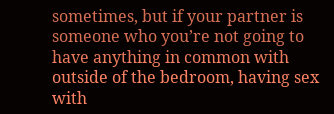sometimes, but if your partner is someone who you’re not going to have anything in common with outside of the bedroom, having sex with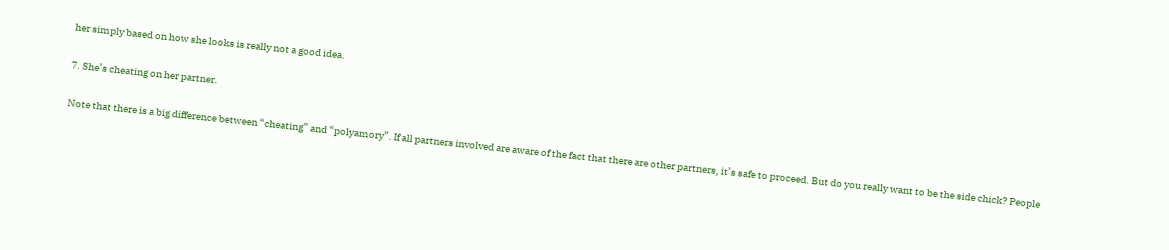her simply based on how she looks is really not a good idea.

7. She’s cheating on her partner.

Note that there is a big difference between “cheating” and “polyamory”. If all partners involved are aware of the fact that there are other partners, it’s safe to proceed. But do you really want to be the side chick? People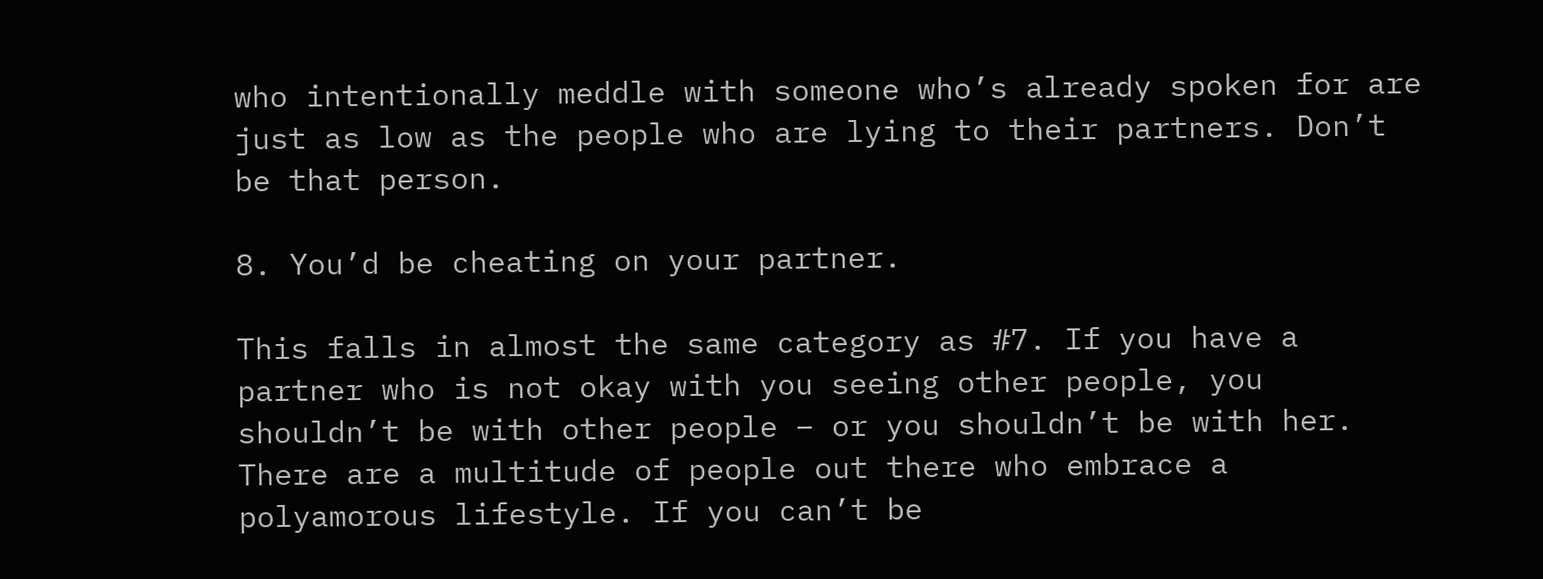who intentionally meddle with someone who’s already spoken for are just as low as the people who are lying to their partners. Don’t be that person.

8. You’d be cheating on your partner.

This falls in almost the same category as #7. If you have a partner who is not okay with you seeing other people, you shouldn’t be with other people – or you shouldn’t be with her. There are a multitude of people out there who embrace a polyamorous lifestyle. If you can’t be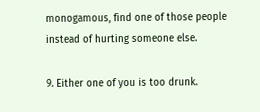monogamous, find one of those people instead of hurting someone else.

9. Either one of you is too drunk.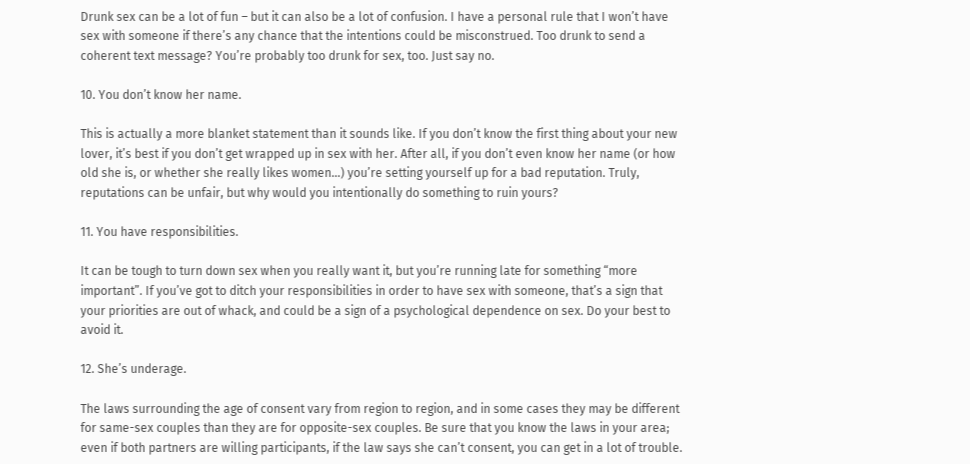Drunk sex can be a lot of fun – but it can also be a lot of confusion. I have a personal rule that I won’t have sex with someone if there’s any chance that the intentions could be misconstrued. Too drunk to send a coherent text message? You’re probably too drunk for sex, too. Just say no.

10. You don’t know her name.

This is actually a more blanket statement than it sounds like. If you don’t know the first thing about your new lover, it’s best if you don’t get wrapped up in sex with her. After all, if you don’t even know her name (or how old she is, or whether she really likes women…) you’re setting yourself up for a bad reputation. Truly, reputations can be unfair, but why would you intentionally do something to ruin yours?

11. You have responsibilities.

It can be tough to turn down sex when you really want it, but you’re running late for something “more important”. If you’ve got to ditch your responsibilities in order to have sex with someone, that’s a sign that your priorities are out of whack, and could be a sign of a psychological dependence on sex. Do your best to avoid it.

12. She’s underage.

The laws surrounding the age of consent vary from region to region, and in some cases they may be different for same-sex couples than they are for opposite-sex couples. Be sure that you know the laws in your area; even if both partners are willing participants, if the law says she can’t consent, you can get in a lot of trouble.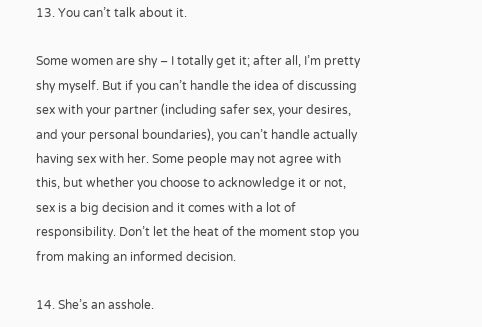13. You can’t talk about it.

Some women are shy – I totally get it; after all, I’m pretty shy myself. But if you can’t handle the idea of discussing sex with your partner (including safer sex, your desires, and your personal boundaries), you can’t handle actually having sex with her. Some people may not agree with this, but whether you choose to acknowledge it or not, sex is a big decision and it comes with a lot of responsibility. Don’t let the heat of the moment stop you from making an informed decision.

14. She’s an asshole.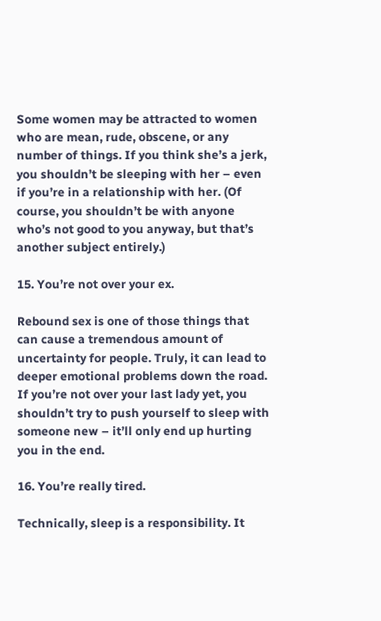Some women may be attracted to women who are mean, rude, obscene, or any number of things. If you think she’s a jerk, you shouldn’t be sleeping with her – even if you’re in a relationship with her. (Of course, you shouldn’t be with anyone who’s not good to you anyway, but that’s another subject entirely.)

15. You’re not over your ex.

Rebound sex is one of those things that can cause a tremendous amount of uncertainty for people. Truly, it can lead to deeper emotional problems down the road. If you’re not over your last lady yet, you shouldn’t try to push yourself to sleep with someone new – it’ll only end up hurting you in the end.

16. You’re really tired.

Technically, sleep is a responsibility. It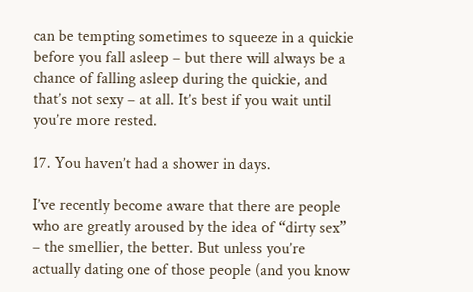can be tempting sometimes to squeeze in a quickie before you fall asleep – but there will always be a chance of falling asleep during the quickie, and that’s not sexy – at all. It’s best if you wait until you’re more rested.

17. You haven’t had a shower in days.

I’ve recently become aware that there are people who are greatly aroused by the idea of “dirty sex” – the smellier, the better. But unless you’re actually dating one of those people (and you know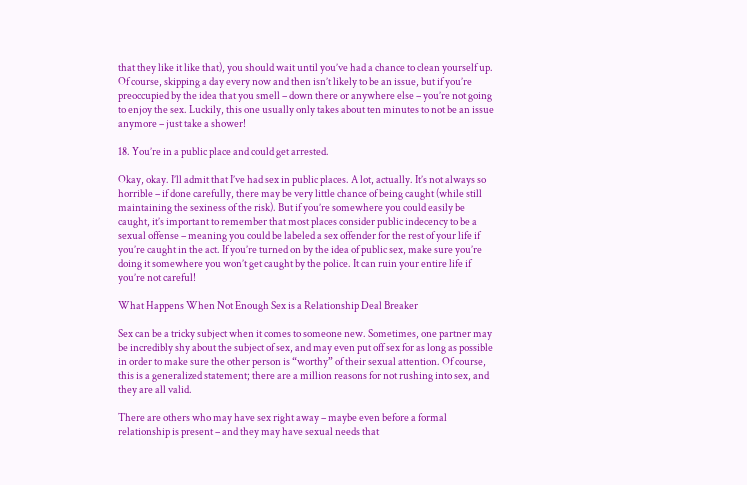that they like it like that), you should wait until you’ve had a chance to clean yourself up. Of course, skipping a day every now and then isn’t likely to be an issue, but if you’re preoccupied by the idea that you smell – down there or anywhere else – you’re not going to enjoy the sex. Luckily, this one usually only takes about ten minutes to not be an issue anymore – just take a shower!

18. You’re in a public place and could get arrested.

Okay, okay. I’ll admit that I’ve had sex in public places. A lot, actually. It’s not always so horrible – if done carefully, there may be very little chance of being caught (while still maintaining the sexiness of the risk). But if you’re somewhere you could easily be caught, it’s important to remember that most places consider public indecency to be a sexual offense – meaning you could be labeled a sex offender for the rest of your life if you’re caught in the act. If you’re turned on by the idea of public sex, make sure you’re doing it somewhere you won’t get caught by the police. It can ruin your entire life if you’re not careful!

What Happens When Not Enough Sex is a Relationship Deal Breaker

Sex can be a tricky subject when it comes to someone new. Sometimes, one partner may be incredibly shy about the subject of sex, and may even put off sex for as long as possible in order to make sure the other person is “worthy” of their sexual attention. Of course, this is a generalized statement; there are a million reasons for not rushing into sex, and they are all valid.

There are others who may have sex right away – maybe even before a formal relationship is present – and they may have sexual needs that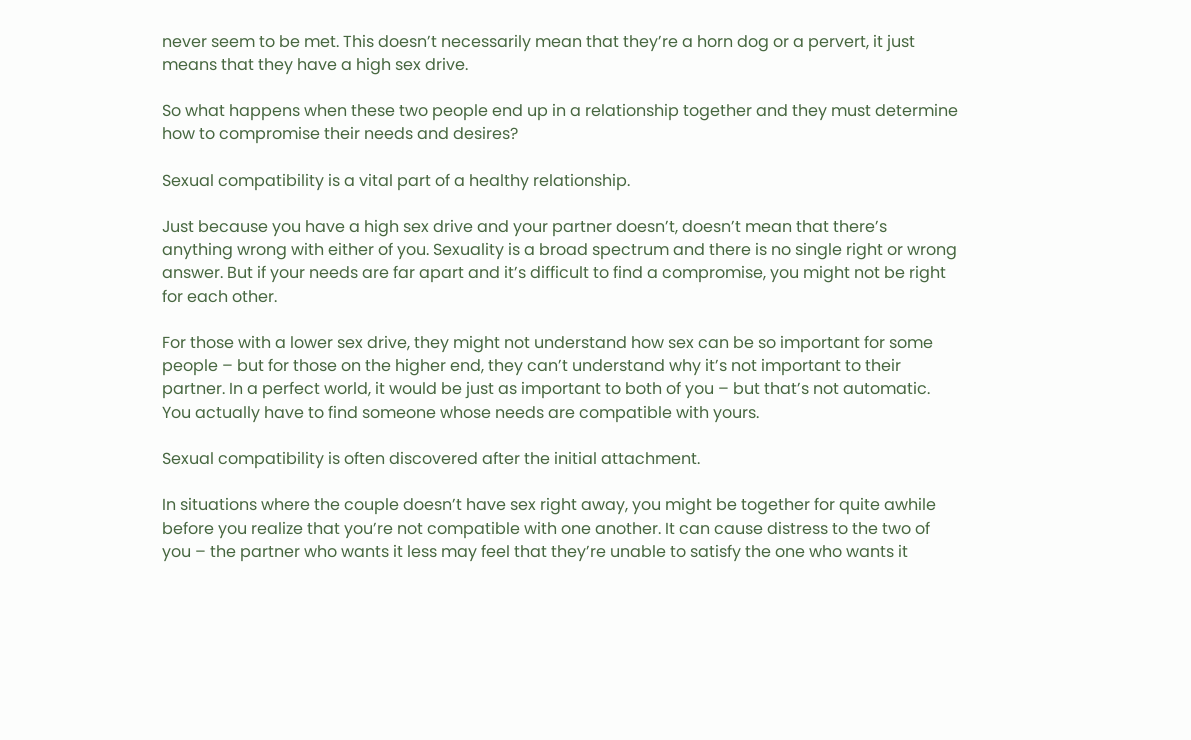never seem to be met. This doesn’t necessarily mean that they’re a horn dog or a pervert, it just means that they have a high sex drive.

So what happens when these two people end up in a relationship together and they must determine how to compromise their needs and desires?

Sexual compatibility is a vital part of a healthy relationship.

Just because you have a high sex drive and your partner doesn’t, doesn’t mean that there’s anything wrong with either of you. Sexuality is a broad spectrum and there is no single right or wrong answer. But if your needs are far apart and it’s difficult to find a compromise, you might not be right for each other.

For those with a lower sex drive, they might not understand how sex can be so important for some people – but for those on the higher end, they can’t understand why it’s not important to their partner. In a perfect world, it would be just as important to both of you – but that’s not automatic. You actually have to find someone whose needs are compatible with yours.

Sexual compatibility is often discovered after the initial attachment.

In situations where the couple doesn’t have sex right away, you might be together for quite awhile before you realize that you’re not compatible with one another. It can cause distress to the two of you – the partner who wants it less may feel that they’re unable to satisfy the one who wants it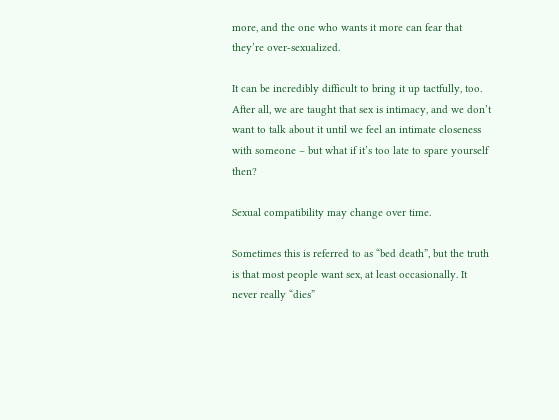more, and the one who wants it more can fear that they’re over-sexualized.

It can be incredibly difficult to bring it up tactfully, too. After all, we are taught that sex is intimacy, and we don’t want to talk about it until we feel an intimate closeness with someone – but what if it’s too late to spare yourself then?

Sexual compatibility may change over time.

Sometimes this is referred to as “bed death”, but the truth is that most people want sex, at least occasionally. It never really “dies”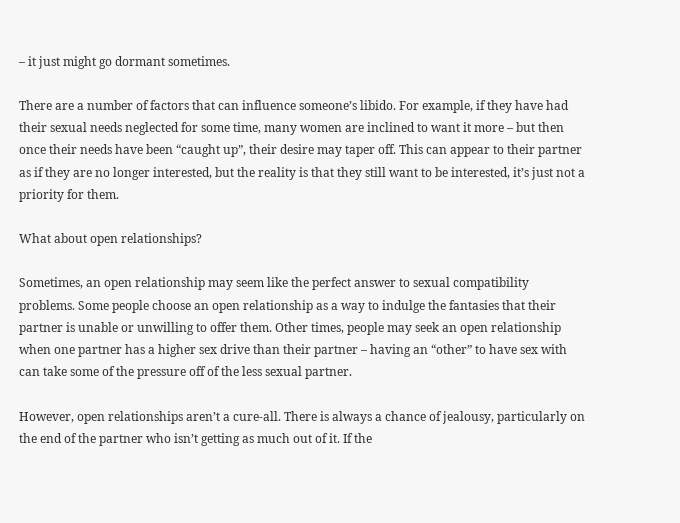– it just might go dormant sometimes.

There are a number of factors that can influence someone’s libido. For example, if they have had their sexual needs neglected for some time, many women are inclined to want it more – but then once their needs have been “caught up”, their desire may taper off. This can appear to their partner as if they are no longer interested, but the reality is that they still want to be interested, it’s just not a priority for them.

What about open relationships?

Sometimes, an open relationship may seem like the perfect answer to sexual compatibility problems. Some people choose an open relationship as a way to indulge the fantasies that their partner is unable or unwilling to offer them. Other times, people may seek an open relationship when one partner has a higher sex drive than their partner – having an “other” to have sex with can take some of the pressure off of the less sexual partner.

However, open relationships aren’t a cure-all. There is always a chance of jealousy, particularly on the end of the partner who isn’t getting as much out of it. If the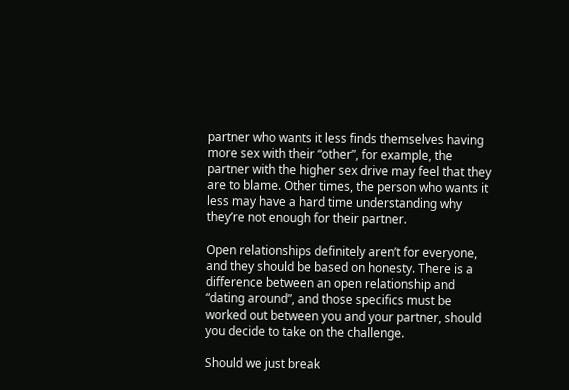partner who wants it less finds themselves having more sex with their “other”, for example, the partner with the higher sex drive may feel that they are to blame. Other times, the person who wants it less may have a hard time understanding why they’re not enough for their partner.

Open relationships definitely aren’t for everyone, and they should be based on honesty. There is a difference between an open relationship and “dating around”, and those specifics must be worked out between you and your partner, should you decide to take on the challenge.

Should we just break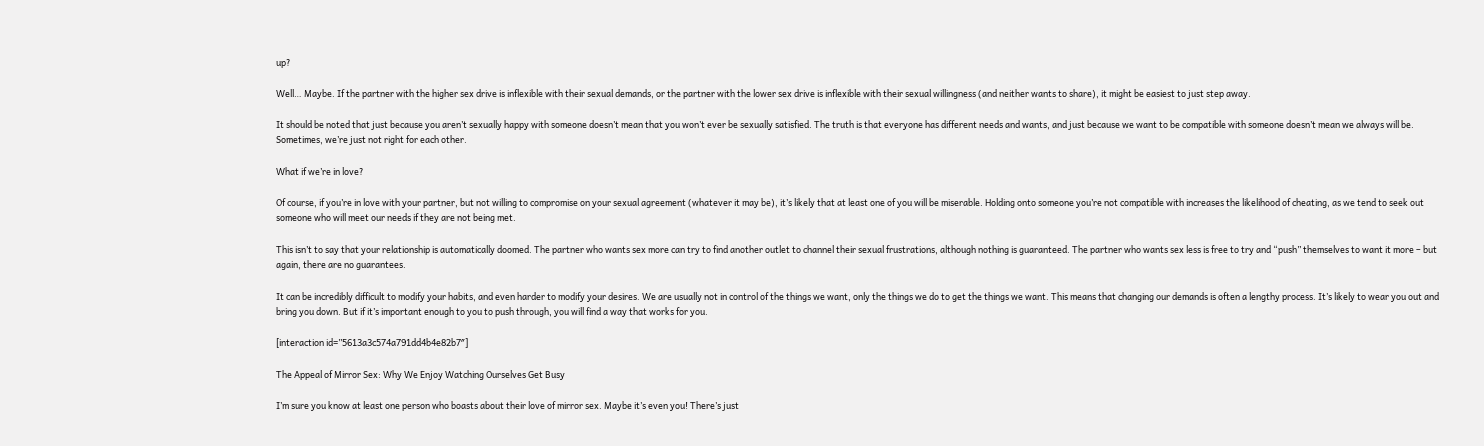up?

Well… Maybe. If the partner with the higher sex drive is inflexible with their sexual demands, or the partner with the lower sex drive is inflexible with their sexual willingness (and neither wants to share), it might be easiest to just step away.

It should be noted that just because you aren’t sexually happy with someone doesn’t mean that you won’t ever be sexually satisfied. The truth is that everyone has different needs and wants, and just because we want to be compatible with someone doesn’t mean we always will be. Sometimes, we’re just not right for each other.

What if we’re in love?

Of course, if you’re in love with your partner, but not willing to compromise on your sexual agreement (whatever it may be), it’s likely that at least one of you will be miserable. Holding onto someone you’re not compatible with increases the likelihood of cheating, as we tend to seek out someone who will meet our needs if they are not being met.

This isn’t to say that your relationship is automatically doomed. The partner who wants sex more can try to find another outlet to channel their sexual frustrations, although nothing is guaranteed. The partner who wants sex less is free to try and “push” themselves to want it more – but again, there are no guarantees.

It can be incredibly difficult to modify your habits, and even harder to modify your desires. We are usually not in control of the things we want, only the things we do to get the things we want. This means that changing our demands is often a lengthy process. It’s likely to wear you out and bring you down. But if it’s important enough to you to push through, you will find a way that works for you.

[interaction id=”5613a3c574a791dd4b4e82b7″]

The Appeal of Mirror Sex: Why We Enjoy Watching Ourselves Get Busy

I’m sure you know at least one person who boasts about their love of mirror sex. Maybe it’s even you! There’s just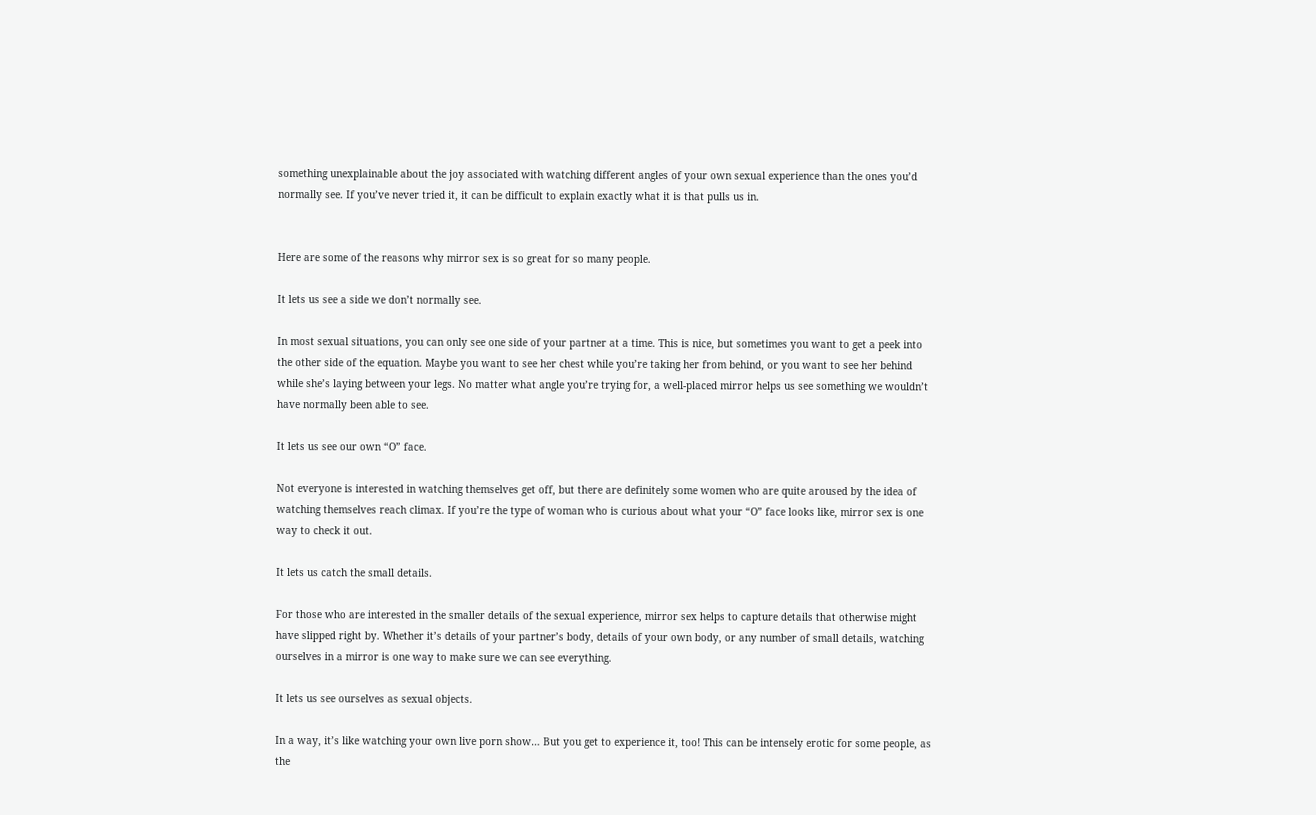something unexplainable about the joy associated with watching different angles of your own sexual experience than the ones you’d normally see. If you’ve never tried it, it can be difficult to explain exactly what it is that pulls us in.


Here are some of the reasons why mirror sex is so great for so many people.

It lets us see a side we don’t normally see.

In most sexual situations, you can only see one side of your partner at a time. This is nice, but sometimes you want to get a peek into the other side of the equation. Maybe you want to see her chest while you’re taking her from behind, or you want to see her behind while she’s laying between your legs. No matter what angle you’re trying for, a well-placed mirror helps us see something we wouldn’t have normally been able to see.

It lets us see our own “O” face.

Not everyone is interested in watching themselves get off, but there are definitely some women who are quite aroused by the idea of watching themselves reach climax. If you’re the type of woman who is curious about what your “O” face looks like, mirror sex is one way to check it out.

It lets us catch the small details.

For those who are interested in the smaller details of the sexual experience, mirror sex helps to capture details that otherwise might have slipped right by. Whether it’s details of your partner’s body, details of your own body, or any number of small details, watching ourselves in a mirror is one way to make sure we can see everything.

It lets us see ourselves as sexual objects.

In a way, it’s like watching your own live porn show… But you get to experience it, too! This can be intensely erotic for some people, as the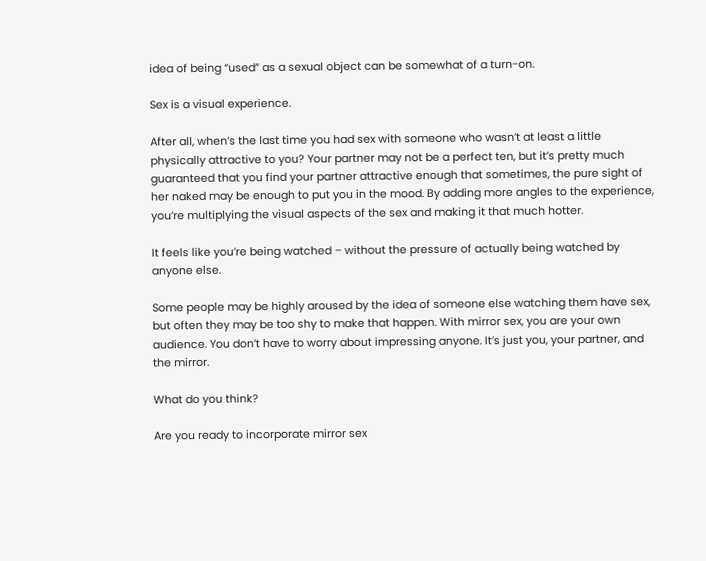idea of being “used” as a sexual object can be somewhat of a turn-on.

Sex is a visual experience.

After all, when’s the last time you had sex with someone who wasn’t at least a little physically attractive to you? Your partner may not be a perfect ten, but it’s pretty much guaranteed that you find your partner attractive enough that sometimes, the pure sight of her naked may be enough to put you in the mood. By adding more angles to the experience, you’re multiplying the visual aspects of the sex and making it that much hotter.

It feels like you’re being watched – without the pressure of actually being watched by anyone else.

Some people may be highly aroused by the idea of someone else watching them have sex, but often they may be too shy to make that happen. With mirror sex, you are your own audience. You don’t have to worry about impressing anyone. It’s just you, your partner, and the mirror.

What do you think?

Are you ready to incorporate mirror sex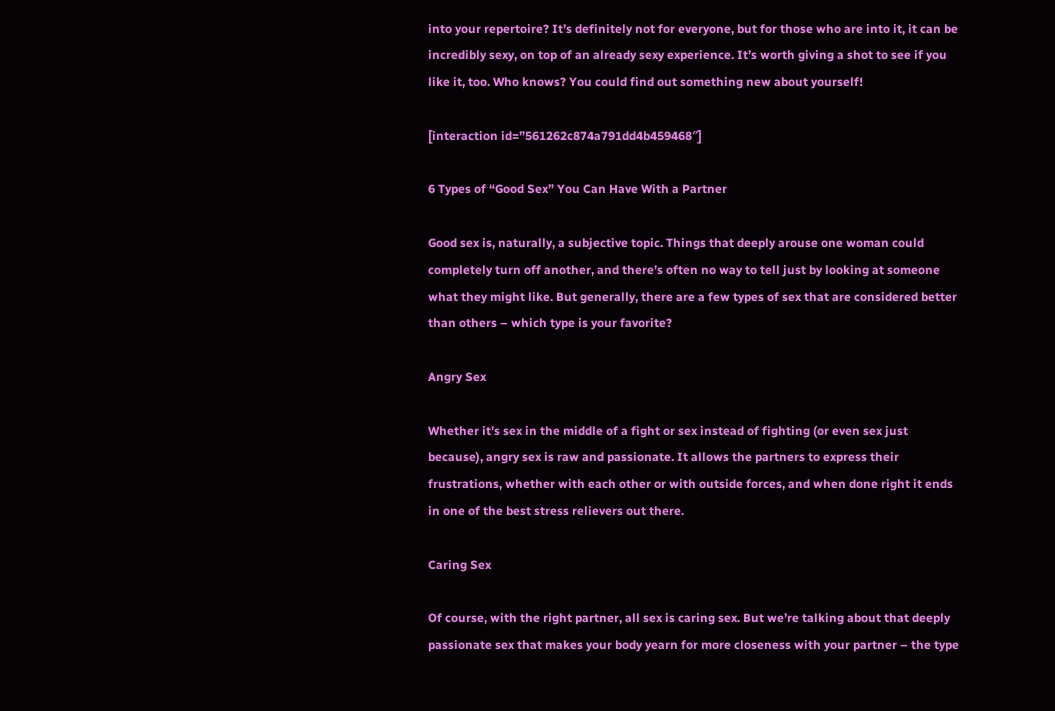into your repertoire? It’s definitely not for everyone, but for those who are into it, it can be incredibly sexy, on top of an already sexy experience. It’s worth giving a shot to see if you like it, too. Who knows? You could find out something new about yourself!

[interaction id=”561262c874a791dd4b459468″]

6 Types of “Good Sex” You Can Have With a Partner

Good sex is, naturally, a subjective topic. Things that deeply arouse one woman could completely turn off another, and there’s often no way to tell just by looking at someone what they might like. But generally, there are a few types of sex that are considered better than others – which type is your favorite?

Angry Sex

Whether it’s sex in the middle of a fight or sex instead of fighting (or even sex just because), angry sex is raw and passionate. It allows the partners to express their frustrations, whether with each other or with outside forces, and when done right it ends in one of the best stress relievers out there.

Caring Sex

Of course, with the right partner, all sex is caring sex. But we’re talking about that deeply passionate sex that makes your body yearn for more closeness with your partner – the type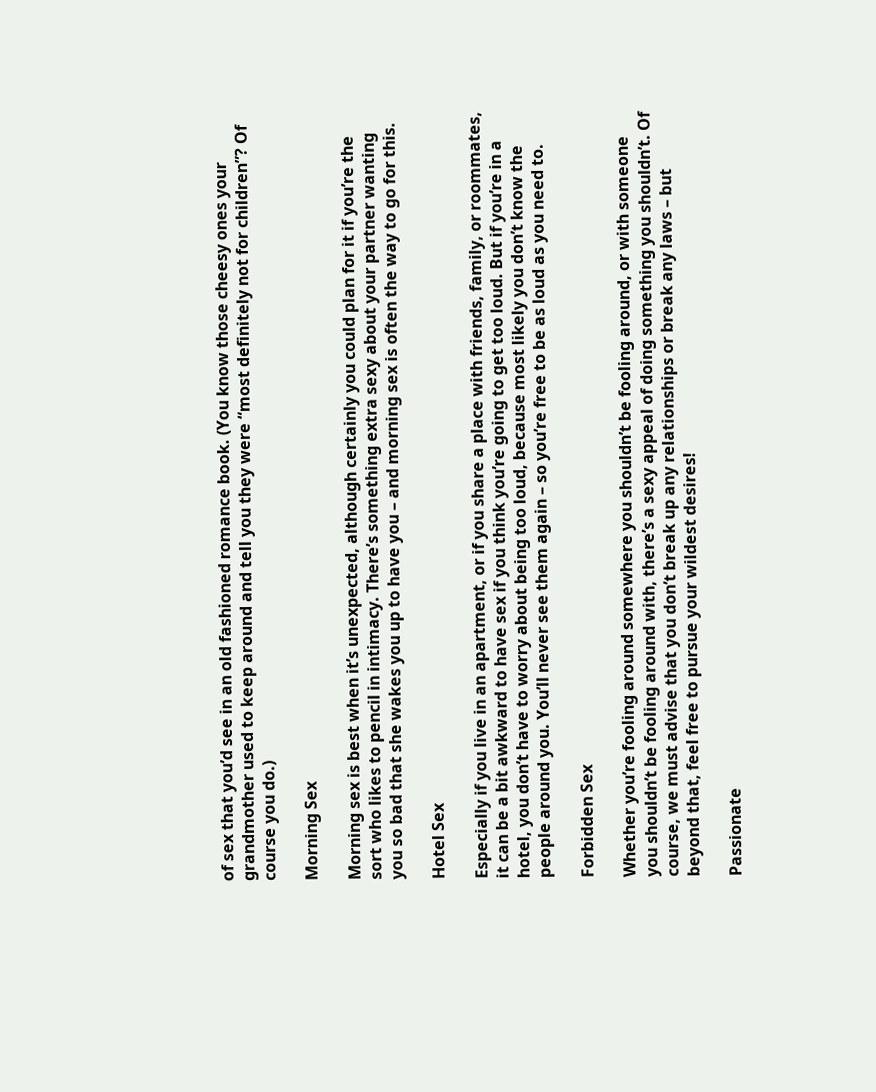of sex that you’d see in an old fashioned romance book. (You know those cheesy ones your grandmother used to keep around and tell you they were “most definitely not for children”? Of course you do.)

Morning Sex

Morning sex is best when it’s unexpected, although certainly you could plan for it if you’re the sort who likes to pencil in intimacy. There’s something extra sexy about your partner wanting you so bad that she wakes you up to have you – and morning sex is often the way to go for this.

Hotel Sex

Especially if you live in an apartment, or if you share a place with friends, family, or roommates, it can be a bit awkward to have sex if you think you’re going to get too loud. But if you’re in a hotel, you don’t have to worry about being too loud, because most likely you don’t know the people around you. You’ll never see them again – so you’re free to be as loud as you need to.

Forbidden Sex

Whether you’re fooling around somewhere you shouldn’t be fooling around, or with someone you shouldn’t be fooling around with, there’s a sexy appeal of doing something you shouldn’t. Of course, we must advise that you don’t break up any relationships or break any laws – but beyond that, feel free to pursue your wildest desires!

Passionate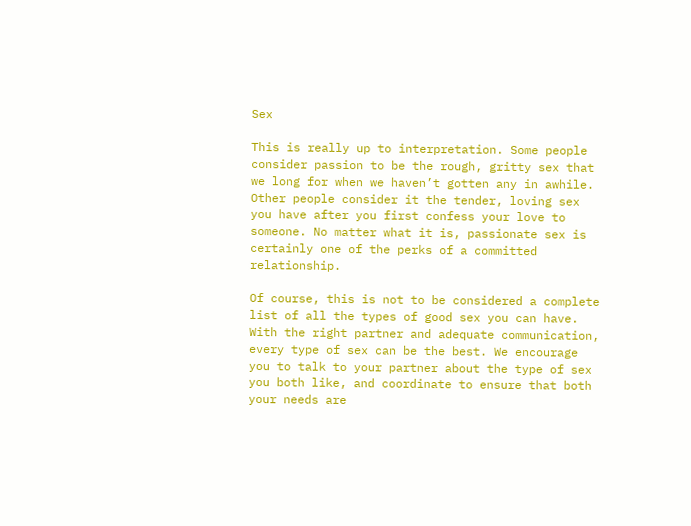Sex

This is really up to interpretation. Some people consider passion to be the rough, gritty sex that we long for when we haven’t gotten any in awhile. Other people consider it the tender, loving sex you have after you first confess your love to someone. No matter what it is, passionate sex is certainly one of the perks of a committed relationship.

Of course, this is not to be considered a complete list of all the types of good sex you can have. With the right partner and adequate communication, every type of sex can be the best. We encourage you to talk to your partner about the type of sex you both like, and coordinate to ensure that both your needs are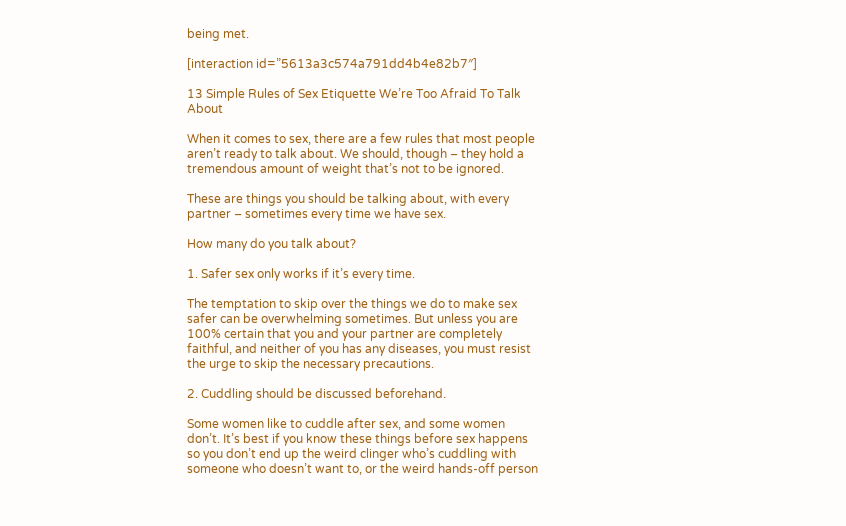being met.

[interaction id=”5613a3c574a791dd4b4e82b7″]

13 Simple Rules of Sex Etiquette We’re Too Afraid To Talk About

When it comes to sex, there are a few rules that most people aren’t ready to talk about. We should, though – they hold a tremendous amount of weight that’s not to be ignored.

These are things you should be talking about, with every partner – sometimes every time we have sex.

How many do you talk about?

1. Safer sex only works if it’s every time.

The temptation to skip over the things we do to make sex safer can be overwhelming sometimes. But unless you are 100% certain that you and your partner are completely faithful, and neither of you has any diseases, you must resist the urge to skip the necessary precautions.

2. Cuddling should be discussed beforehand.

Some women like to cuddle after sex, and some women don’t. It’s best if you know these things before sex happens so you don’t end up the weird clinger who’s cuddling with someone who doesn’t want to, or the weird hands-off person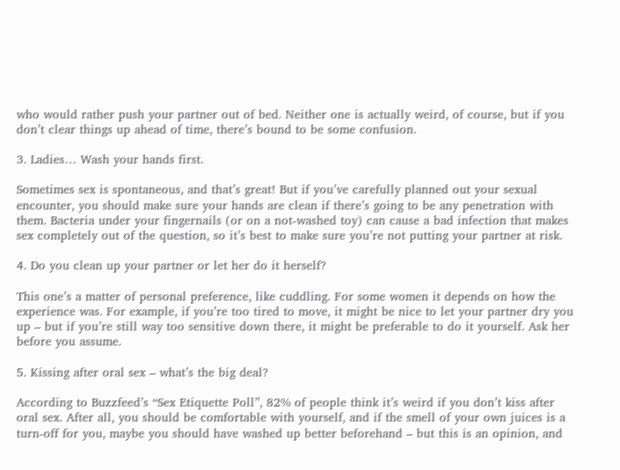who would rather push your partner out of bed. Neither one is actually weird, of course, but if you don’t clear things up ahead of time, there’s bound to be some confusion.

3. Ladies… Wash your hands first.

Sometimes sex is spontaneous, and that’s great! But if you’ve carefully planned out your sexual encounter, you should make sure your hands are clean if there’s going to be any penetration with them. Bacteria under your fingernails (or on a not-washed toy) can cause a bad infection that makes sex completely out of the question, so it’s best to make sure you’re not putting your partner at risk.

4. Do you clean up your partner or let her do it herself?

This one’s a matter of personal preference, like cuddling. For some women it depends on how the experience was. For example, if you’re too tired to move, it might be nice to let your partner dry you up – but if you’re still way too sensitive down there, it might be preferable to do it yourself. Ask her before you assume.

5. Kissing after oral sex – what’s the big deal?

According to Buzzfeed’s “Sex Etiquette Poll”, 82% of people think it’s weird if you don’t kiss after oral sex. After all, you should be comfortable with yourself, and if the smell of your own juices is a turn-off for you, maybe you should have washed up better beforehand – but this is an opinion, and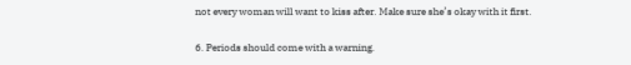not every woman will want to kiss after. Make sure she’s okay with it first.

6. Periods should come with a warning.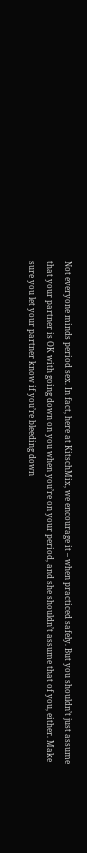Not everyone minds period sex. In fact, here at KitschMix, we encourage it – when practiced safely. But you shouldn’t just assume that your partner is OK with going down on you when you’re on your period, and she shouldn’t assume that of you, either. Make sure you let your partner know if you’re bleeding down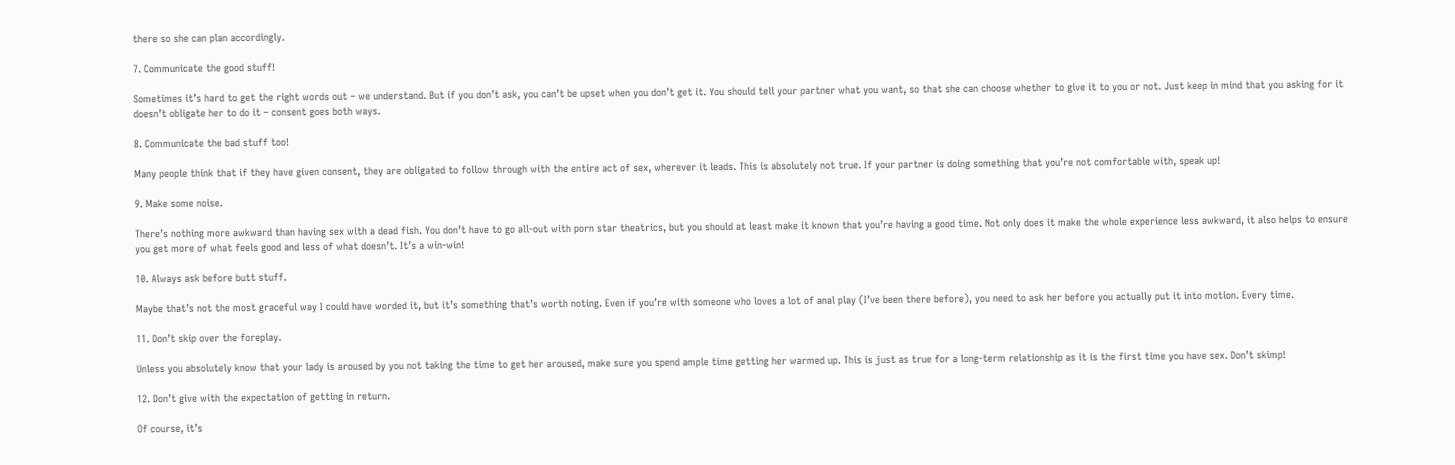there so she can plan accordingly.

7. Communicate the good stuff!

Sometimes it’s hard to get the right words out – we understand. But if you don’t ask, you can’t be upset when you don’t get it. You should tell your partner what you want, so that she can choose whether to give it to you or not. Just keep in mind that you asking for it doesn’t obligate her to do it – consent goes both ways.

8. Communicate the bad stuff too!

Many people think that if they have given consent, they are obligated to follow through with the entire act of sex, wherever it leads. This is absolutely not true. If your partner is doing something that you’re not comfortable with, speak up!

9. Make some noise.

There’s nothing more awkward than having sex with a dead fish. You don’t have to go all-out with porn star theatrics, but you should at least make it known that you’re having a good time. Not only does it make the whole experience less awkward, it also helps to ensure you get more of what feels good and less of what doesn’t. It’s a win-win!

10. Always ask before butt stuff.

Maybe that’s not the most graceful way I could have worded it, but it’s something that’s worth noting. Even if you’re with someone who loves a lot of anal play (I’ve been there before), you need to ask her before you actually put it into motion. Every time.

11. Don’t skip over the foreplay.

Unless you absolutely know that your lady is aroused by you not taking the time to get her aroused, make sure you spend ample time getting her warmed up. This is just as true for a long-term relationship as it is the first time you have sex. Don’t skimp!

12. Don’t give with the expectation of getting in return.

Of course, it’s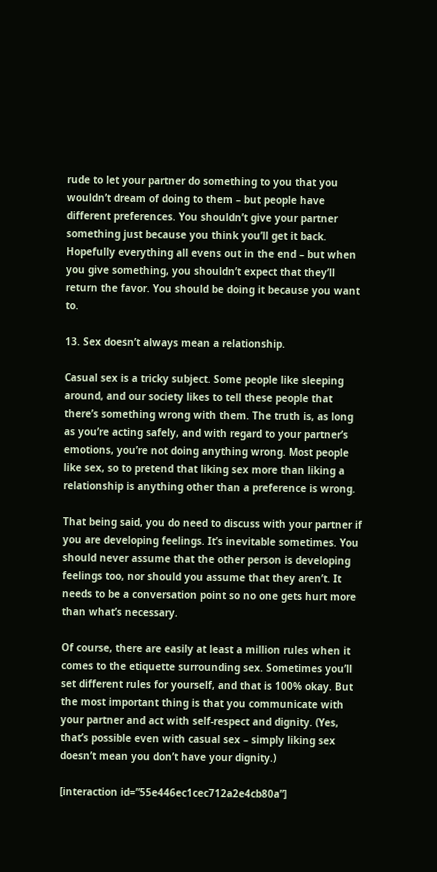rude to let your partner do something to you that you wouldn’t dream of doing to them – but people have different preferences. You shouldn’t give your partner something just because you think you’ll get it back. Hopefully everything all evens out in the end – but when you give something, you shouldn’t expect that they’ll return the favor. You should be doing it because you want to.

13. Sex doesn’t always mean a relationship.

Casual sex is a tricky subject. Some people like sleeping around, and our society likes to tell these people that there’s something wrong with them. The truth is, as long as you’re acting safely, and with regard to your partner’s emotions, you’re not doing anything wrong. Most people like sex, so to pretend that liking sex more than liking a relationship is anything other than a preference is wrong.

That being said, you do need to discuss with your partner if you are developing feelings. It’s inevitable sometimes. You should never assume that the other person is developing feelings too, nor should you assume that they aren’t. It needs to be a conversation point so no one gets hurt more than what’s necessary.

Of course, there are easily at least a million rules when it comes to the etiquette surrounding sex. Sometimes you’ll set different rules for yourself, and that is 100% okay. But the most important thing is that you communicate with your partner and act with self-respect and dignity. (Yes, that’s possible even with casual sex – simply liking sex doesn’t mean you don’t have your dignity.)

[interaction id=”55e446ec1cec712a2e4cb80a”]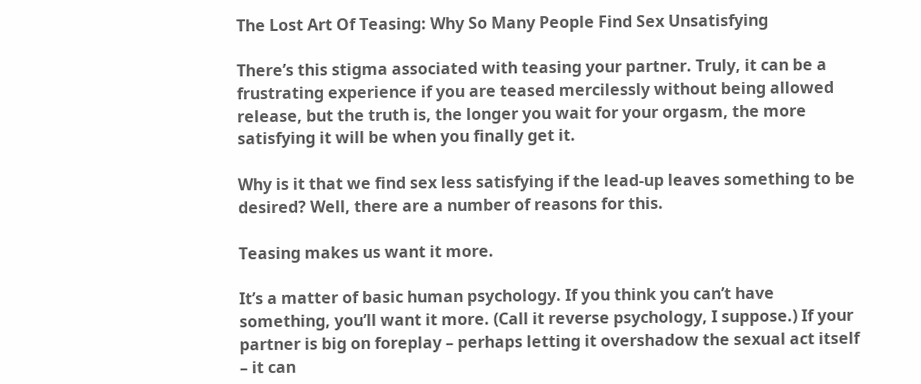The Lost Art Of Teasing: Why So Many People Find Sex Unsatisfying

There’s this stigma associated with teasing your partner. Truly, it can be a frustrating experience if you are teased mercilessly without being allowed release, but the truth is, the longer you wait for your orgasm, the more satisfying it will be when you finally get it.

Why is it that we find sex less satisfying if the lead-up leaves something to be desired? Well, there are a number of reasons for this.

Teasing makes us want it more.

It’s a matter of basic human psychology. If you think you can’t have something, you’ll want it more. (Call it reverse psychology, I suppose.) If your partner is big on foreplay – perhaps letting it overshadow the sexual act itself – it can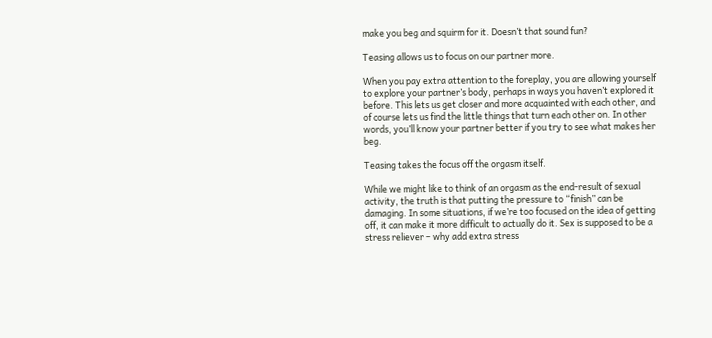make you beg and squirm for it. Doesn’t that sound fun?

Teasing allows us to focus on our partner more.

When you pay extra attention to the foreplay, you are allowing yourself to explore your partner’s body, perhaps in ways you haven’t explored it before. This lets us get closer and more acquainted with each other, and of course lets us find the little things that turn each other on. In other words, you’ll know your partner better if you try to see what makes her beg.

Teasing takes the focus off the orgasm itself.

While we might like to think of an orgasm as the end-result of sexual activity, the truth is that putting the pressure to “finish” can be damaging. In some situations, if we’re too focused on the idea of getting off, it can make it more difficult to actually do it. Sex is supposed to be a stress reliever – why add extra stress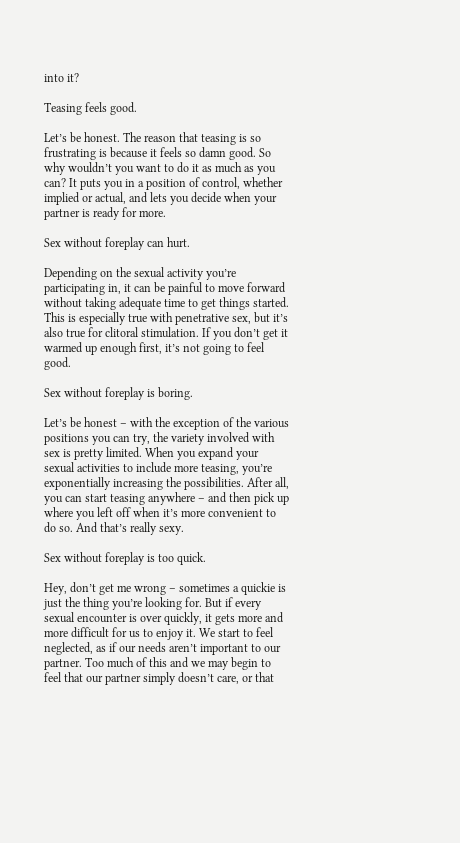into it?

Teasing feels good.

Let’s be honest. The reason that teasing is so frustrating is because it feels so damn good. So why wouldn’t you want to do it as much as you can? It puts you in a position of control, whether implied or actual, and lets you decide when your partner is ready for more.

Sex without foreplay can hurt.

Depending on the sexual activity you’re participating in, it can be painful to move forward without taking adequate time to get things started. This is especially true with penetrative sex, but it’s also true for clitoral stimulation. If you don’t get it warmed up enough first, it’s not going to feel good.

Sex without foreplay is boring.

Let’s be honest – with the exception of the various positions you can try, the variety involved with sex is pretty limited. When you expand your sexual activities to include more teasing, you’re exponentially increasing the possibilities. After all, you can start teasing anywhere – and then pick up where you left off when it’s more convenient to do so. And that’s really sexy.

Sex without foreplay is too quick.

Hey, don’t get me wrong – sometimes a quickie is just the thing you’re looking for. But if every sexual encounter is over quickly, it gets more and more difficult for us to enjoy it. We start to feel neglected, as if our needs aren’t important to our partner. Too much of this and we may begin to feel that our partner simply doesn’t care, or that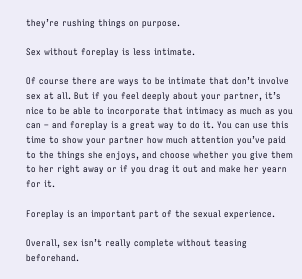they’re rushing things on purpose.

Sex without foreplay is less intimate.

Of course there are ways to be intimate that don’t involve sex at all. But if you feel deeply about your partner, it’s nice to be able to incorporate that intimacy as much as you can – and foreplay is a great way to do it. You can use this time to show your partner how much attention you’ve paid to the things she enjoys, and choose whether you give them to her right away or if you drag it out and make her yearn for it.

Foreplay is an important part of the sexual experience.

Overall, sex isn’t really complete without teasing beforehand.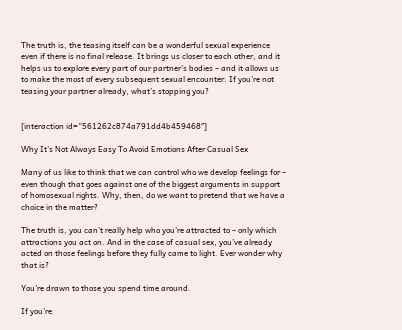The truth is, the teasing itself can be a wonderful sexual experience even if there is no final release. It brings us closer to each other, and it helps us to explore every part of our partner’s bodies – and it allows us to make the most of every subsequent sexual encounter. If you’re not teasing your partner already, what’s stopping you?


[interaction id=”561262c874a791dd4b459468″]

Why It’s Not Always Easy To Avoid Emotions After Casual Sex

Many of us like to think that we can control who we develop feelings for – even though that goes against one of the biggest arguments in support of homosexual rights. Why, then, do we want to pretend that we have a choice in the matter?

The truth is, you can’t really help who you’re attracted to – only which attractions you act on. And in the case of casual sex, you’ve already acted on those feelings before they fully came to light. Ever wonder why that is?

You’re drawn to those you spend time around.

If you’re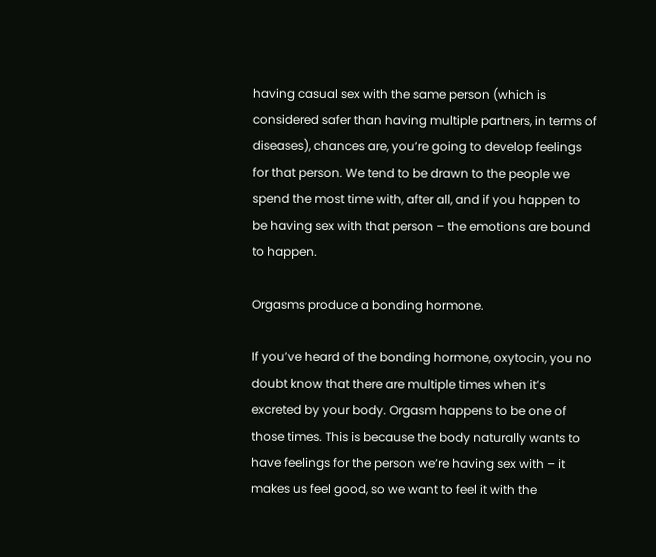having casual sex with the same person (which is considered safer than having multiple partners, in terms of diseases), chances are, you’re going to develop feelings for that person. We tend to be drawn to the people we spend the most time with, after all, and if you happen to be having sex with that person – the emotions are bound to happen.

Orgasms produce a bonding hormone.

If you’ve heard of the bonding hormone, oxytocin, you no doubt know that there are multiple times when it’s excreted by your body. Orgasm happens to be one of those times. This is because the body naturally wants to have feelings for the person we’re having sex with – it makes us feel good, so we want to feel it with the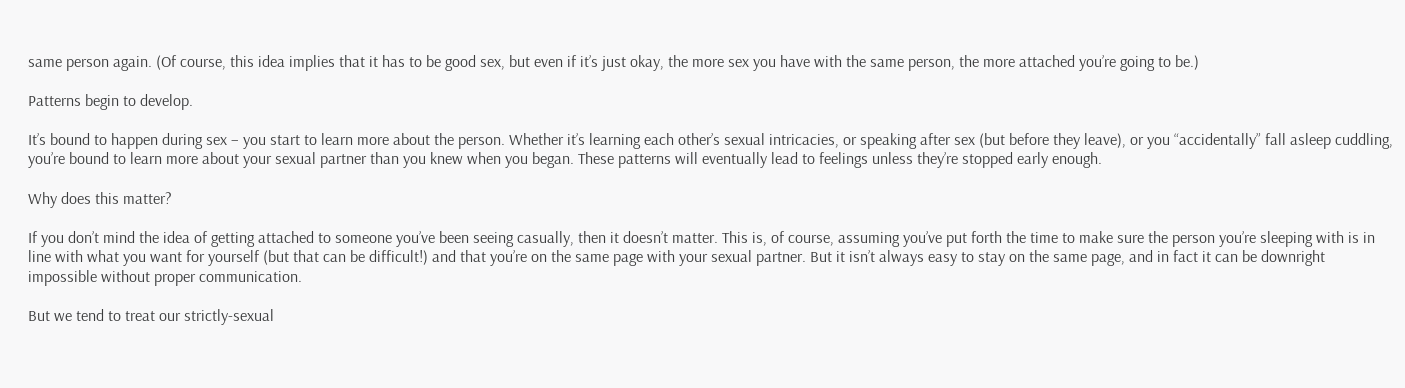same person again. (Of course, this idea implies that it has to be good sex, but even if it’s just okay, the more sex you have with the same person, the more attached you’re going to be.)

Patterns begin to develop.

It’s bound to happen during sex – you start to learn more about the person. Whether it’s learning each other’s sexual intricacies, or speaking after sex (but before they leave), or you “accidentally” fall asleep cuddling, you’re bound to learn more about your sexual partner than you knew when you began. These patterns will eventually lead to feelings unless they’re stopped early enough.

Why does this matter?

If you don’t mind the idea of getting attached to someone you’ve been seeing casually, then it doesn’t matter. This is, of course, assuming you’ve put forth the time to make sure the person you’re sleeping with is in line with what you want for yourself (but that can be difficult!) and that you’re on the same page with your sexual partner. But it isn’t always easy to stay on the same page, and in fact it can be downright impossible without proper communication.

But we tend to treat our strictly-sexual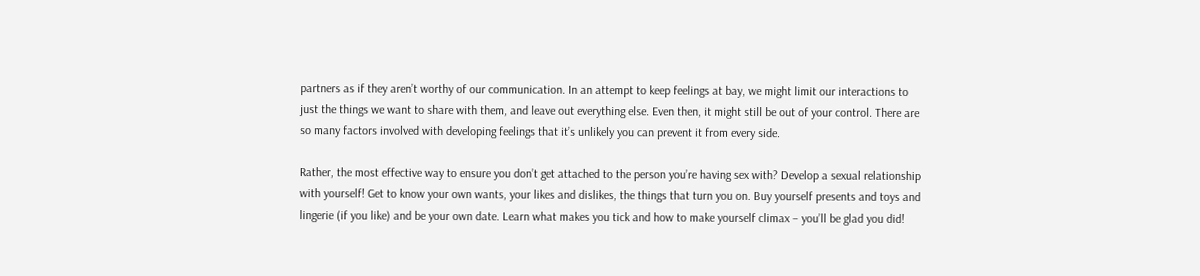partners as if they aren’t worthy of our communication. In an attempt to keep feelings at bay, we might limit our interactions to just the things we want to share with them, and leave out everything else. Even then, it might still be out of your control. There are so many factors involved with developing feelings that it’s unlikely you can prevent it from every side.

Rather, the most effective way to ensure you don’t get attached to the person you’re having sex with? Develop a sexual relationship with yourself! Get to know your own wants, your likes and dislikes, the things that turn you on. Buy yourself presents and toys and lingerie (if you like) and be your own date. Learn what makes you tick and how to make yourself climax – you’ll be glad you did!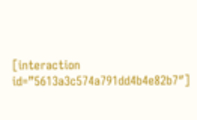[interaction id=”5613a3c574a791dd4b4e82b7″]